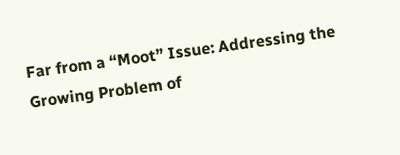Far from a “Moot” Issue: Addressing the Growing Problem of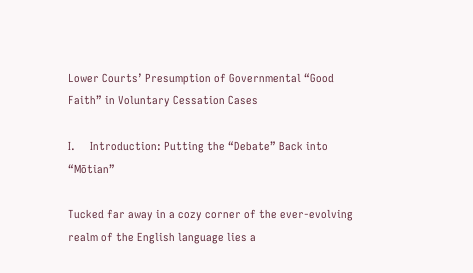Lower Courts’ Presumption of Governmental “Good Faith” in Voluntary Cessation Cases

I.     Introduction: Putting the “Debate” Back into “Mōtian”

Tucked far away in a cozy corner of the ever-evolving realm of the English language lies a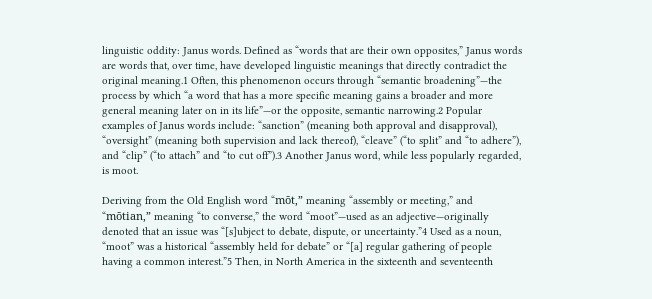linguistic oddity: Janus words. Defined as “words that are their own opposites,” Janus words are words that, over time, have developed linguistic meanings that directly contradict the original meaning.1 Often, this phenomenon occurs through “semantic broadening”—the process by which “a word that has a more specific meaning gains a broader and more general meaning later on in its life”—or the opposite, semantic narrowing.2 Popular examples of Janus words include: “sanction” (meaning both approval and disapproval), “oversight” (meaning both supervision and lack thereof), “cleave” (“to split” and “to adhere”), and “clip” (“to attach” and “to cut off”).3 Another Janus word, while less popularly regarded, is moot.

Deriving from the Old English word “mōt,” meaning “assembly or meeting,” and “mōtian,” meaning “to converse,” the word “moot”—used as an adjective—originally denoted that an issue was “[s]ubject to debate, dispute, or uncertainty.”4 Used as a noun, “moot” was a historical “assembly held for debate” or “[a] regular gathering of people having a common interest.”5 Then, in North America in the sixteenth and seventeenth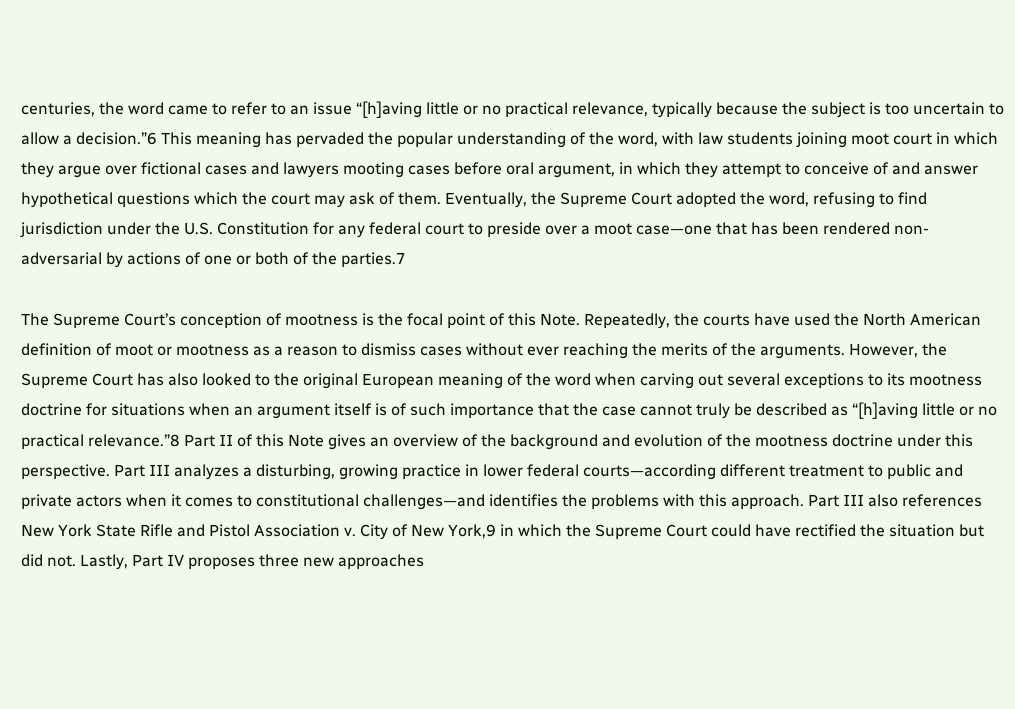centuries, the word came to refer to an issue “[h]aving little or no practical relevance, typically because the subject is too uncertain to allow a decision.”6 This meaning has pervaded the popular understanding of the word, with law students joining moot court in which they argue over fictional cases and lawyers mooting cases before oral argument, in which they attempt to conceive of and answer hypothetical questions which the court may ask of them. Eventually, the Supreme Court adopted the word, refusing to find jurisdiction under the U.S. Constitution for any federal court to preside over a moot case—one that has been rendered non-adversarial by actions of one or both of the parties.7

The Supreme Court’s conception of mootness is the focal point of this Note. Repeatedly, the courts have used the North American definition of moot or mootness as a reason to dismiss cases without ever reaching the merits of the arguments. However, the Supreme Court has also looked to the original European meaning of the word when carving out several exceptions to its mootness doctrine for situations when an argument itself is of such importance that the case cannot truly be described as “[h]aving little or no practical relevance.”8 Part II of this Note gives an overview of the background and evolution of the mootness doctrine under this perspective. Part III analyzes a disturbing, growing practice in lower federal courts—according different treatment to public and private actors when it comes to constitutional challenges—and identifies the problems with this approach. Part III also references New York State Rifle and Pistol Association v. City of New York,9 in which the Supreme Court could have rectified the situation but did not. Lastly, Part IV proposes three new approaches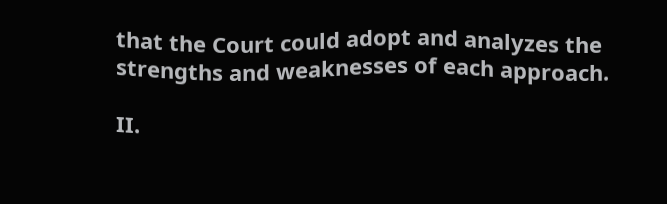that the Court could adopt and analyzes the strengths and weaknesses of each approach.

II.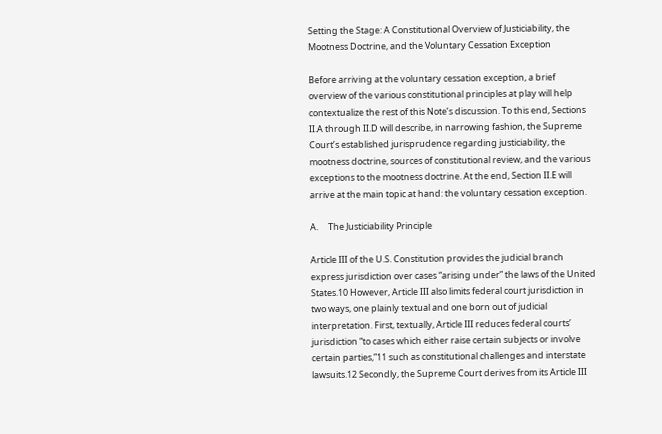Setting the Stage: A Constitutional Overview of Justiciability, the Mootness Doctrine, and the Voluntary Cessation Exception

Before arriving at the voluntary cessation exception, a brief overview of the various constitutional principles at play will help contextualize the rest of this Note’s discussion. To this end, Sections II.A through II.D will describe, in narrowing fashion, the Supreme Court’s established jurisprudence regarding justiciability, the mootness doctrine, sources of constitutional review, and the various exceptions to the mootness doctrine. At the end, Section II.E will arrive at the main topic at hand: the voluntary cessation exception.

A.     The Justiciability Principle

Article III of the U.S. Constitution provides the judicial branch express jurisdiction over cases “arising under” the laws of the United States.10 However, Article III also limits federal court jurisdiction in two ways, one plainly textual and one born out of judicial interpretation. First, textually, Article III reduces federal courts’ jurisdiction “to cases which either raise certain subjects or involve certain parties,”11 such as constitutional challenges and interstate lawsuits.12 Secondly, the Supreme Court derives from its Article III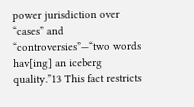power jurisdiction over “cases” and “controversies”—“two words hav[ing] an iceberg quality.”13 This fact restricts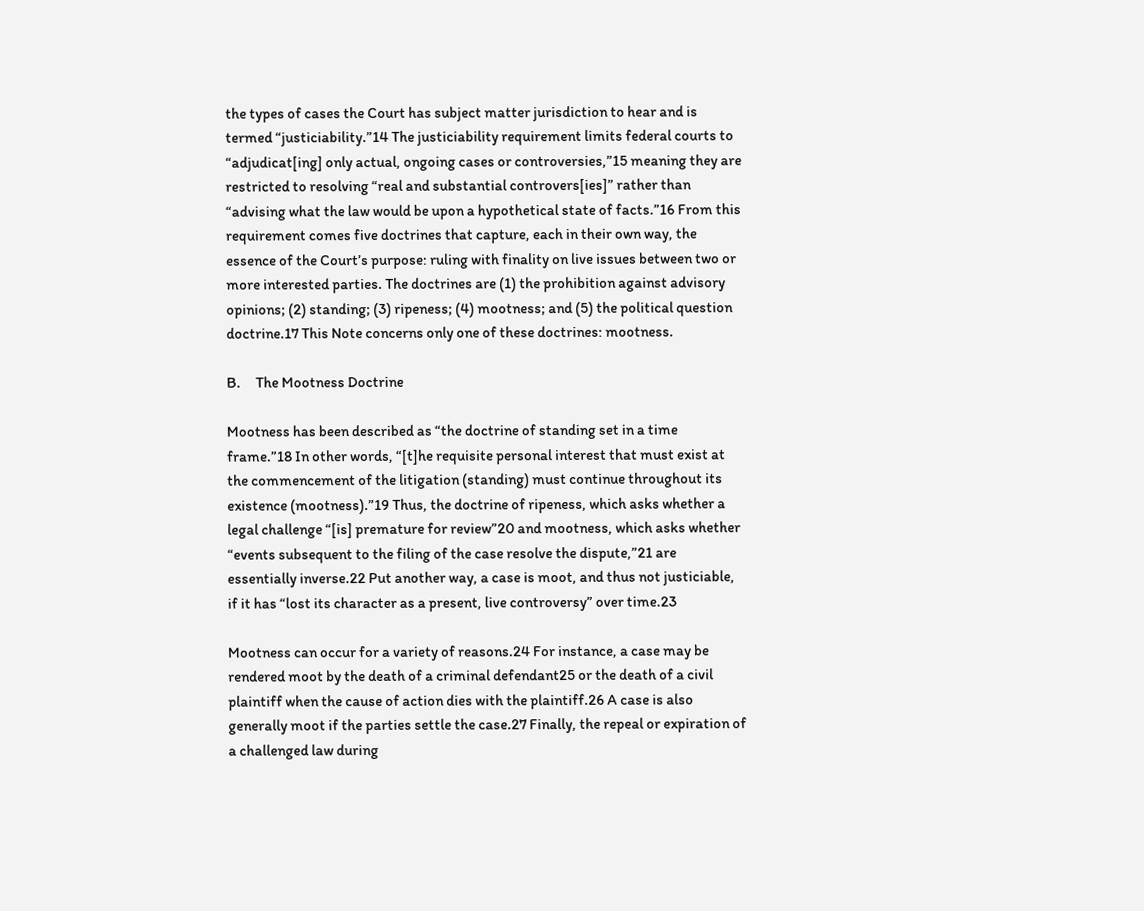the types of cases the Court has subject matter jurisdiction to hear and is termed “justiciability.”14 The justiciability requirement limits federal courts to “adjudicat[ing] only actual, ongoing cases or controversies,”15 meaning they are restricted to resolving “real and substantial controvers[ies]” rather than “advising what the law would be upon a hypothetical state of facts.”16 From this requirement comes five doctrines that capture, each in their own way, the essence of the Court’s purpose: ruling with finality on live issues between two or more interested parties. The doctrines are (1) the prohibition against advisory opinions; (2) standing; (3) ripeness; (4) mootness; and (5) the political question doctrine.17 This Note concerns only one of these doctrines: mootness.

B.     The Mootness Doctrine

Mootness has been described as “the doctrine of standing set in a time frame.”18 In other words, “[t]he requisite personal interest that must exist at the commencement of the litigation (standing) must continue throughout its existence (mootness).”19 Thus, the doctrine of ripeness, which asks whether a legal challenge “[is] premature for review”20 and mootness, which asks whether “events subsequent to the filing of the case resolve the dispute,”21 are essentially inverse.22 Put another way, a case is moot, and thus not justiciable, if it has “lost its character as a present, live controversy” over time.23

Mootness can occur for a variety of reasons.24 For instance, a case may be rendered moot by the death of a criminal defendant25 or the death of a civil plaintiff when the cause of action dies with the plaintiff.26 A case is also generally moot if the parties settle the case.27 Finally, the repeal or expiration of a challenged law during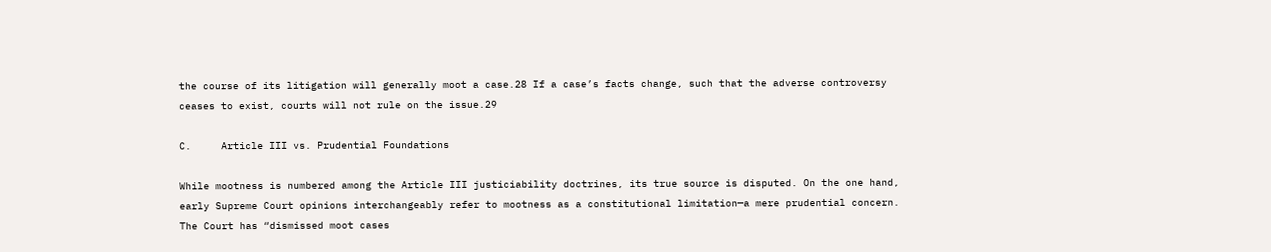the course of its litigation will generally moot a case.28 If a case’s facts change, such that the adverse controversy ceases to exist, courts will not rule on the issue.29

C.     Article III vs. Prudential Foundations

While mootness is numbered among the Article III justiciability doctrines, its true source is disputed. On the one hand, early Supreme Court opinions interchangeably refer to mootness as a constitutional limitation—a mere prudential concern. The Court has “dismissed moot cases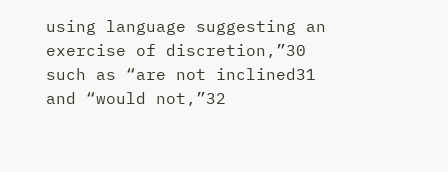using language suggesting an exercise of discretion,”30 such as “are not inclined31 and “would not,”32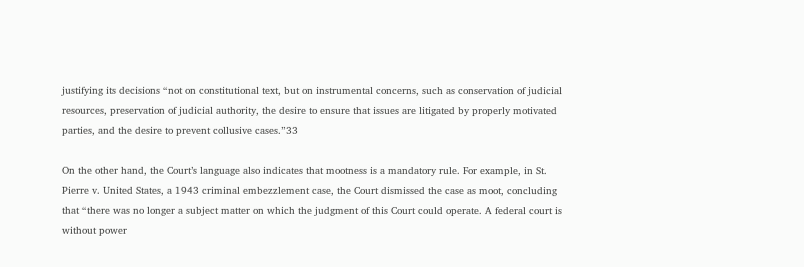justifying its decisions “not on constitutional text, but on instrumental concerns, such as conservation of judicial resources, preservation of judicial authority, the desire to ensure that issues are litigated by properly motivated parties, and the desire to prevent collusive cases.”33

On the other hand, the Court’s language also indicates that mootness is a mandatory rule. For example, in St. Pierre v. United States, a 1943 criminal embezzlement case, the Court dismissed the case as moot, concluding that “there was no longer a subject matter on which the judgment of this Court could operate. A federal court is without power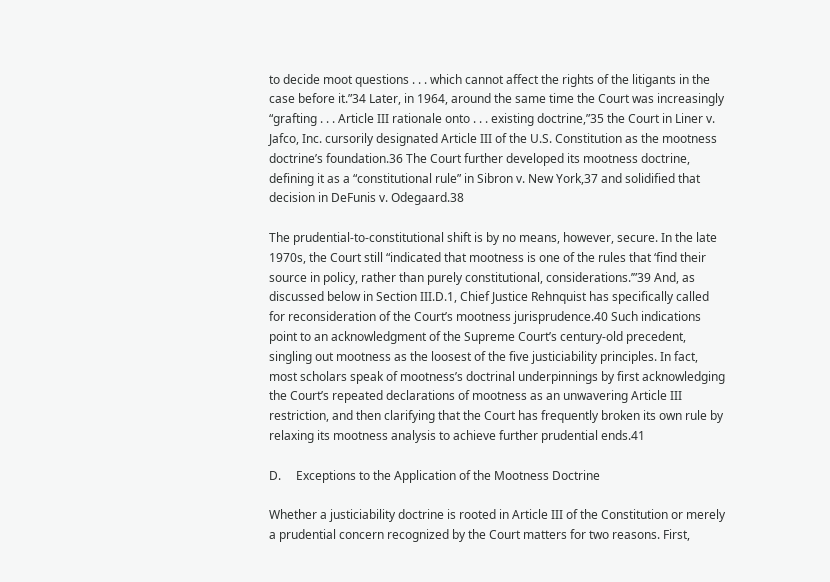to decide moot questions . . . which cannot affect the rights of the litigants in the case before it.”34 Later, in 1964, around the same time the Court was increasingly “grafting . . . Article III rationale onto . . . existing doctrine,”35 the Court in Liner v. Jafco, Inc. cursorily designated Article III of the U.S. Constitution as the mootness doctrine’s foundation.36 The Court further developed its mootness doctrine, defining it as a “constitutional rule” in Sibron v. New York,37 and solidified that decision in DeFunis v. Odegaard.38

The prudential-to-constitutional shift is by no means, however, secure. In the late 1970s, the Court still “indicated that mootness is one of the rules that ‘find their source in policy, rather than purely constitutional, considerations.’”39 And, as discussed below in Section III.D.1, Chief Justice Rehnquist has specifically called for reconsideration of the Court’s mootness jurisprudence.40 Such indications point to an acknowledgment of the Supreme Court’s century-old precedent, singling out mootness as the loosest of the five justiciability principles. In fact, most scholars speak of mootness’s doctrinal underpinnings by first acknowledging the Court’s repeated declarations of mootness as an unwavering Article III restriction, and then clarifying that the Court has frequently broken its own rule by relaxing its mootness analysis to achieve further prudential ends.41

D.     Exceptions to the Application of the Mootness Doctrine

Whether a justiciability doctrine is rooted in Article III of the Constitution or merely a prudential concern recognized by the Court matters for two reasons. First,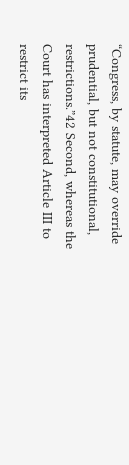“Congress, by statute, may override prudential, but not constitutional, restrictions.”42 Second, whereas the Court has interpreted Article III to restrict its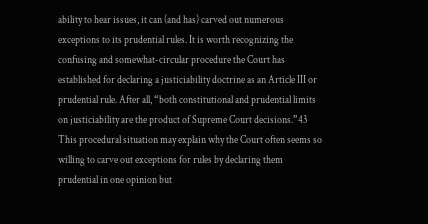ability to hear issues, it can (and has) carved out numerous exceptions to its prudential rules. It is worth recognizing the confusing and somewhat-circular procedure the Court has established for declaring a justiciability doctrine as an Article III or prudential rule. After all, “both constitutional and prudential limits on justiciability are the product of Supreme Court decisions.”43 This procedural situation may explain why the Court often seems so willing to carve out exceptions for rules by declaring them prudential in one opinion but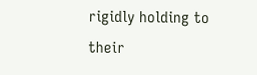rigidly holding to their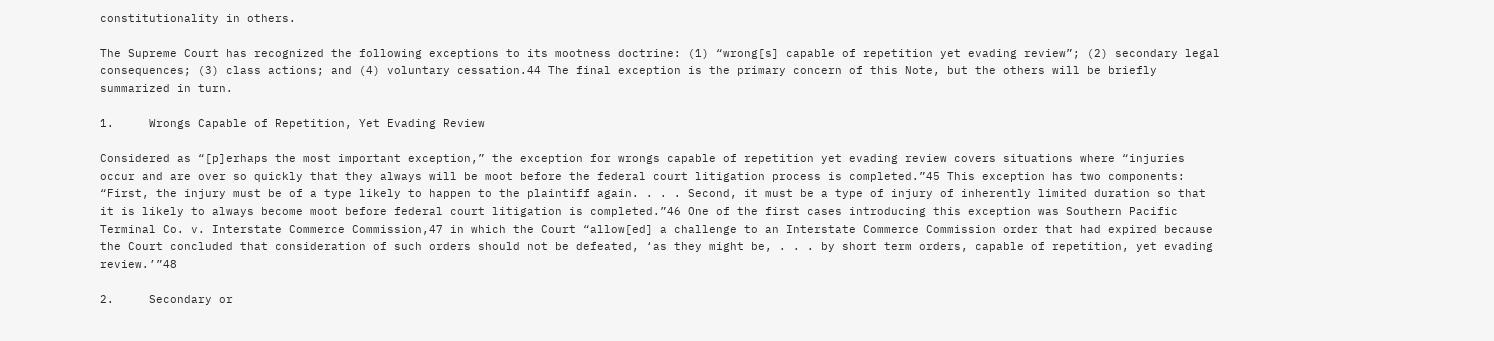constitutionality in others.

The Supreme Court has recognized the following exceptions to its mootness doctrine: (1) “wrong[s] capable of repetition yet evading review”; (2) secondary legal consequences; (3) class actions; and (4) voluntary cessation.44 The final exception is the primary concern of this Note, but the others will be briefly summarized in turn.

1.     Wrongs Capable of Repetition, Yet Evading Review

Considered as “[p]erhaps the most important exception,” the exception for wrongs capable of repetition yet evading review covers situations where “injuries occur and are over so quickly that they always will be moot before the federal court litigation process is completed.”45 This exception has two components: “First, the injury must be of a type likely to happen to the plaintiff again. . . . Second, it must be a type of injury of inherently limited duration so that it is likely to always become moot before federal court litigation is completed.”46 One of the first cases introducing this exception was Southern Pacific Terminal Co. v. Interstate Commerce Commission,47 in which the Court “allow[ed] a challenge to an Interstate Commerce Commission order that had expired because the Court concluded that consideration of such orders should not be defeated, ‘as they might be, . . . by short term orders, capable of repetition, yet evading review.’”48

2.     Secondary or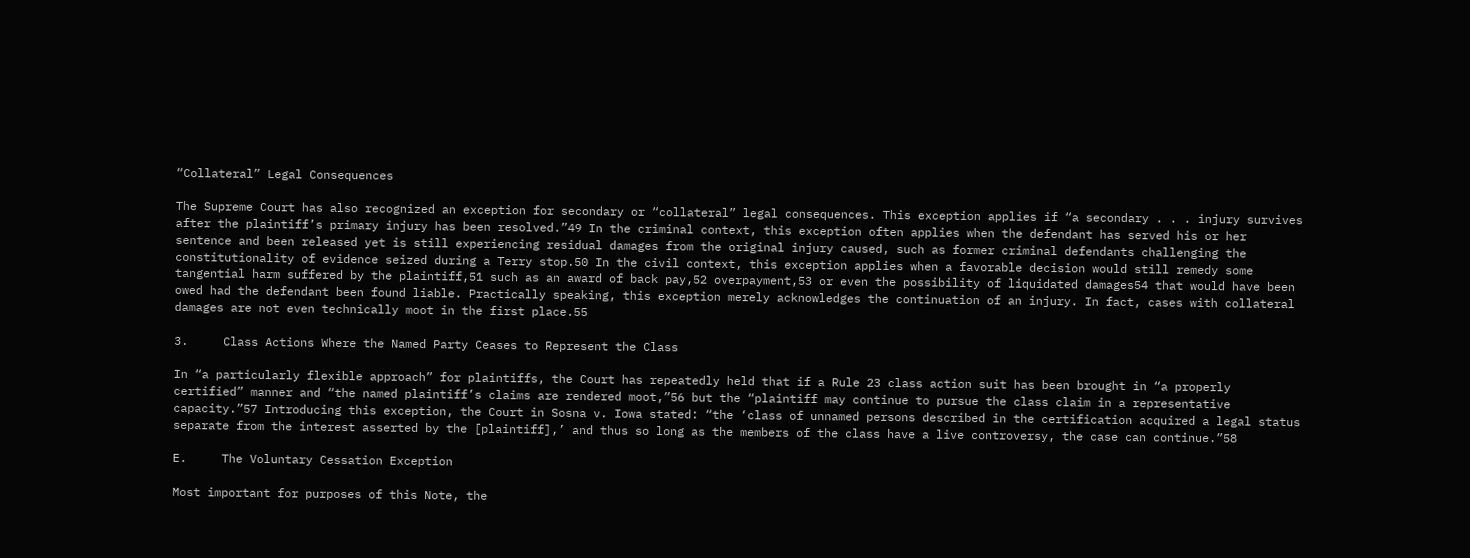“Collateral” Legal Consequences

The Supreme Court has also recognized an exception for secondary or “collateral” legal consequences. This exception applies if “a secondary . . . injury survives after the plaintiff’s primary injury has been resolved.”49 In the criminal context, this exception often applies when the defendant has served his or her sentence and been released yet is still experiencing residual damages from the original injury caused, such as former criminal defendants challenging the constitutionality of evidence seized during a Terry stop.50 In the civil context, this exception applies when a favorable decision would still remedy some tangential harm suffered by the plaintiff,51 such as an award of back pay,52 overpayment,53 or even the possibility of liquidated damages54 that would have been owed had the defendant been found liable. Practically speaking, this exception merely acknowledges the continuation of an injury. In fact, cases with collateral damages are not even technically moot in the first place.55

3.     Class Actions Where the Named Party Ceases to Represent the Class

In “a particularly flexible approach” for plaintiffs, the Court has repeatedly held that if a Rule 23 class action suit has been brought in “a properly certified” manner and “the named plaintiff’s claims are rendered moot,”56 but the “plaintiff may continue to pursue the class claim in a representative capacity.”57 Introducing this exception, the Court in Sosna v. Iowa stated: “the ‘class of unnamed persons described in the certification acquired a legal status separate from the interest asserted by the [plaintiff],’ and thus so long as the members of the class have a live controversy, the case can continue.”58

E.     The Voluntary Cessation Exception

Most important for purposes of this Note, the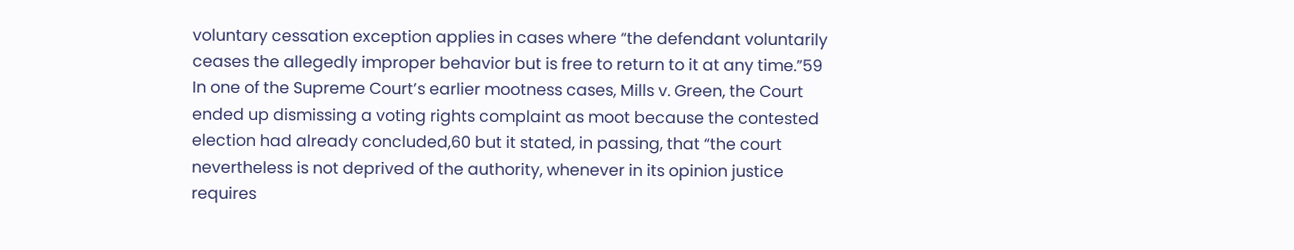voluntary cessation exception applies in cases where “the defendant voluntarily ceases the allegedly improper behavior but is free to return to it at any time.”59 In one of the Supreme Court’s earlier mootness cases, Mills v. Green, the Court ended up dismissing a voting rights complaint as moot because the contested election had already concluded,60 but it stated, in passing, that “the court nevertheless is not deprived of the authority, whenever in its opinion justice requires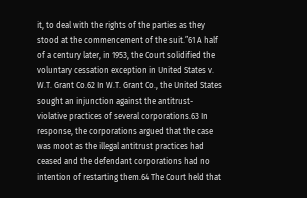it, to deal with the rights of the parties as they stood at the commencement of the suit.”61 A half of a century later, in 1953, the Court solidified the voluntary cessation exception in United States v. W.T. Grant Co.62 In W.T. Grant Co., the United States sought an injunction against the antitrust-violative practices of several corporations.63 In response, the corporations argued that the case was moot as the illegal antitrust practices had ceased and the defendant corporations had no intention of restarting them.64 The Court held that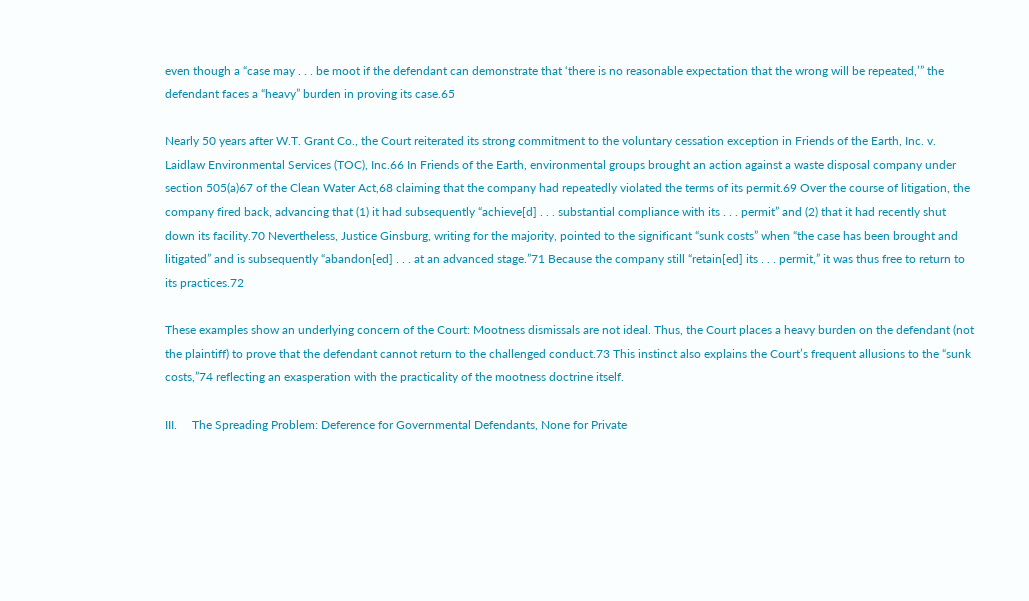even though a “case may . . . be moot if the defendant can demonstrate that ‘there is no reasonable expectation that the wrong will be repeated,’” the defendant faces a “heavy” burden in proving its case.65

Nearly 50 years after W.T. Grant Co., the Court reiterated its strong commitment to the voluntary cessation exception in Friends of the Earth, Inc. v. Laidlaw Environmental Services (TOC), Inc.66 In Friends of the Earth, environmental groups brought an action against a waste disposal company under section 505(a)67 of the Clean Water Act,68 claiming that the company had repeatedly violated the terms of its permit.69 Over the course of litigation, the company fired back, advancing that (1) it had subsequently “achieve[d] . . . substantial compliance with its . . . permit” and (2) that it had recently shut down its facility.70 Nevertheless, Justice Ginsburg, writing for the majority, pointed to the significant “sunk costs” when “the case has been brought and litigated” and is subsequently “abandon[ed] . . . at an advanced stage.”71 Because the company still “retain[ed] its . . . permit,” it was thus free to return to its practices.72

These examples show an underlying concern of the Court: Mootness dismissals are not ideal. Thus, the Court places a heavy burden on the defendant (not the plaintiff) to prove that the defendant cannot return to the challenged conduct.73 This instinct also explains the Court’s frequent allusions to the “sunk costs,”74 reflecting an exasperation with the practicality of the mootness doctrine itself.

III.     The Spreading Problem: Deference for Governmental Defendants, None for Private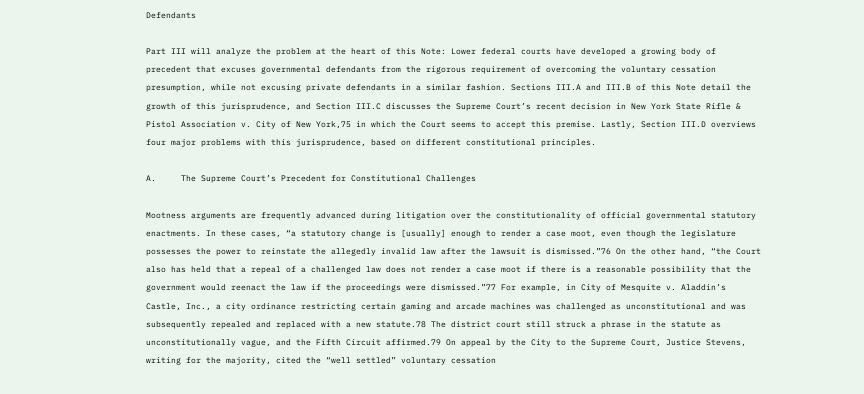Defendants

Part III will analyze the problem at the heart of this Note: Lower federal courts have developed a growing body of precedent that excuses governmental defendants from the rigorous requirement of overcoming the voluntary cessation presumption, while not excusing private defendants in a similar fashion. Sections III.A and III.B of this Note detail the growth of this jurisprudence, and Section III.C discusses the Supreme Court’s recent decision in New York State Rifle & Pistol Association v. City of New York,75 in which the Court seems to accept this premise. Lastly, Section III.D overviews four major problems with this jurisprudence, based on different constitutional principles.

A.     The Supreme Court’s Precedent for Constitutional Challenges

Mootness arguments are frequently advanced during litigation over the constitutionality of official governmental statutory enactments. In these cases, “a statutory change is [usually] enough to render a case moot, even though the legislature possesses the power to reinstate the allegedly invalid law after the lawsuit is dismissed.”76 On the other hand, “the Court also has held that a repeal of a challenged law does not render a case moot if there is a reasonable possibility that the government would reenact the law if the proceedings were dismissed.”77 For example, in City of Mesquite v. Aladdin’s Castle, Inc., a city ordinance restricting certain gaming and arcade machines was challenged as unconstitutional and was subsequently repealed and replaced with a new statute.78 The district court still struck a phrase in the statute as unconstitutionally vague, and the Fifth Circuit affirmed.79 On appeal by the City to the Supreme Court, Justice Stevens, writing for the majority, cited the “well settled” voluntary cessation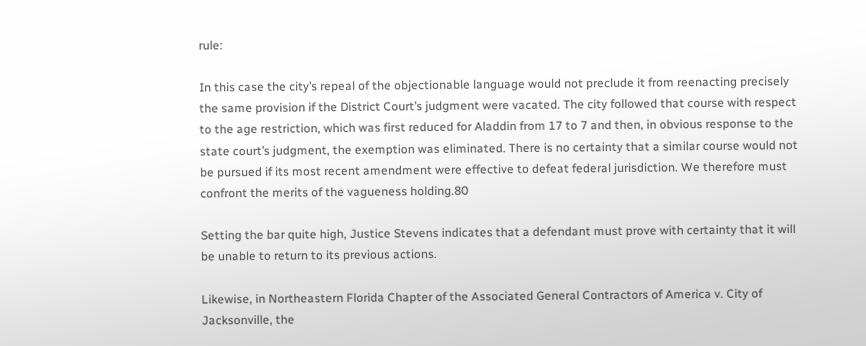rule:

In this case the city’s repeal of the objectionable language would not preclude it from reenacting precisely the same provision if the District Court’s judgment were vacated. The city followed that course with respect to the age restriction, which was first reduced for Aladdin from 17 to 7 and then, in obvious response to the state court’s judgment, the exemption was eliminated. There is no certainty that a similar course would not be pursued if its most recent amendment were effective to defeat federal jurisdiction. We therefore must confront the merits of the vagueness holding.80

Setting the bar quite high, Justice Stevens indicates that a defendant must prove with certainty that it will be unable to return to its previous actions.

Likewise, in Northeastern Florida Chapter of the Associated General Contractors of America v. City of Jacksonville, the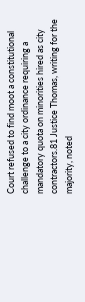Court refused to find moot a constitutional challenge to a city ordinance requiring a mandatory quota on minorities hired as city contractors.81 Justice Thomas, writing for the majority, noted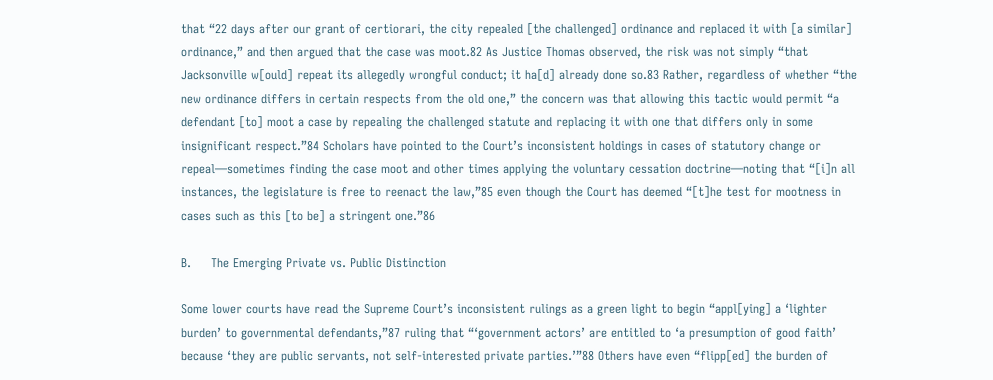that “22 days after our grant of certiorari, the city repealed [the challenged] ordinance and replaced it with [a similar] ordinance,” and then argued that the case was moot.82 As Justice Thomas observed, the risk was not simply “that Jacksonville w[ould] repeat its allegedly wrongful conduct; it ha[d] already done so.83 Rather, regardless of whether “the new ordinance differs in certain respects from the old one,” the concern was that allowing this tactic would permit “a defendant [to] moot a case by repealing the challenged statute and replacing it with one that differs only in some insignificant respect.”84 Scholars have pointed to the Court’s inconsistent holdings in cases of statutory change or repeal—sometimes finding the case moot and other times applying the voluntary cessation doctrine—noting that “[i]n all instances, the legislature is free to reenact the law,”85 even though the Court has deemed “[t]he test for mootness in cases such as this [to be] a stringent one.”86

B.     The Emerging Private vs. Public Distinction

Some lower courts have read the Supreme Court’s inconsistent rulings as a green light to begin “appl[ying] a ‘lighter burden’ to governmental defendants,”87 ruling that “‘government actors’ are entitled to ‘a presumption of good faith’ because ‘they are public servants, not self-interested private parties.’”88 Others have even “flipp[ed] the burden of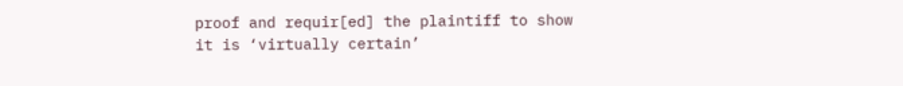proof and requir[ed] the plaintiff to show it is ‘virtually certain’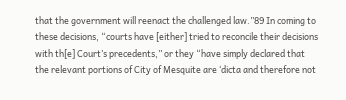that the government will reenact the challenged law.”89 In coming to these decisions, “courts have [either] tried to reconcile their decisions with th[e] Court’s precedents,” or they “have simply declared that the relevant portions of City of Mesquite are ‘dicta and therefore not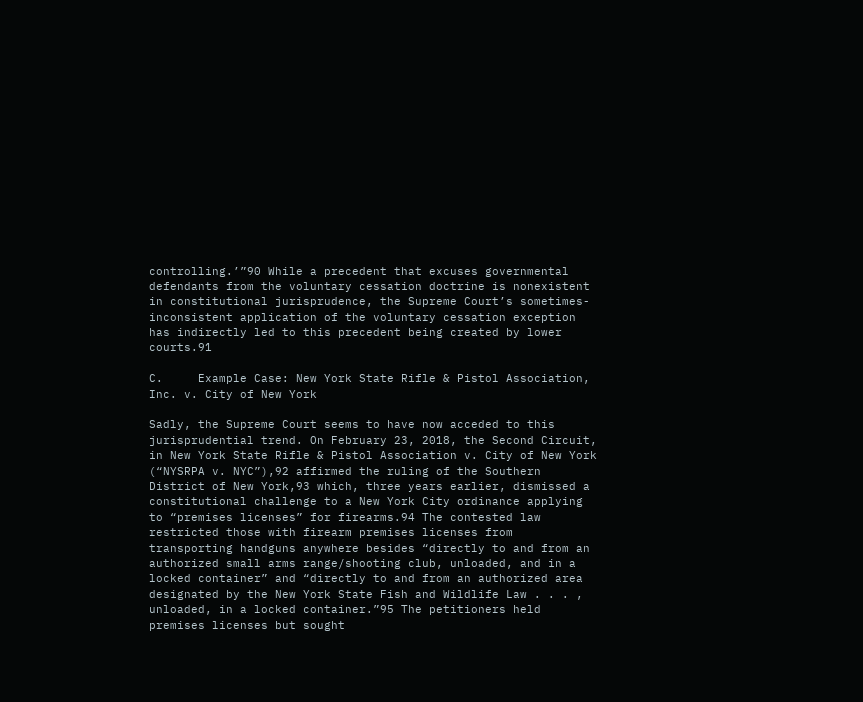controlling.’”90 While a precedent that excuses governmental defendants from the voluntary cessation doctrine is nonexistent in constitutional jurisprudence, the Supreme Court’s sometimes-inconsistent application of the voluntary cessation exception has indirectly led to this precedent being created by lower courts.91

C.     Example Case: New York State Rifle & Pistol Association, Inc. v. City of New York

Sadly, the Supreme Court seems to have now acceded to this jurisprudential trend. On February 23, 2018, the Second Circuit, in New York State Rifle & Pistol Association v. City of New York (“NYSRPA v. NYC”),92 affirmed the ruling of the Southern District of New York,93 which, three years earlier, dismissed a constitutional challenge to a New York City ordinance applying to “premises licenses” for firearms.94 The contested law restricted those with firearm premises licenses from transporting handguns anywhere besides “directly to and from an authorized small arms range/shooting club, unloaded, and in a locked container” and “directly to and from an authorized area designated by the New York State Fish and Wildlife Law . . . , unloaded, in a locked container.”95 The petitioners held premises licenses but sought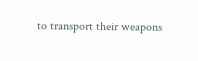to transport their weapons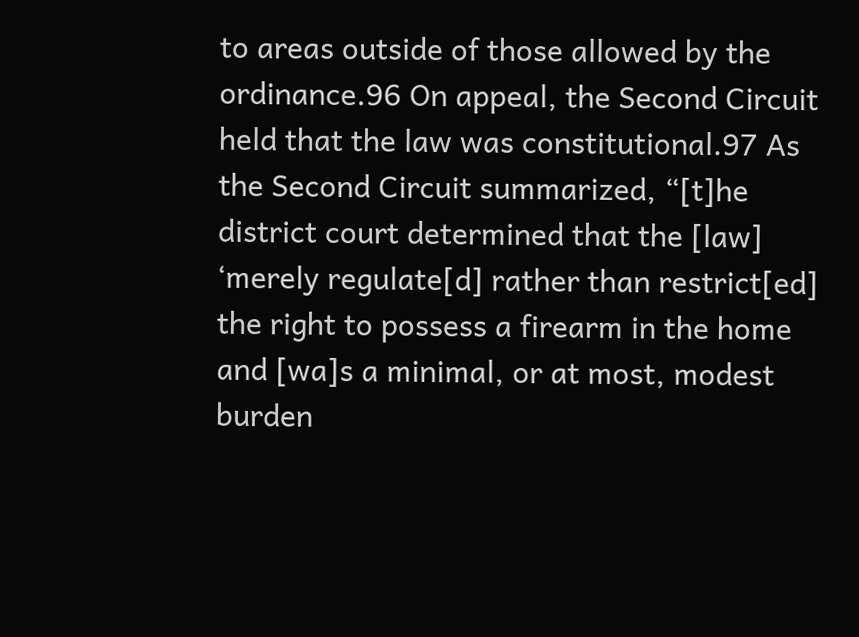to areas outside of those allowed by the ordinance.96 On appeal, the Second Circuit held that the law was constitutional.97 As the Second Circuit summarized, “[t]he district court determined that the [law] ‘merely regulate[d] rather than restrict[ed] the right to possess a firearm in the home and [wa]s a minimal, or at most, modest burden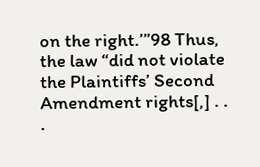on the right.’”98 Thus, the law “did not violate the Plaintiffs’ Second Amendment rights[,] . . .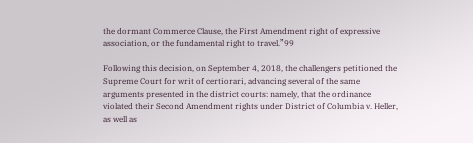the dormant Commerce Clause, the First Amendment right of expressive association, or the fundamental right to travel.”99

Following this decision, on September 4, 2018, the challengers petitioned the Supreme Court for writ of certiorari, advancing several of the same arguments presented in the district courts: namely, that the ordinance violated their Second Amendment rights under District of Columbia v. Heller, as well as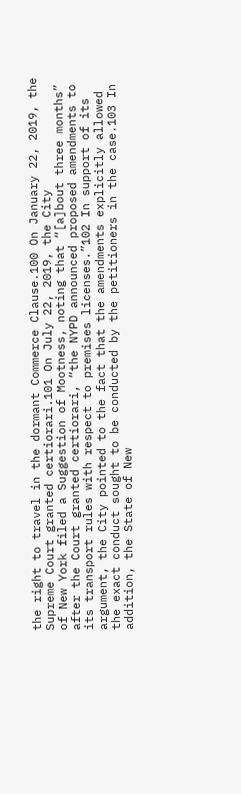the right to travel in the dormant Commerce Clause.100 On January 22, 2019, the Supreme Court granted certiorari.101 On July 22, 2019, the City
of New York filed a Suggestion of Mootness, noting that “[a]bout three months” after the Court granted certiorari, “the NYPD announced proposed amendments to its transport rules with respect to premises licenses.”102 In support of its argument, the City pointed to the fact that the amendments explicitly allowed the exact conduct sought to be conducted by the petitioners in the case.103 In addition, the State of New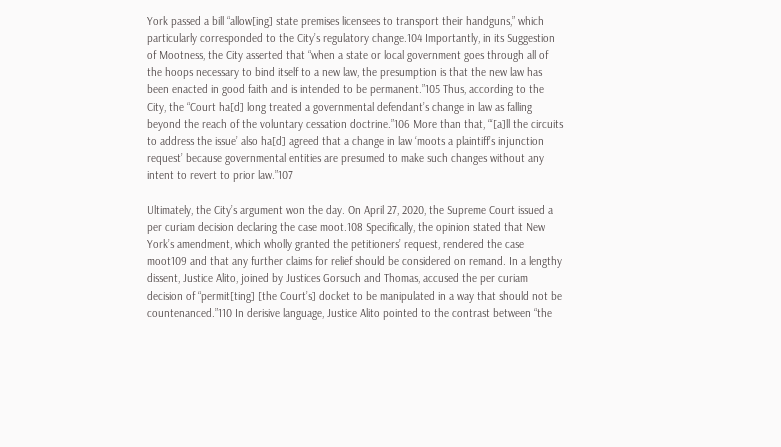York passed a bill “allow[ing] state premises licensees to transport their handguns,” which particularly corresponded to the City’s regulatory change.104 Importantly, in its Suggestion of Mootness, the City asserted that “when a state or local government goes through all of the hoops necessary to bind itself to a new law, the presumption is that the new law has been enacted in good faith and is intended to be permanent.”105 Thus, according to the City, the “Court ha[d] long treated a governmental defendant’s change in law as falling beyond the reach of the voluntary cessation doctrine.”106 More than that, “‘[a]ll the circuits to address the issue’ also ha[d] agreed that a change in law ‘moots a plaintiff’s injunction request’ because governmental entities are presumed to make such changes without any intent to revert to prior law.”107

Ultimately, the City’s argument won the day. On April 27, 2020, the Supreme Court issued a per curiam decision declaring the case moot.108 Specifically, the opinion stated that New York’s amendment, which wholly granted the petitioners’ request, rendered the case moot109 and that any further claims for relief should be considered on remand. In a lengthy dissent, Justice Alito, joined by Justices Gorsuch and Thomas, accused the per curiam decision of “permit[ting] [the Court’s] docket to be manipulated in a way that should not be countenanced.”110 In derisive language, Justice Alito pointed to the contrast between “the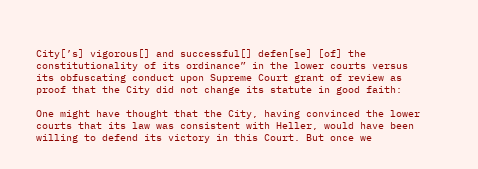City[’s] vigorous[] and successful[] defen[se] [of] the constitutionality of its ordinance” in the lower courts versus its obfuscating conduct upon Supreme Court grant of review as proof that the City did not change its statute in good faith:

One might have thought that the City, having convinced the lower courts that its law was consistent with Heller, would have been willing to defend its victory in this Court. But once we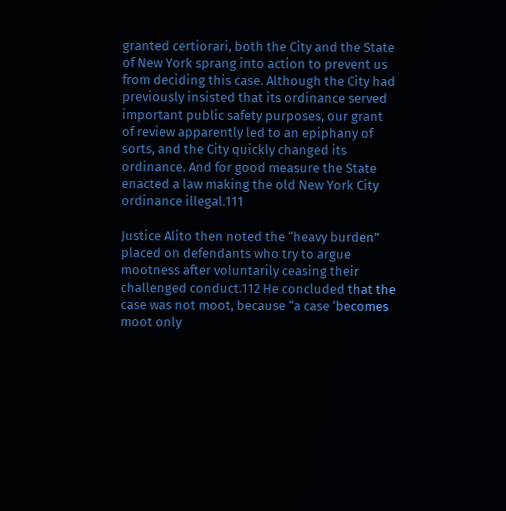granted certiorari, both the City and the State of New York sprang into action to prevent us from deciding this case. Although the City had previously insisted that its ordinance served important public safety purposes, our grant of review apparently led to an epiphany of sorts, and the City quickly changed its ordinance. And for good measure the State enacted a law making the old New York City ordinance illegal.111

Justice Alito then noted the “heavy burden” placed on defendants who try to argue mootness after voluntarily ceasing their challenged conduct.112 He concluded that the case was not moot, because “a case ‘becomes moot only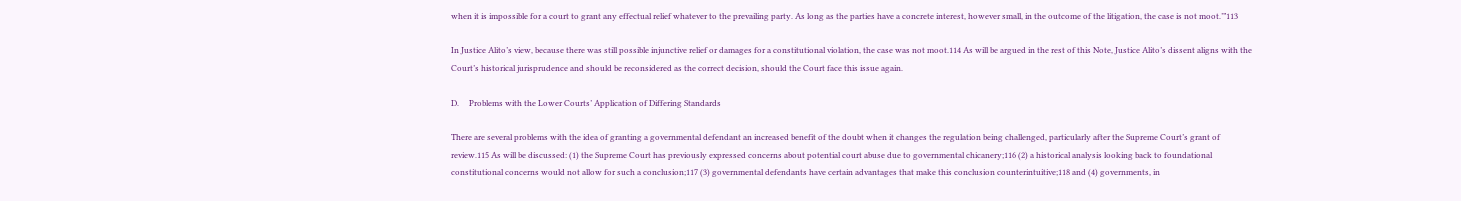when it is impossible for a court to grant any effectual relief whatever to the prevailing party. As long as the parties have a concrete interest, however small, in the outcome of the litigation, the case is not moot.’”113

In Justice Alito’s view, because there was still possible injunctive relief or damages for a constitutional violation, the case was not moot.114 As will be argued in the rest of this Note, Justice Alito’s dissent aligns with the Court’s historical jurisprudence and should be reconsidered as the correct decision, should the Court face this issue again.

D.     Problems with the Lower Courts’ Application of Differing Standards

There are several problems with the idea of granting a governmental defendant an increased benefit of the doubt when it changes the regulation being challenged, particularly after the Supreme Court’s grant of review.115 As will be discussed: (1) the Supreme Court has previously expressed concerns about potential court abuse due to governmental chicanery;116 (2) a historical analysis looking back to foundational constitutional concerns would not allow for such a conclusion;117 (3) governmental defendants have certain advantages that make this conclusion counterintuitive;118 and (4) governments, in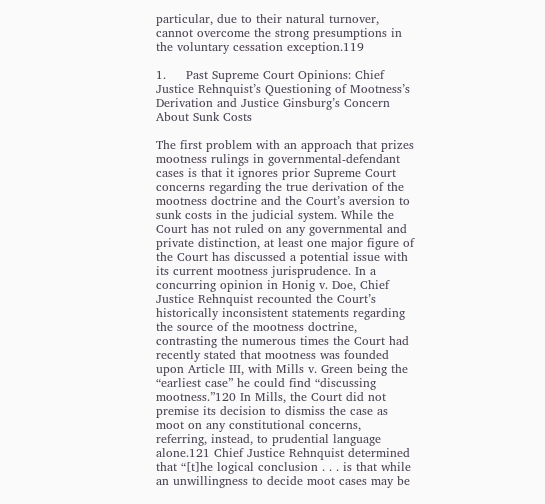particular, due to their natural turnover, cannot overcome the strong presumptions in the voluntary cessation exception.119

1.     Past Supreme Court Opinions: Chief Justice Rehnquist’s Questioning of Mootness’s Derivation and Justice Ginsburg’s Concern About Sunk Costs

The first problem with an approach that prizes mootness rulings in governmental-defendant cases is that it ignores prior Supreme Court concerns regarding the true derivation of the mootness doctrine and the Court’s aversion to sunk costs in the judicial system. While the Court has not ruled on any governmental and private distinction, at least one major figure of the Court has discussed a potential issue with its current mootness jurisprudence. In a concurring opinion in Honig v. Doe, Chief Justice Rehnquist recounted the Court’s historically inconsistent statements regarding the source of the mootness doctrine, contrasting the numerous times the Court had recently stated that mootness was founded upon Article III, with Mills v. Green being the “earliest case” he could find “discussing mootness.”120 In Mills, the Court did not premise its decision to dismiss the case as moot on any constitutional concerns, referring, instead, to prudential language alone.121 Chief Justice Rehnquist determined that “[t]he logical conclusion . . . is that while an unwillingness to decide moot cases may be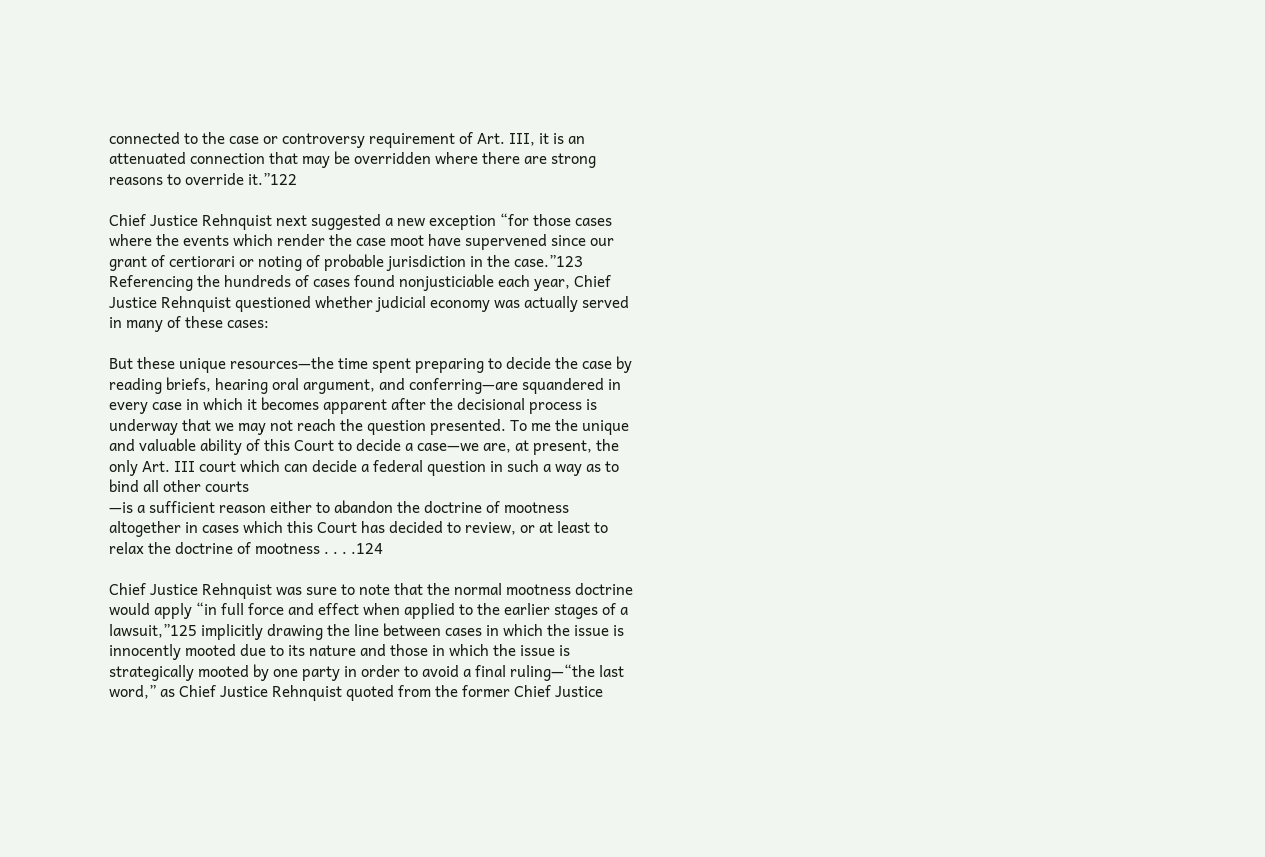connected to the case or controversy requirement of Art. III, it is an attenuated connection that may be overridden where there are strong reasons to override it.”122

Chief Justice Rehnquist next suggested a new exception “for those cases where the events which render the case moot have supervened since our grant of certiorari or noting of probable jurisdiction in the case.”123 Referencing the hundreds of cases found nonjusticiable each year, Chief Justice Rehnquist questioned whether judicial economy was actually served in many of these cases:

But these unique resources—the time spent preparing to decide the case by reading briefs, hearing oral argument, and conferring—are squandered in every case in which it becomes apparent after the decisional process is underway that we may not reach the question presented. To me the unique and valuable ability of this Court to decide a case—we are, at present, the only Art. III court which can decide a federal question in such a way as to bind all other courts
—is a sufficient reason either to abandon the doctrine of mootness altogether in cases which this Court has decided to review, or at least to relax the doctrine of mootness . . . .124

Chief Justice Rehnquist was sure to note that the normal mootness doctrine would apply “in full force and effect when applied to the earlier stages of a lawsuit,”125 implicitly drawing the line between cases in which the issue is innocently mooted due to its nature and those in which the issue is strategically mooted by one party in order to avoid a final ruling—“the last word,” as Chief Justice Rehnquist quoted from the former Chief Justice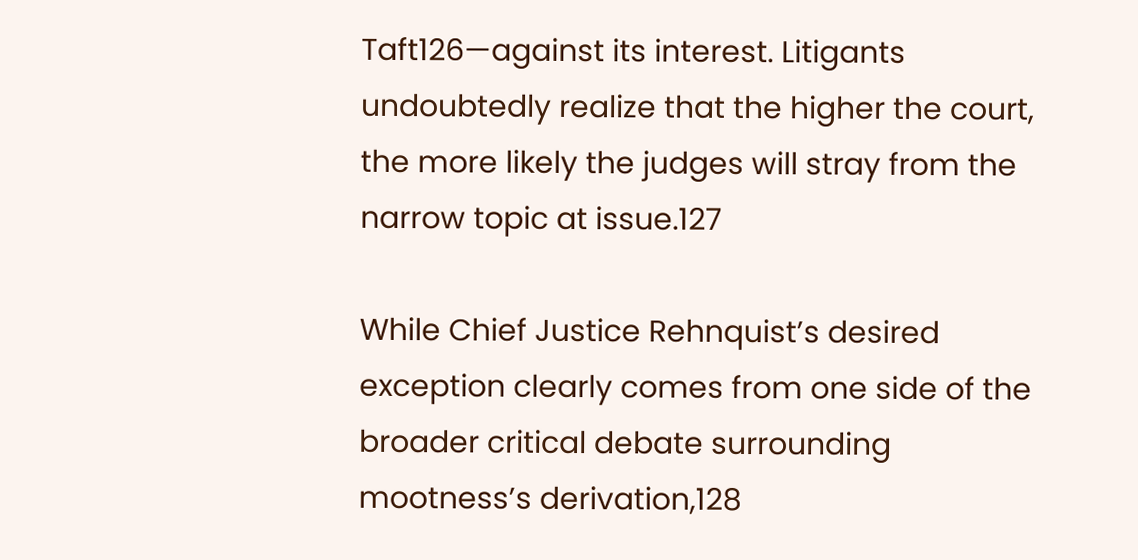Taft126—against its interest. Litigants undoubtedly realize that the higher the court, the more likely the judges will stray from the narrow topic at issue.127

While Chief Justice Rehnquist’s desired exception clearly comes from one side of the broader critical debate surrounding mootness’s derivation,128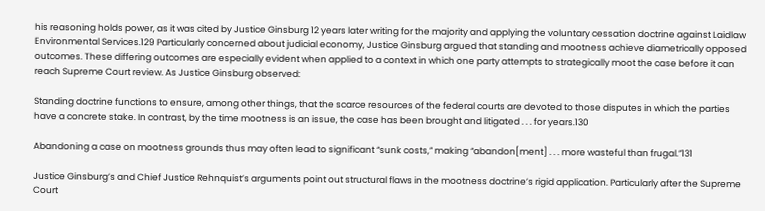his reasoning holds power, as it was cited by Justice Ginsburg 12 years later writing for the majority and applying the voluntary cessation doctrine against Laidlaw Environmental Services.129 Particularly concerned about judicial economy, Justice Ginsburg argued that standing and mootness achieve diametrically opposed outcomes. These differing outcomes are especially evident when applied to a context in which one party attempts to strategically moot the case before it can reach Supreme Court review. As Justice Ginsburg observed:

Standing doctrine functions to ensure, among other things, that the scarce resources of the federal courts are devoted to those disputes in which the parties have a concrete stake. In contrast, by the time mootness is an issue, the case has been brought and litigated . . . for years.130

Abandoning a case on mootness grounds thus may often lead to significant “sunk costs,” making “abandon[ment] . . . more wasteful than frugal.”131

Justice Ginsburg’s and Chief Justice Rehnquist’s arguments point out structural flaws in the mootness doctrine’s rigid application. Particularly after the Supreme Court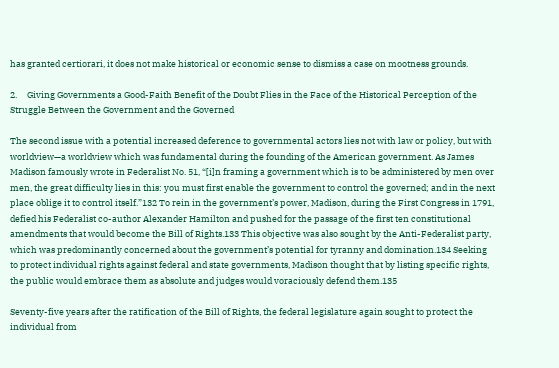has granted certiorari, it does not make historical or economic sense to dismiss a case on mootness grounds.

2.     Giving Governments a Good-Faith Benefit of the Doubt Flies in the Face of the Historical Perception of the Struggle Between the Government and the Governed

The second issue with a potential increased deference to governmental actors lies not with law or policy, but with worldview—a worldview which was fundamental during the founding of the American government. As James Madison famously wrote in Federalist No. 51, “[i]n framing a government which is to be administered by men over men, the great difficulty lies in this: you must first enable the government to control the governed; and in the next place oblige it to control itself.”132 To rein in the government’s power, Madison, during the First Congress in 1791, defied his Federalist co-author Alexander Hamilton and pushed for the passage of the first ten constitutional amendments that would become the Bill of Rights.133 This objective was also sought by the Anti-Federalist party, which was predominantly concerned about the government’s potential for tyranny and domination.134 Seeking to protect individual rights against federal and state governments, Madison thought that by listing specific rights, the public would embrace them as absolute and judges would voraciously defend them.135

Seventy-five years after the ratification of the Bill of Rights, the federal legislature again sought to protect the individual from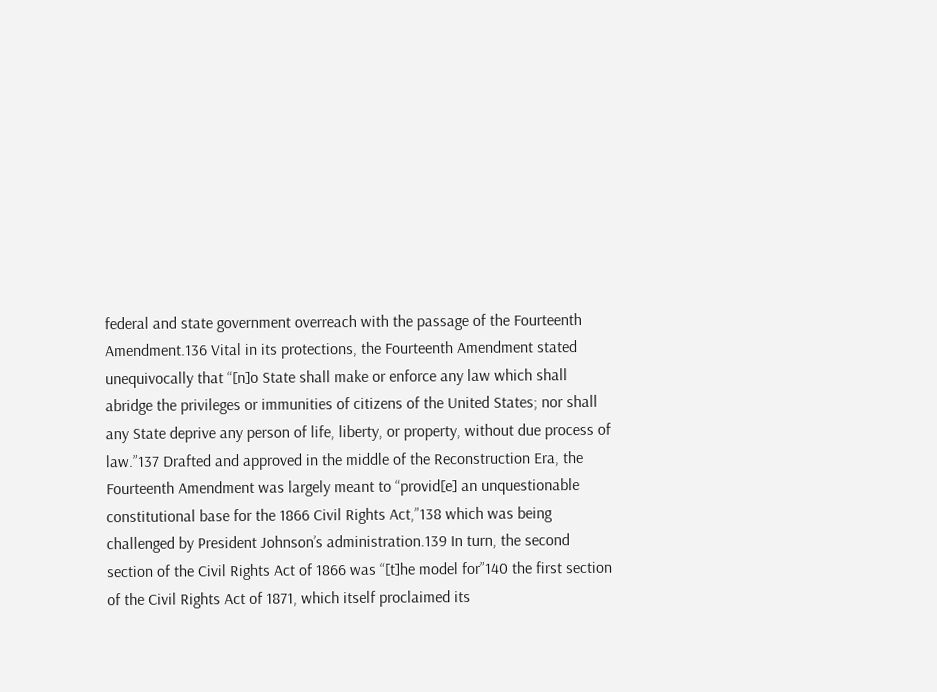federal and state government overreach with the passage of the Fourteenth Amendment.136 Vital in its protections, the Fourteenth Amendment stated unequivocally that “[n]o State shall make or enforce any law which shall abridge the privileges or immunities of citizens of the United States; nor shall any State deprive any person of life, liberty, or property, without due process of law.”137 Drafted and approved in the middle of the Reconstruction Era, the Fourteenth Amendment was largely meant to “provid[e] an unquestionable constitutional base for the 1866 Civil Rights Act,”138 which was being challenged by President Johnson’s administration.139 In turn, the second section of the Civil Rights Act of 1866 was “[t]he model for”140 the first section of the Civil Rights Act of 1871, which itself proclaimed its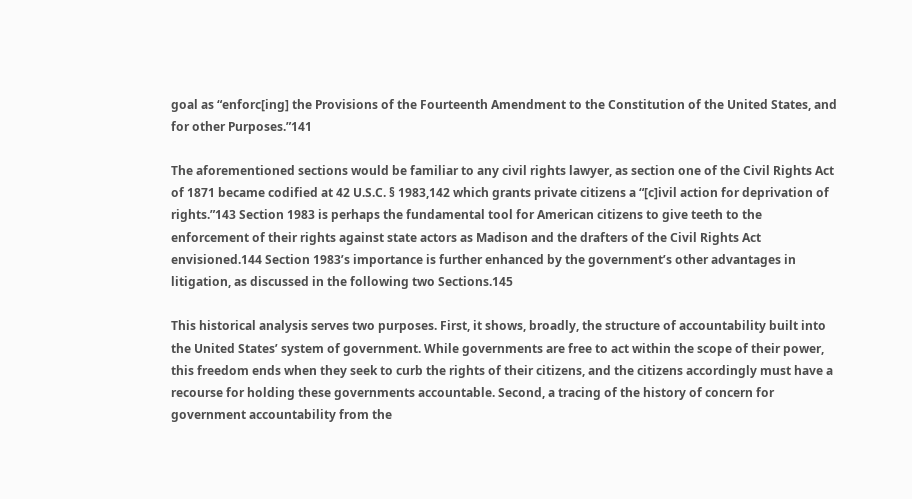goal as “enforc[ing] the Provisions of the Fourteenth Amendment to the Constitution of the United States, and for other Purposes.”141

The aforementioned sections would be familiar to any civil rights lawyer, as section one of the Civil Rights Act of 1871 became codified at 42 U.S.C. § 1983,142 which grants private citizens a “[c]ivil action for deprivation of rights.”143 Section 1983 is perhaps the fundamental tool for American citizens to give teeth to the enforcement of their rights against state actors as Madison and the drafters of the Civil Rights Act envisioned.144 Section 1983’s importance is further enhanced by the government’s other advantages in litigation, as discussed in the following two Sections.145

This historical analysis serves two purposes. First, it shows, broadly, the structure of accountability built into the United States’ system of government. While governments are free to act within the scope of their power, this freedom ends when they seek to curb the rights of their citizens, and the citizens accordingly must have a recourse for holding these governments accountable. Second, a tracing of the history of concern for government accountability from the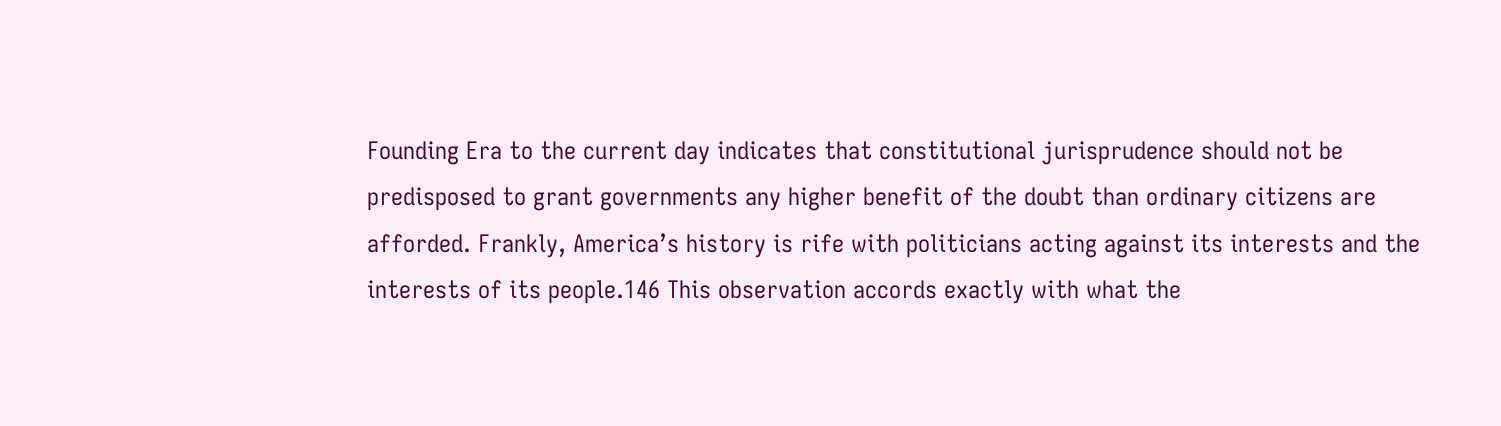Founding Era to the current day indicates that constitutional jurisprudence should not be predisposed to grant governments any higher benefit of the doubt than ordinary citizens are afforded. Frankly, America’s history is rife with politicians acting against its interests and the interests of its people.146 This observation accords exactly with what the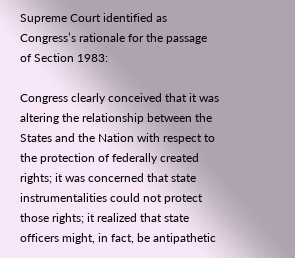Supreme Court identified as Congress’s rationale for the passage of Section 1983:

Congress clearly conceived that it was altering the relationship between the States and the Nation with respect to the protection of federally created rights; it was concerned that state instrumentalities could not protect those rights; it realized that state officers might, in fact, be antipathetic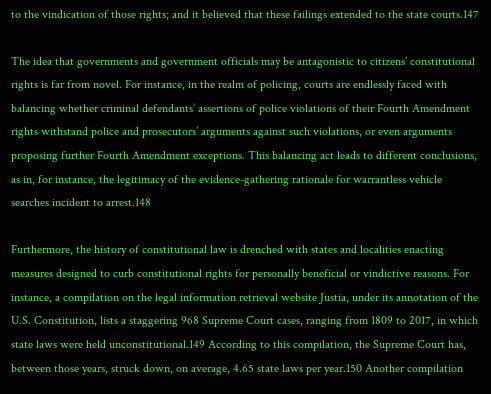to the vindication of those rights; and it believed that these failings extended to the state courts.147

The idea that governments and government officials may be antagonistic to citizens’ constitutional rights is far from novel. For instance, in the realm of policing, courts are endlessly faced with balancing whether criminal defendants’ assertions of police violations of their Fourth Amendment rights withstand police and prosecutors’ arguments against such violations, or even arguments proposing further Fourth Amendment exceptions. This balancing act leads to different conclusions, as in, for instance, the legitimacy of the evidence-gathering rationale for warrantless vehicle searches incident to arrest.148

Furthermore, the history of constitutional law is drenched with states and localities enacting measures designed to curb constitutional rights for personally beneficial or vindictive reasons. For instance, a compilation on the legal information retrieval website Justia, under its annotation of the U.S. Constitution, lists a staggering 968 Supreme Court cases, ranging from 1809 to 2017, in which state laws were held unconstitutional.149 According to this compilation, the Supreme Court has, between those years, struck down, on average, 4.65 state laws per year.150 Another compilation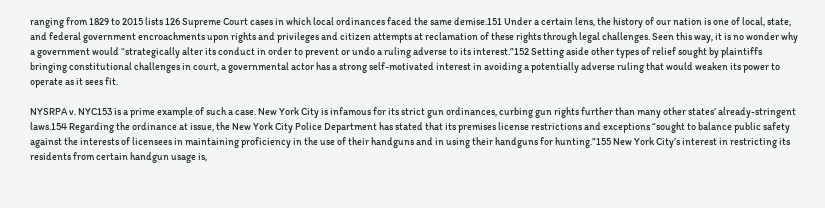ranging from 1829 to 2015 lists 126 Supreme Court cases in which local ordinances faced the same demise.151 Under a certain lens, the history of our nation is one of local, state, and federal government encroachments upon rights and privileges and citizen attempts at reclamation of these rights through legal challenges. Seen this way, it is no wonder why a government would “strategically alter its conduct in order to prevent or undo a ruling adverse to its interest.”152 Setting aside other types of relief sought by plaintiffs bringing constitutional challenges in court, a governmental actor has a strong self-motivated interest in avoiding a potentially adverse ruling that would weaken its power to operate as it sees fit.

NYSRPA v. NYC153 is a prime example of such a case. New York City is infamous for its strict gun ordinances, curbing gun rights further than many other states’ already-stringent laws.154 Regarding the ordinance at issue, the New York City Police Department has stated that its premises license restrictions and exceptions “sought to balance public safety against the interests of licensees in maintaining proficiency in the use of their handguns and in using their handguns for hunting.”155 New York City’s interest in restricting its residents from certain handgun usage is,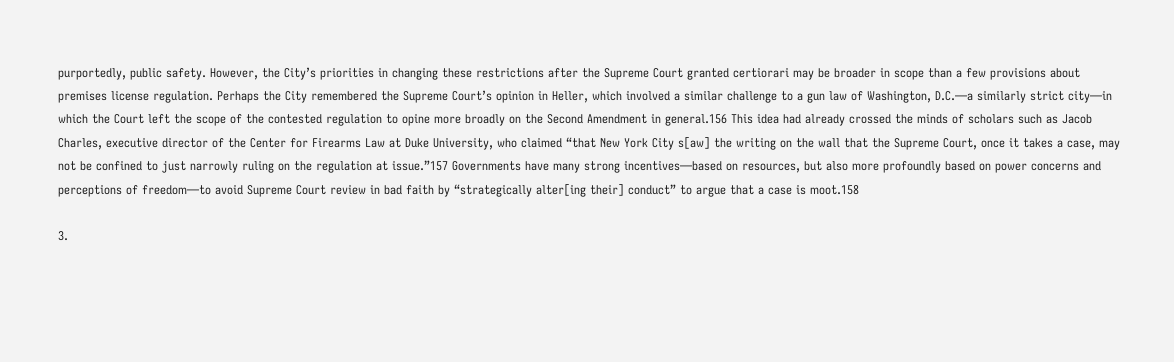purportedly, public safety. However, the City’s priorities in changing these restrictions after the Supreme Court granted certiorari may be broader in scope than a few provisions about premises license regulation. Perhaps the City remembered the Supreme Court’s opinion in Heller, which involved a similar challenge to a gun law of Washington, D.C.—a similarly strict city—in which the Court left the scope of the contested regulation to opine more broadly on the Second Amendment in general.156 This idea had already crossed the minds of scholars such as Jacob Charles, executive director of the Center for Firearms Law at Duke University, who claimed “that New York City s[aw] the writing on the wall that the Supreme Court, once it takes a case, may not be confined to just narrowly ruling on the regulation at issue.”157 Governments have many strong incentives—based on resources, but also more profoundly based on power concerns and perceptions of freedom—to avoid Supreme Court review in bad faith by “strategically alter[ing their] conduct” to argue that a case is moot.158

3.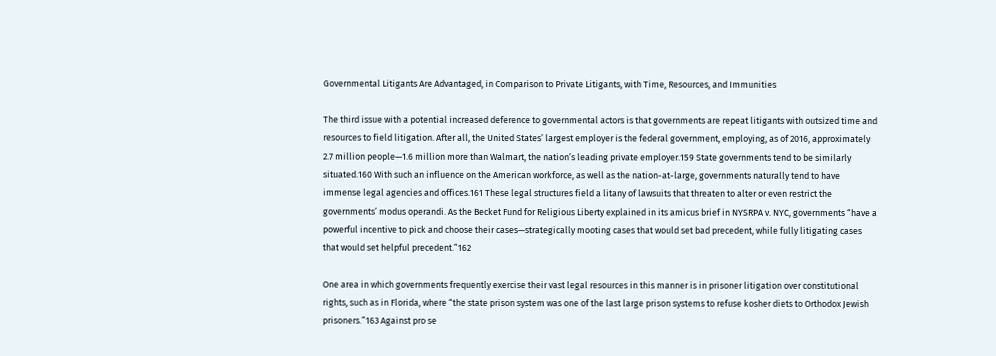Governmental Litigants Are Advantaged, in Comparison to Private Litigants, with Time, Resources, and Immunities

The third issue with a potential increased deference to governmental actors is that governments are repeat litigants with outsized time and resources to field litigation. After all, the United States’ largest employer is the federal government, employing, as of 2016, approximately 2.7 million people—1.6 million more than Walmart, the nation’s leading private employer.159 State governments tend to be similarly situated.160 With such an influence on the American workforce, as well as the nation-at-large, governments naturally tend to have immense legal agencies and offices.161 These legal structures field a litany of lawsuits that threaten to alter or even restrict the governments’ modus operandi. As the Becket Fund for Religious Liberty explained in its amicus brief in NYSRPA v. NYC, governments “have a powerful incentive to pick and choose their cases—strategically mooting cases that would set bad precedent, while fully litigating cases that would set helpful precedent.”162

One area in which governments frequently exercise their vast legal resources in this manner is in prisoner litigation over constitutional rights, such as in Florida, where “the state prison system was one of the last large prison systems to refuse kosher diets to Orthodox Jewish prisoners.”163 Against pro se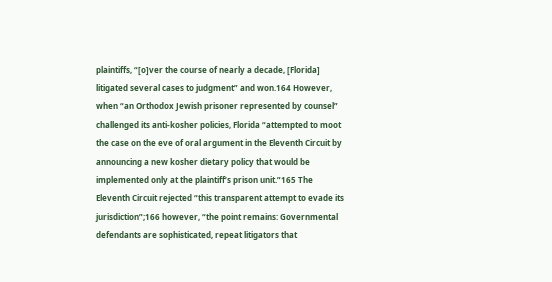plaintiffs, “[o]ver the course of nearly a decade, [Florida] litigated several cases to judgment” and won.164 However, when “an Orthodox Jewish prisoner represented by counsel” challenged its anti-kosher policies, Florida “attempted to moot the case on the eve of oral argument in the Eleventh Circuit by announcing a new kosher dietary policy that would be implemented only at the plaintiff’s prison unit.”165 The Eleventh Circuit rejected “this transparent attempt to evade its jurisdiction”;166 however, “the point remains: Governmental defendants are sophisticated, repeat litigators that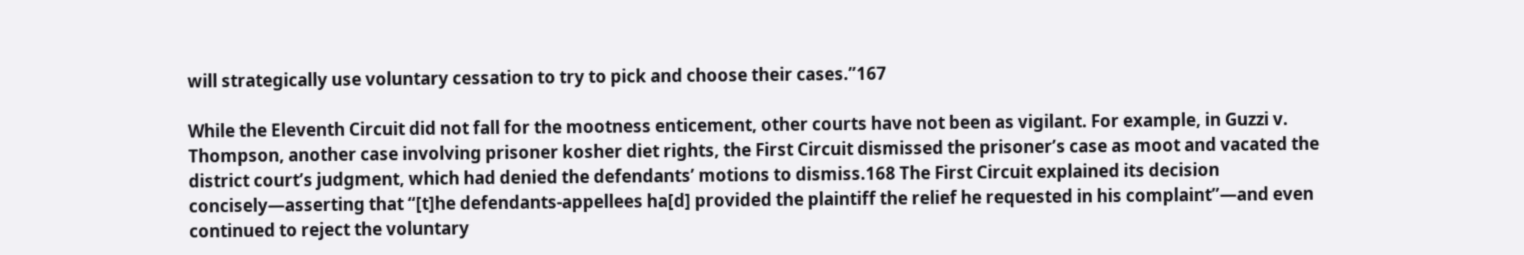will strategically use voluntary cessation to try to pick and choose their cases.”167

While the Eleventh Circuit did not fall for the mootness enticement, other courts have not been as vigilant. For example, in Guzzi v. Thompson, another case involving prisoner kosher diet rights, the First Circuit dismissed the prisoner’s case as moot and vacated the district court’s judgment, which had denied the defendants’ motions to dismiss.168 The First Circuit explained its decision concisely—asserting that “[t]he defendants-appellees ha[d] provided the plaintiff the relief he requested in his complaint”—and even continued to reject the voluntary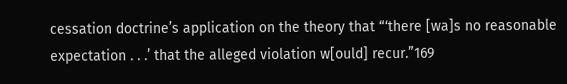cessation doctrine’s application on the theory that “‘there [wa]s no reasonable expectation . . .’ that the alleged violation w[ould] recur.”169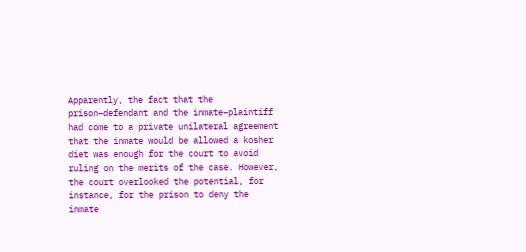Apparently, the fact that the prison–defendant and the inmate–plaintiff had come to a private unilateral agreement that the inmate would be allowed a kosher diet was enough for the court to avoid ruling on the merits of the case. However, the court overlooked the potential, for instance, for the prison to deny the inmate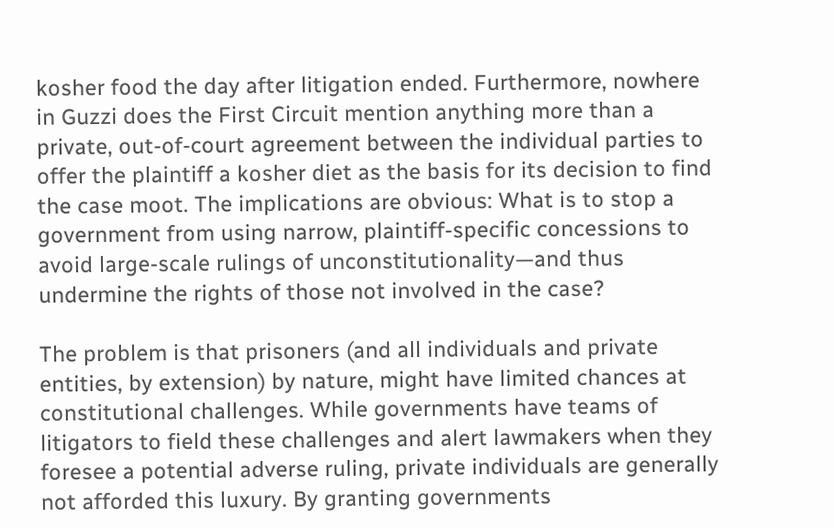kosher food the day after litigation ended. Furthermore, nowhere in Guzzi does the First Circuit mention anything more than a private, out-of-court agreement between the individual parties to offer the plaintiff a kosher diet as the basis for its decision to find the case moot. The implications are obvious: What is to stop a government from using narrow, plaintiff-specific concessions to avoid large-scale rulings of unconstitutionality—and thus undermine the rights of those not involved in the case?

The problem is that prisoners (and all individuals and private entities, by extension) by nature, might have limited chances at constitutional challenges. While governments have teams of litigators to field these challenges and alert lawmakers when they foresee a potential adverse ruling, private individuals are generally not afforded this luxury. By granting governments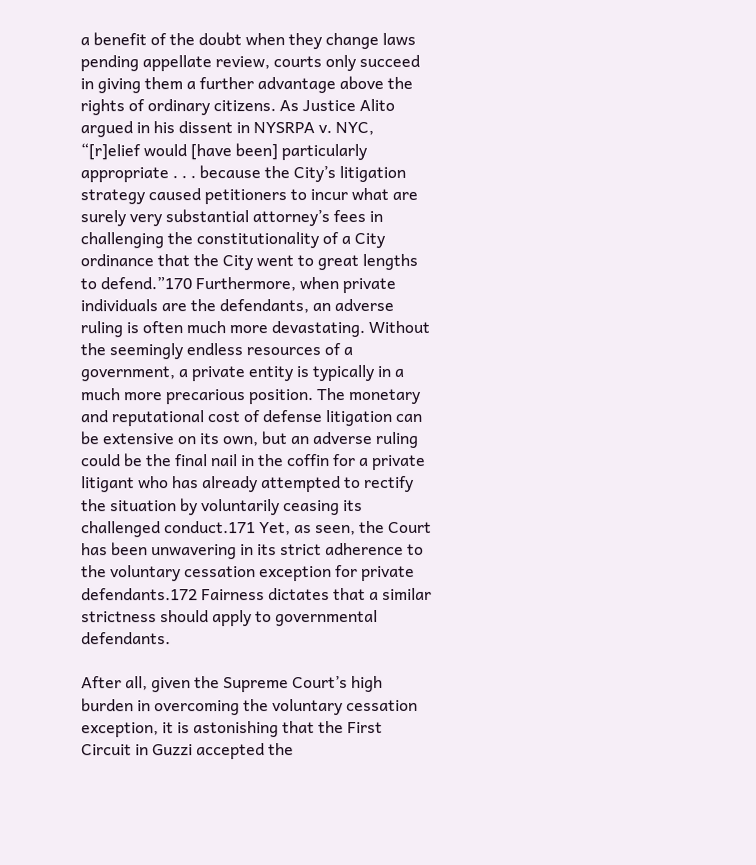a benefit of the doubt when they change laws pending appellate review, courts only succeed in giving them a further advantage above the rights of ordinary citizens. As Justice Alito argued in his dissent in NYSRPA v. NYC, “[r]elief would [have been] particularly appropriate . . . because the City’s litigation strategy caused petitioners to incur what are surely very substantial attorney’s fees in challenging the constitutionality of a City ordinance that the City went to great lengths to defend.”170 Furthermore, when private individuals are the defendants, an adverse ruling is often much more devastating. Without the seemingly endless resources of a government, a private entity is typically in a much more precarious position. The monetary and reputational cost of defense litigation can be extensive on its own, but an adverse ruling could be the final nail in the coffin for a private litigant who has already attempted to rectify the situation by voluntarily ceasing its challenged conduct.171 Yet, as seen, the Court has been unwavering in its strict adherence to the voluntary cessation exception for private defendants.172 Fairness dictates that a similar strictness should apply to governmental defendants.

After all, given the Supreme Court’s high burden in overcoming the voluntary cessation exception, it is astonishing that the First Circuit in Guzzi accepted the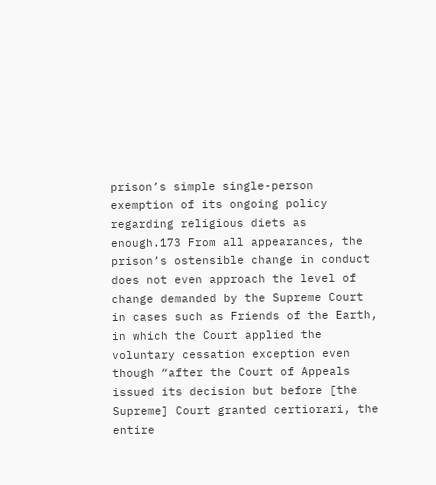prison’s simple single-person exemption of its ongoing policy regarding religious diets as enough.173 From all appearances, the prison’s ostensible change in conduct does not even approach the level of change demanded by the Supreme Court in cases such as Friends of the Earth, in which the Court applied the voluntary cessation exception even though “after the Court of Appeals issued its decision but before [the Supreme] Court granted certiorari, the entire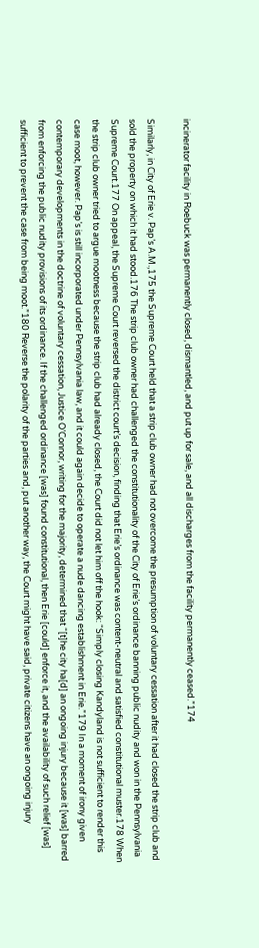incinerator facility in Roebuck was permanently closed, dismantled, and put up for sale, and all discharges from the facility permanently ceased.”174

Similarly, in City of Erie v. Pap’s A.M.,175 the Supreme Court held that a strip club owner had not overcome the presumption of voluntary cessation after it had closed the strip club and sold the property on which it had stood.176 The strip club owner had challenged the constitutionality of the City of Erie’s ordinance banning public nudity and won in the Pennsylvania Supreme Court.177 On appeal, the Supreme Court reversed the district court’s decision, finding that Erie’s ordinance was content-neutral and satisfied constitutional muster.178 When the strip club owner tried to argue mootness because the strip club had already closed, the Court did not let him off the hook: “Simply closing Kandyland is not sufficient to render this case moot, however. Pap’s is still incorporated under Pennsylvania law, and it could again decide to operate a nude dancing establishment in Erie.”179 In a moment of irony given contemporary developments in the doctrine of voluntary cessation, Justice O’Connor, writing for the majority, determined that “[t]he city ha[d] an ongoing injury because it [was] barred from enforcing the public nudity provisions of its ordinance. If the challenged ordinance [was] found constitutional, then Erie [could] enforce it, and the availability of such relief [was] sufficient to prevent the case from being moot.”180 Reverse the polarity of the parties and, put another way, the Court might have said, private citizens have an ongoing injury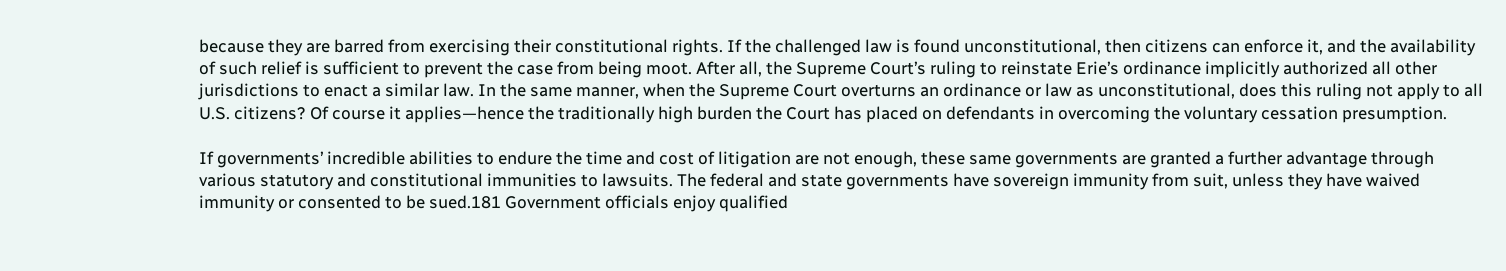because they are barred from exercising their constitutional rights. If the challenged law is found unconstitutional, then citizens can enforce it, and the availability of such relief is sufficient to prevent the case from being moot. After all, the Supreme Court’s ruling to reinstate Erie’s ordinance implicitly authorized all other jurisdictions to enact a similar law. In the same manner, when the Supreme Court overturns an ordinance or law as unconstitutional, does this ruling not apply to all U.S. citizens? Of course it applies—hence the traditionally high burden the Court has placed on defendants in overcoming the voluntary cessation presumption.

If governments’ incredible abilities to endure the time and cost of litigation are not enough, these same governments are granted a further advantage through various statutory and constitutional immunities to lawsuits. The federal and state governments have sovereign immunity from suit, unless they have waived immunity or consented to be sued.181 Government officials enjoy qualified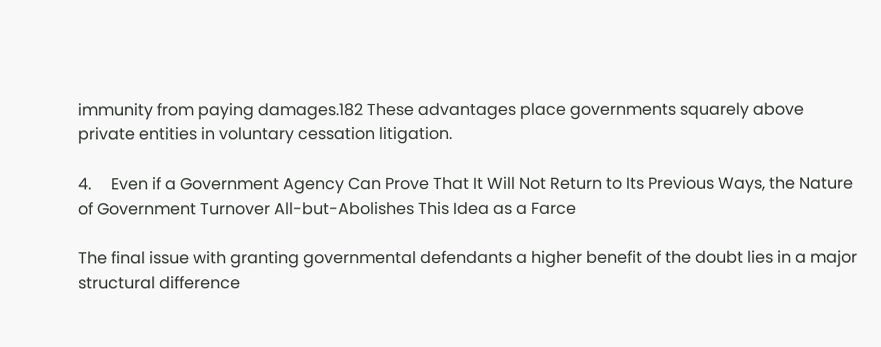immunity from paying damages.182 These advantages place governments squarely above private entities in voluntary cessation litigation.

4.     Even if a Government Agency Can Prove That It Will Not Return to Its Previous Ways, the Nature of Government Turnover All-but-Abolishes This Idea as a Farce

The final issue with granting governmental defendants a higher benefit of the doubt lies in a major structural difference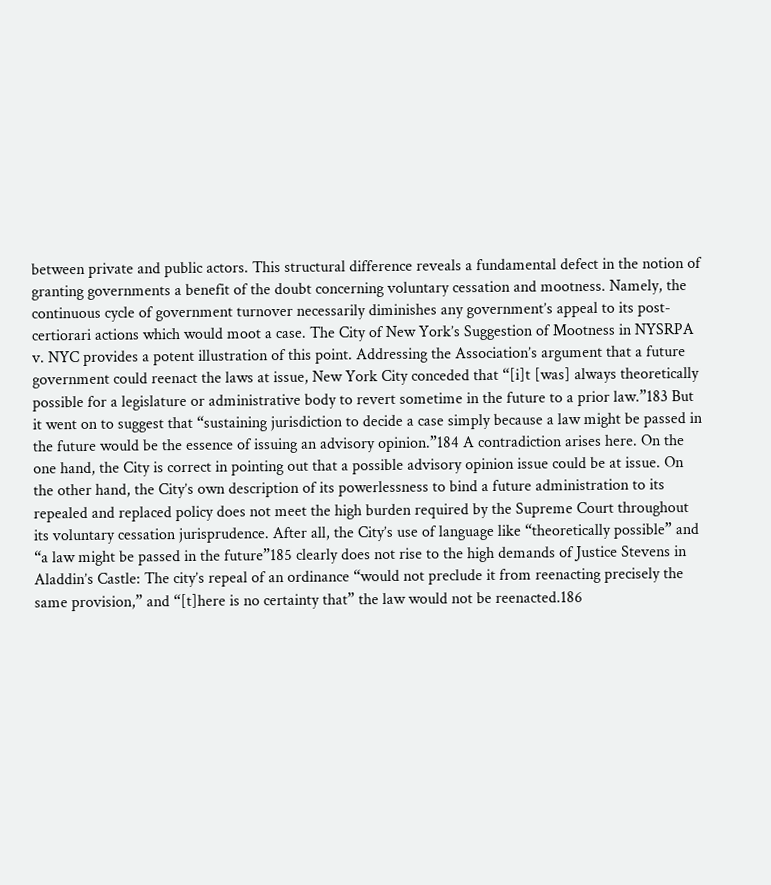between private and public actors. This structural difference reveals a fundamental defect in the notion of granting governments a benefit of the doubt concerning voluntary cessation and mootness. Namely, the continuous cycle of government turnover necessarily diminishes any government’s appeal to its post-certiorari actions which would moot a case. The City of New York’s Suggestion of Mootness in NYSRPA v. NYC provides a potent illustration of this point. Addressing the Association’s argument that a future government could reenact the laws at issue, New York City conceded that “[i]t [was] always theoretically possible for a legislature or administrative body to revert sometime in the future to a prior law.”183 But it went on to suggest that “sustaining jurisdiction to decide a case simply because a law might be passed in the future would be the essence of issuing an advisory opinion.”184 A contradiction arises here. On the one hand, the City is correct in pointing out that a possible advisory opinion issue could be at issue. On the other hand, the City’s own description of its powerlessness to bind a future administration to its repealed and replaced policy does not meet the high burden required by the Supreme Court throughout its voluntary cessation jurisprudence. After all, the City’s use of language like “theoretically possible” and “a law might be passed in the future”185 clearly does not rise to the high demands of Justice Stevens in Aladdin’s Castle: The city’s repeal of an ordinance “would not preclude it from reenacting precisely the same provision,” and “[t]here is no certainty that” the law would not be reenacted.186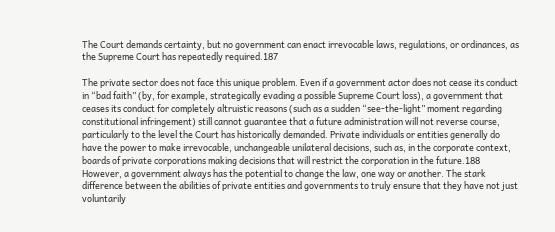The Court demands certainty, but no government can enact irrevocable laws, regulations, or ordinances, as the Supreme Court has repeatedly required.187

The private sector does not face this unique problem. Even if a government actor does not cease its conduct in “bad faith” (by, for example, strategically evading a possible Supreme Court loss), a government that ceases its conduct for completely altruistic reasons (such as a sudden “see-the-light” moment regarding constitutional infringement) still cannot guarantee that a future administration will not reverse course, particularly to the level the Court has historically demanded. Private individuals or entities generally do have the power to make irrevocable, unchangeable unilateral decisions, such as, in the corporate context, boards of private corporations making decisions that will restrict the corporation in the future.188 However, a government always has the potential to change the law, one way or another. The stark difference between the abilities of private entities and governments to truly ensure that they have not just voluntarily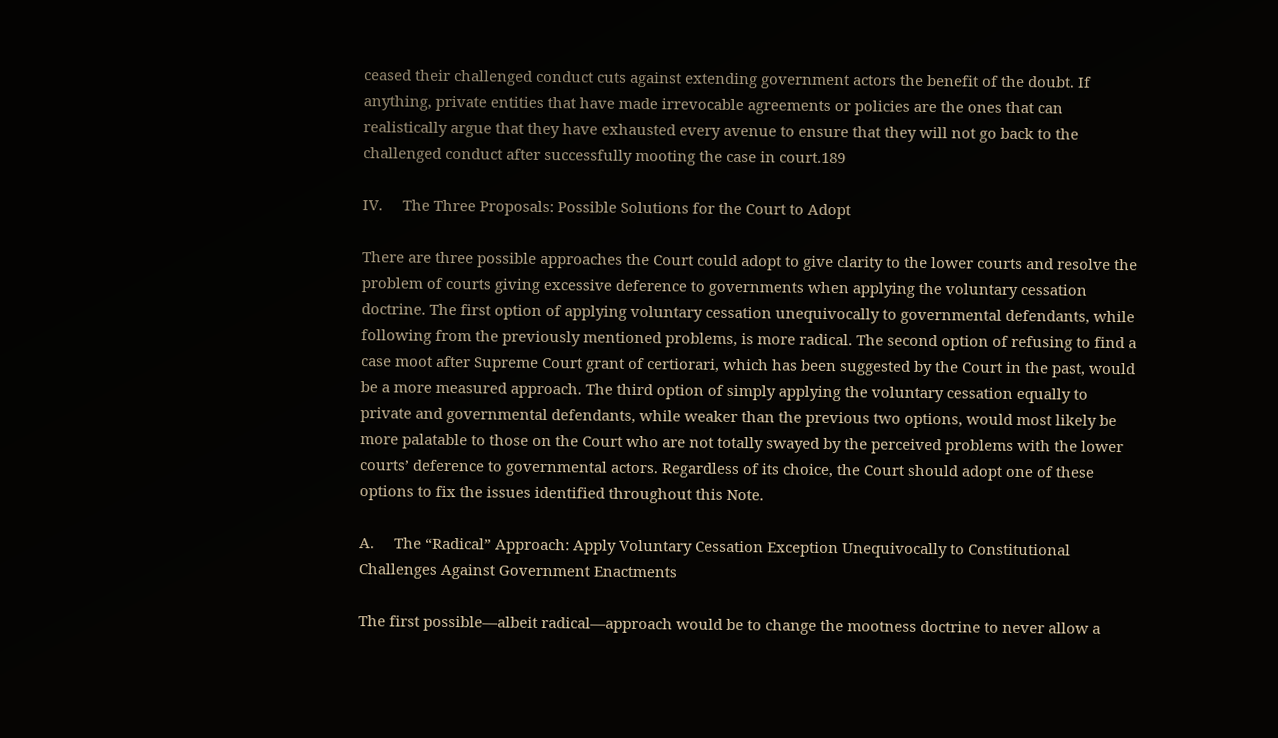ceased their challenged conduct cuts against extending government actors the benefit of the doubt. If anything, private entities that have made irrevocable agreements or policies are the ones that can realistically argue that they have exhausted every avenue to ensure that they will not go back to the challenged conduct after successfully mooting the case in court.189

IV.     The Three Proposals: Possible Solutions for the Court to Adopt

There are three possible approaches the Court could adopt to give clarity to the lower courts and resolve the problem of courts giving excessive deference to governments when applying the voluntary cessation doctrine. The first option of applying voluntary cessation unequivocally to governmental defendants, while following from the previously mentioned problems, is more radical. The second option of refusing to find a case moot after Supreme Court grant of certiorari, which has been suggested by the Court in the past, would be a more measured approach. The third option of simply applying the voluntary cessation equally to private and governmental defendants, while weaker than the previous two options, would most likely be more palatable to those on the Court who are not totally swayed by the perceived problems with the lower courts’ deference to governmental actors. Regardless of its choice, the Court should adopt one of these options to fix the issues identified throughout this Note.

A.     The “Radical” Approach: Apply Voluntary Cessation Exception Unequivocally to Constitutional Challenges Against Government Enactments

The first possible—albeit radical—approach would be to change the mootness doctrine to never allow a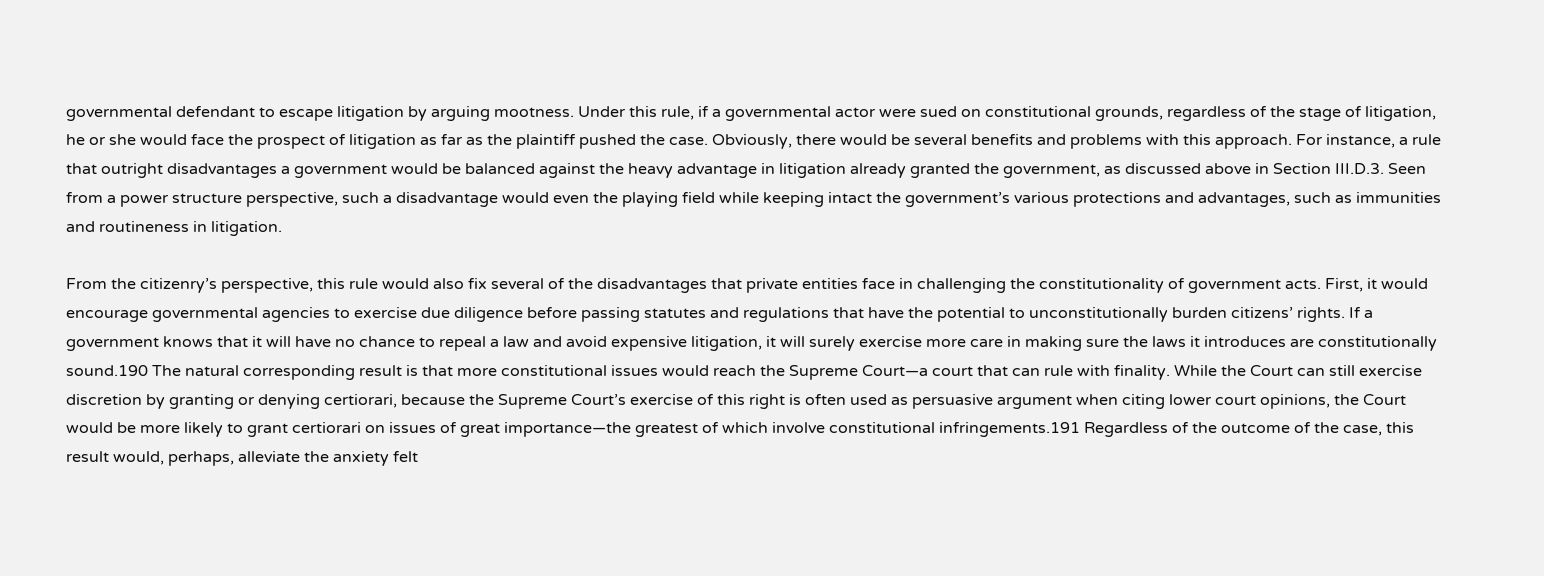governmental defendant to escape litigation by arguing mootness. Under this rule, if a governmental actor were sued on constitutional grounds, regardless of the stage of litigation, he or she would face the prospect of litigation as far as the plaintiff pushed the case. Obviously, there would be several benefits and problems with this approach. For instance, a rule that outright disadvantages a government would be balanced against the heavy advantage in litigation already granted the government, as discussed above in Section III.D.3. Seen from a power structure perspective, such a disadvantage would even the playing field while keeping intact the government’s various protections and advantages, such as immunities and routineness in litigation.

From the citizenry’s perspective, this rule would also fix several of the disadvantages that private entities face in challenging the constitutionality of government acts. First, it would encourage governmental agencies to exercise due diligence before passing statutes and regulations that have the potential to unconstitutionally burden citizens’ rights. If a government knows that it will have no chance to repeal a law and avoid expensive litigation, it will surely exercise more care in making sure the laws it introduces are constitutionally sound.190 The natural corresponding result is that more constitutional issues would reach the Supreme Court—a court that can rule with finality. While the Court can still exercise discretion by granting or denying certiorari, because the Supreme Court’s exercise of this right is often used as persuasive argument when citing lower court opinions, the Court would be more likely to grant certiorari on issues of great importance—the greatest of which involve constitutional infringements.191 Regardless of the outcome of the case, this result would, perhaps, alleviate the anxiety felt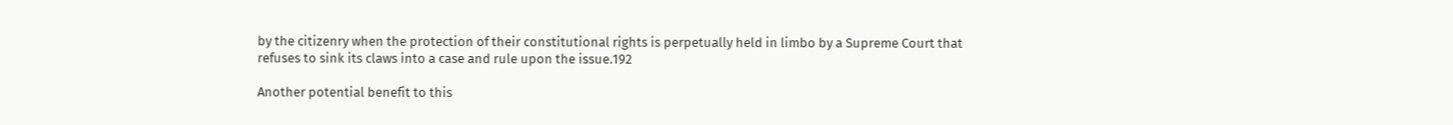by the citizenry when the protection of their constitutional rights is perpetually held in limbo by a Supreme Court that refuses to sink its claws into a case and rule upon the issue.192

Another potential benefit to this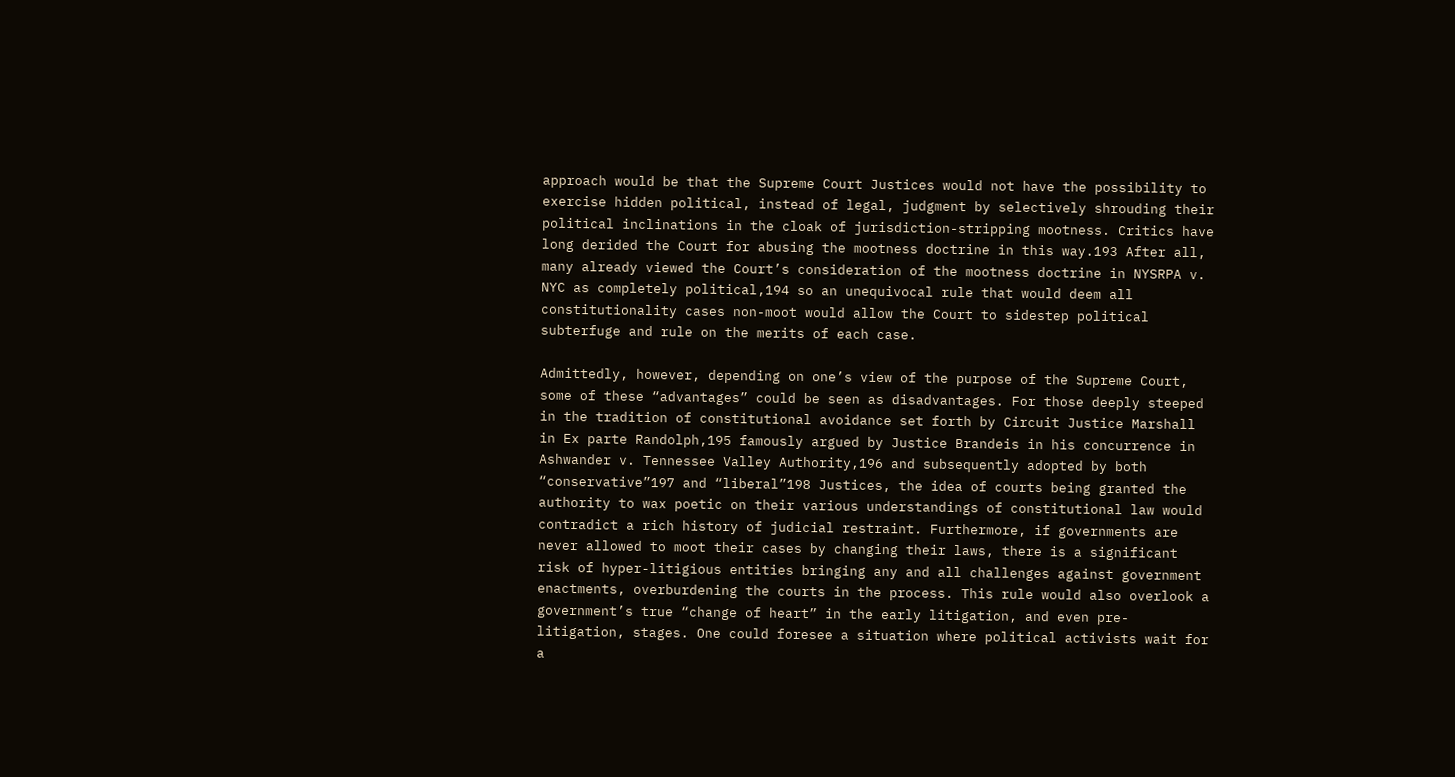approach would be that the Supreme Court Justices would not have the possibility to exercise hidden political, instead of legal, judgment by selectively shrouding their political inclinations in the cloak of jurisdiction-stripping mootness. Critics have long derided the Court for abusing the mootness doctrine in this way.193 After all, many already viewed the Court’s consideration of the mootness doctrine in NYSRPA v. NYC as completely political,194 so an unequivocal rule that would deem all constitutionality cases non-moot would allow the Court to sidestep political subterfuge and rule on the merits of each case.

Admittedly, however, depending on one’s view of the purpose of the Supreme Court, some of these “advantages” could be seen as disadvantages. For those deeply steeped in the tradition of constitutional avoidance set forth by Circuit Justice Marshall in Ex parte Randolph,195 famously argued by Justice Brandeis in his concurrence in Ashwander v. Tennessee Valley Authority,196 and subsequently adopted by both “conservative”197 and “liberal”198 Justices, the idea of courts being granted the authority to wax poetic on their various understandings of constitutional law would contradict a rich history of judicial restraint. Furthermore, if governments are never allowed to moot their cases by changing their laws, there is a significant risk of hyper-litigious entities bringing any and all challenges against government enactments, overburdening the courts in the process. This rule would also overlook a government’s true “change of heart” in the early litigation, and even pre-litigation, stages. One could foresee a situation where political activists wait for a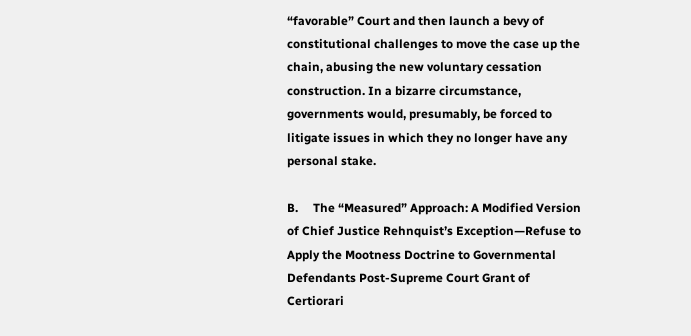“favorable” Court and then launch a bevy of constitutional challenges to move the case up the chain, abusing the new voluntary cessation construction. In a bizarre circumstance, governments would, presumably, be forced to litigate issues in which they no longer have any personal stake.

B.     The “Measured” Approach: A Modified Version of Chief Justice Rehnquist’s Exception—Refuse to Apply the Mootness Doctrine to Governmental Defendants Post-Supreme Court Grant of Certiorari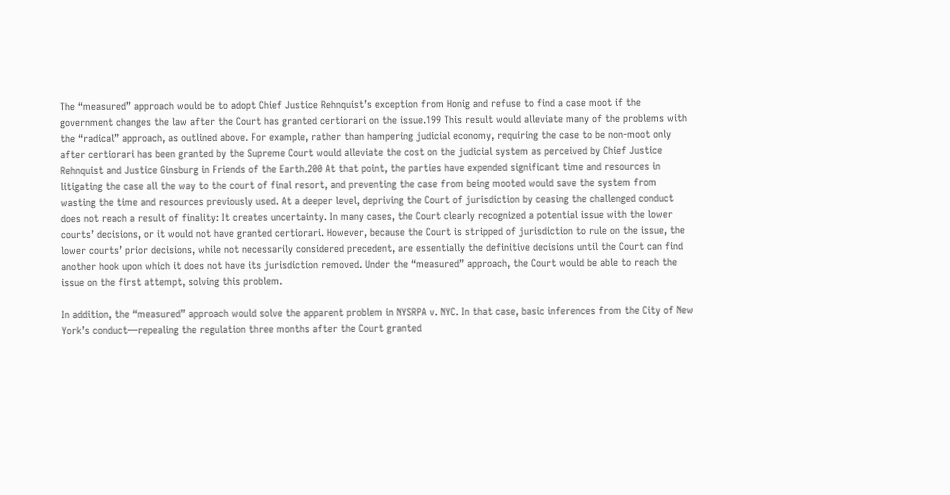The “measured” approach would be to adopt Chief Justice Rehnquist’s exception from Honig and refuse to find a case moot if the government changes the law after the Court has granted certiorari on the issue.199 This result would alleviate many of the problems with the “radical” approach, as outlined above. For example, rather than hampering judicial economy, requiring the case to be non-moot only after certiorari has been granted by the Supreme Court would alleviate the cost on the judicial system as perceived by Chief Justice Rehnquist and Justice Ginsburg in Friends of the Earth.200 At that point, the parties have expended significant time and resources in litigating the case all the way to the court of final resort, and preventing the case from being mooted would save the system from wasting the time and resources previously used. At a deeper level, depriving the Court of jurisdiction by ceasing the challenged conduct does not reach a result of finality: It creates uncertainty. In many cases, the Court clearly recognized a potential issue with the lower courts’ decisions, or it would not have granted certiorari. However, because the Court is stripped of jurisdiction to rule on the issue, the lower courts’ prior decisions, while not necessarily considered precedent, are essentially the definitive decisions until the Court can find another hook upon which it does not have its jurisdiction removed. Under the “measured” approach, the Court would be able to reach the issue on the first attempt, solving this problem.

In addition, the “measured” approach would solve the apparent problem in NYSRPA v. NYC. In that case, basic inferences from the City of New York’s conduct—repealing the regulation three months after the Court granted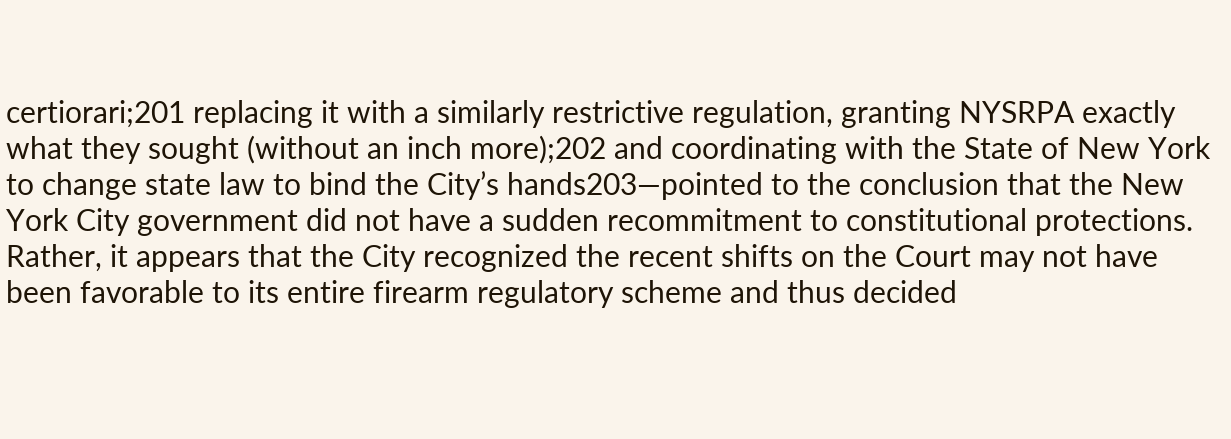certiorari;201 replacing it with a similarly restrictive regulation, granting NYSRPA exactly what they sought (without an inch more);202 and coordinating with the State of New York to change state law to bind the City’s hands203—pointed to the conclusion that the New York City government did not have a sudden recommitment to constitutional protections. Rather, it appears that the City recognized the recent shifts on the Court may not have been favorable to its entire firearm regulatory scheme and thus decided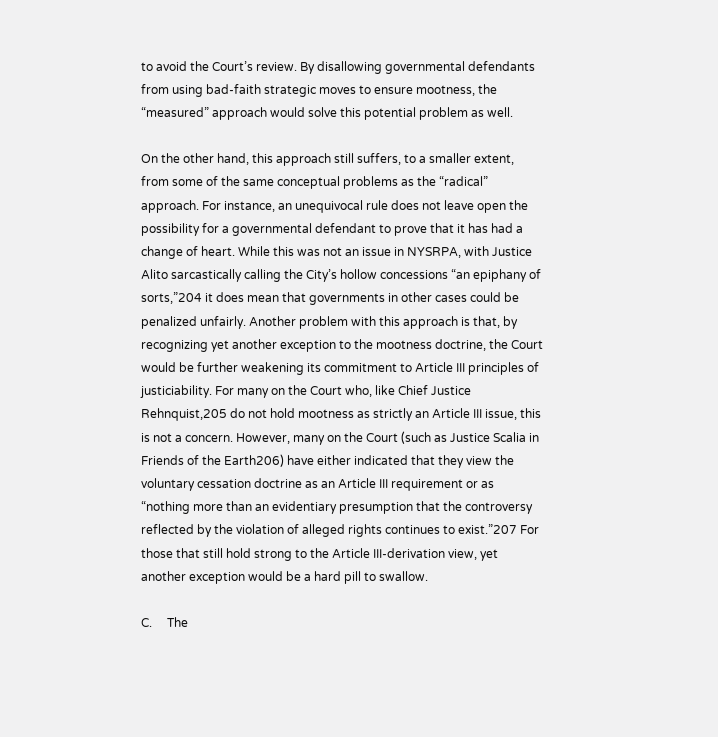to avoid the Court’s review. By disallowing governmental defendants from using bad-faith strategic moves to ensure mootness, the “measured” approach would solve this potential problem as well.

On the other hand, this approach still suffers, to a smaller extent, from some of the same conceptual problems as the “radical” approach. For instance, an unequivocal rule does not leave open the possibility for a governmental defendant to prove that it has had a change of heart. While this was not an issue in NYSRPA, with Justice Alito sarcastically calling the City’s hollow concessions “an epiphany of sorts,”204 it does mean that governments in other cases could be penalized unfairly. Another problem with this approach is that, by recognizing yet another exception to the mootness doctrine, the Court would be further weakening its commitment to Article III principles of justiciability. For many on the Court who, like Chief Justice Rehnquist,205 do not hold mootness as strictly an Article III issue, this is not a concern. However, many on the Court (such as Justice Scalia in Friends of the Earth206) have either indicated that they view the voluntary cessation doctrine as an Article III requirement or as “nothing more than an evidentiary presumption that the controversy reflected by the violation of alleged rights continues to exist.”207 For those that still hold strong to the Article III-derivation view, yet another exception would be a hard pill to swallow.

C.     The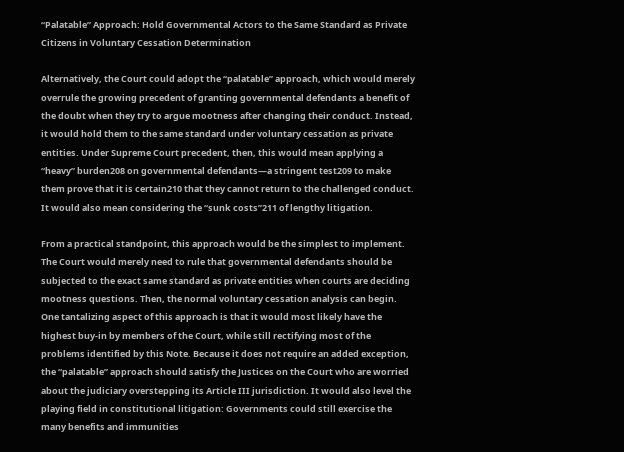“Palatable” Approach: Hold Governmental Actors to the Same Standard as Private Citizens in Voluntary Cessation Determination

Alternatively, the Court could adopt the “palatable” approach, which would merely overrule the growing precedent of granting governmental defendants a benefit of the doubt when they try to argue mootness after changing their conduct. Instead, it would hold them to the same standard under voluntary cessation as private entities. Under Supreme Court precedent, then, this would mean applying a “heavy” burden208 on governmental defendants—a stringent test209 to make them prove that it is certain210 that they cannot return to the challenged conduct. It would also mean considering the “sunk costs”211 of lengthy litigation.

From a practical standpoint, this approach would be the simplest to implement. The Court would merely need to rule that governmental defendants should be subjected to the exact same standard as private entities when courts are deciding mootness questions. Then, the normal voluntary cessation analysis can begin. One tantalizing aspect of this approach is that it would most likely have the highest buy-in by members of the Court, while still rectifying most of the problems identified by this Note. Because it does not require an added exception, the “palatable” approach should satisfy the Justices on the Court who are worried about the judiciary overstepping its Article III jurisdiction. It would also level the playing field in constitutional litigation: Governments could still exercise the many benefits and immunities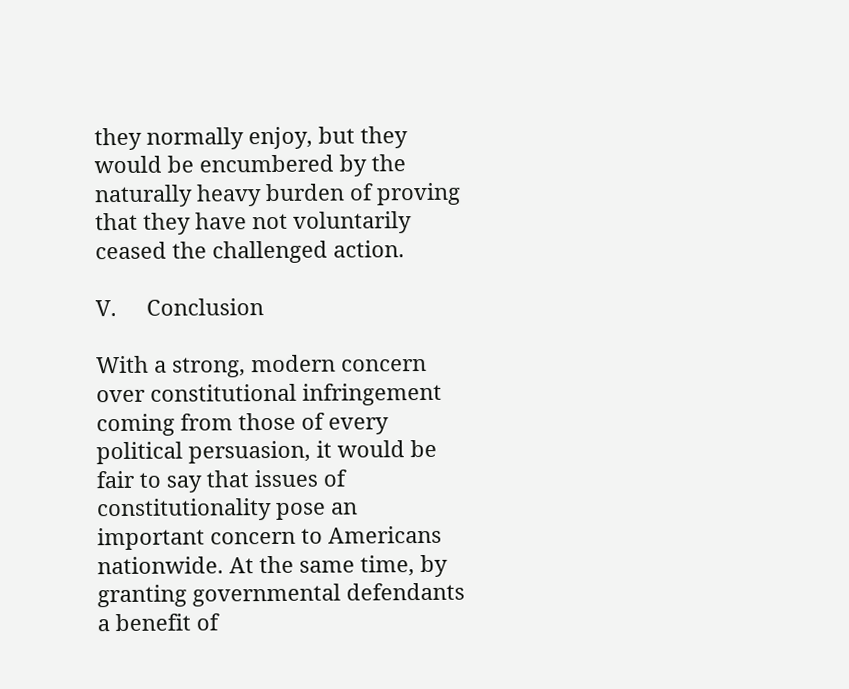they normally enjoy, but they would be encumbered by the naturally heavy burden of proving that they have not voluntarily ceased the challenged action.

V.     Conclusion

With a strong, modern concern over constitutional infringement coming from those of every political persuasion, it would be fair to say that issues of constitutionality pose an important concern to Americans nationwide. At the same time, by granting governmental defendants a benefit of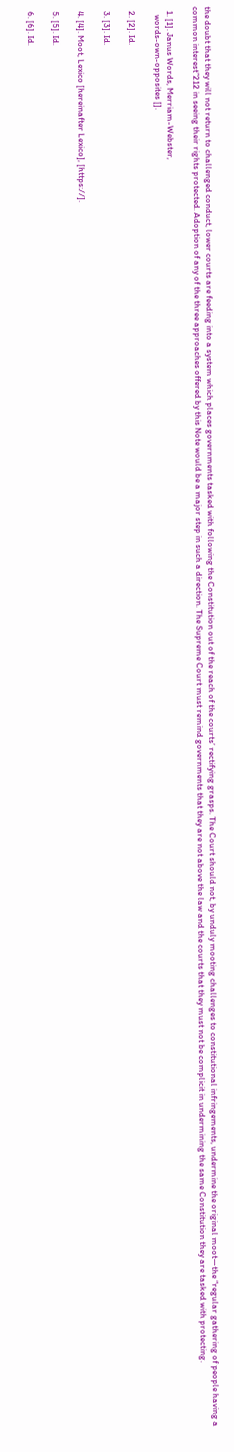the doubt that they will not return to challenged conduct, lower courts are feeding into a system which places governments tasked with following the Constitution out of the reach of the courts’ rectifying grasps. The Court should not, by unduly mooting challenges to constitutional infringements, undermine the original moot—the “regular gathering of people having a common interest”212 in seeing their rights protected. Adoption of any of the three approaches offered by this Note would be a major step in such a direction. The Supreme Court must remind governments that they are not above the law and the courts that they must not be complicit in undermining the same Constitution they are tasked with protecting.

  1. [1]. Janus Words, Merriam-Webster,
    words-own-opposites [].

  2. [2]. Id.

  3. [3]. Id.

  4. [4]. Moot, Lexico [hereinafter Lexico], [https://].

  5. [5]. Id.

  6. [6]. Id.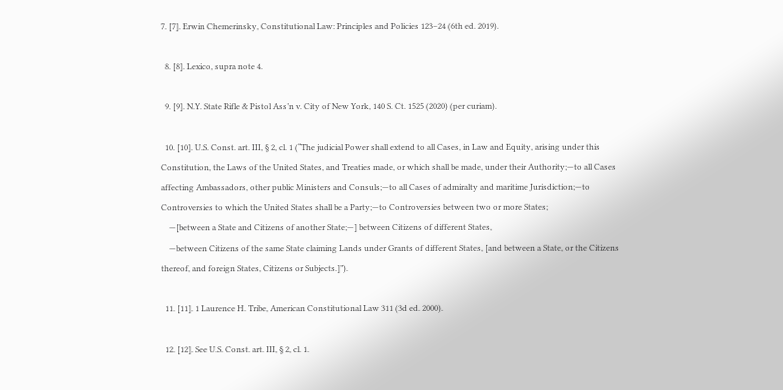7. [7]. Erwin Chemerinsky, Constitutional Law: Principles and Policies 123–24 (6th ed. 2019).

  8. [8]. Lexico, supra note 4.

  9. [9]. N.Y. State Rifle & Pistol Ass’n v. City of New York, 140 S. Ct. 1525 (2020) (per curiam).

  10. [10]. U.S. Const. art. III, § 2, cl. 1 (“The judicial Power shall extend to all Cases, in Law and Equity, arising under this Constitution, the Laws of the United States, and Treaties made, or which shall be made, under their Authority;—to all Cases affecting Ambassadors, other public Ministers and Consuls;—to all Cases of admiralty and maritime Jurisdiction;—to Controversies to which the United States shall be a Party;—to Controversies between two or more States;
    —[between a State and Citizens of another State;—] between Citizens of different States,
    —between Citizens of the same State claiming Lands under Grants of different States, [and between a State, or the Citizens thereof, and foreign States, Citizens or Subjects.]”).

  11. [11]. 1 Laurence H. Tribe, American Constitutional Law 311 (3d ed. 2000).

  12. [12]. See U.S. Const. art. III, § 2, cl. 1.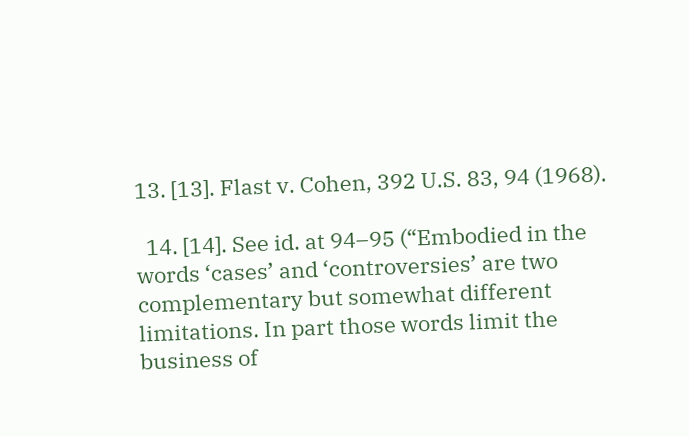13. [13]. Flast v. Cohen, 392 U.S. 83, 94 (1968).

  14. [14]. See id. at 94–95 (“Embodied in the words ‘cases’ and ‘controversies’ are two complementary but somewhat different limitations. In part those words limit the business of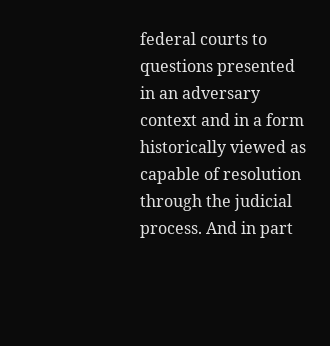federal courts to questions presented in an adversary context and in a form historically viewed as capable of resolution through the judicial process. And in part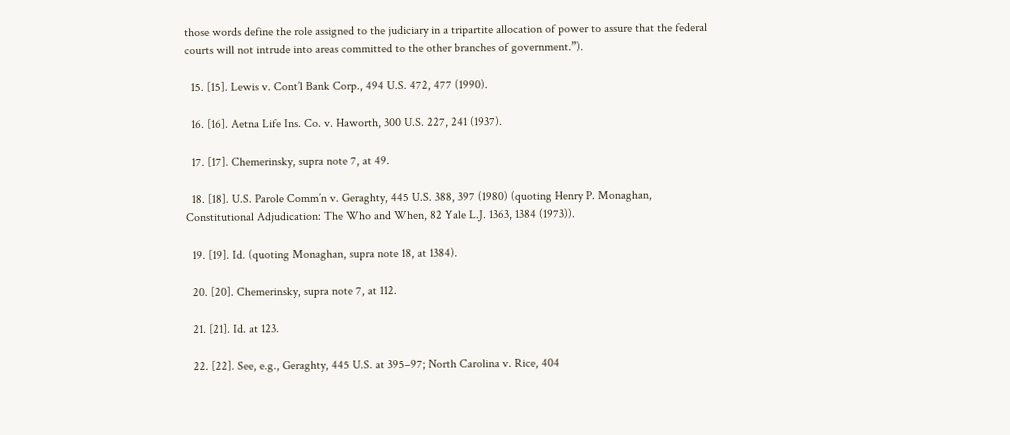those words define the role assigned to the judiciary in a tripartite allocation of power to assure that the federal courts will not intrude into areas committed to the other branches of government.”).

  15. [15]. Lewis v. Cont’l Bank Corp., 494 U.S. 472, 477 (1990).

  16. [16]. Aetna Life Ins. Co. v. Haworth, 300 U.S. 227, 241 (1937).

  17. [17]. Chemerinsky, supra note 7, at 49.

  18. [18]. U.S. Parole Comm’n v. Geraghty, 445 U.S. 388, 397 (1980) (quoting Henry P. Monaghan, Constitutional Adjudication: The Who and When, 82 Yale L.J. 1363, 1384 (1973)).

  19. [19]. Id. (quoting Monaghan, supra note 18, at 1384).

  20. [20]. Chemerinsky, supra note 7, at 112.

  21. [21]. Id. at 123.

  22. [22]. See, e.g., Geraghty, 445 U.S. at 395–97; North Carolina v. Rice, 404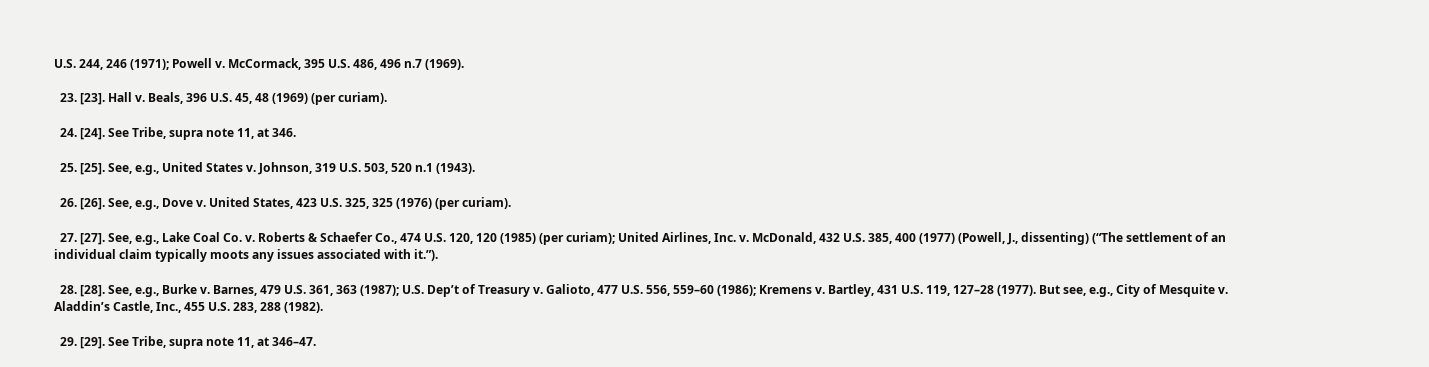U.S. 244, 246 (1971); Powell v. McCormack, 395 U.S. 486, 496 n.7 (1969).

  23. [23]. Hall v. Beals, 396 U.S. 45, 48 (1969) (per curiam).

  24. [24]. See Tribe, supra note 11, at 346.

  25. [25]. See, e.g., United States v. Johnson, 319 U.S. 503, 520 n.1 (1943).

  26. [26]. See, e.g., Dove v. United States, 423 U.S. 325, 325 (1976) (per curiam).

  27. [27]. See, e.g., Lake Coal Co. v. Roberts & Schaefer Co., 474 U.S. 120, 120 (1985) (per curiam); United Airlines, Inc. v. McDonald, 432 U.S. 385, 400 (1977) (Powell, J., dissenting) (“The settlement of an individual claim typically moots any issues associated with it.”).

  28. [28]. See, e.g., Burke v. Barnes, 479 U.S. 361, 363 (1987); U.S. Dep’t of Treasury v. Galioto, 477 U.S. 556, 559–60 (1986); Kremens v. Bartley, 431 U.S. 119, 127–28 (1977). But see, e.g., City of Mesquite v. Aladdin’s Castle, Inc., 455 U.S. 283, 288 (1982).

  29. [29]. See Tribe, supra note 11, at 346–47.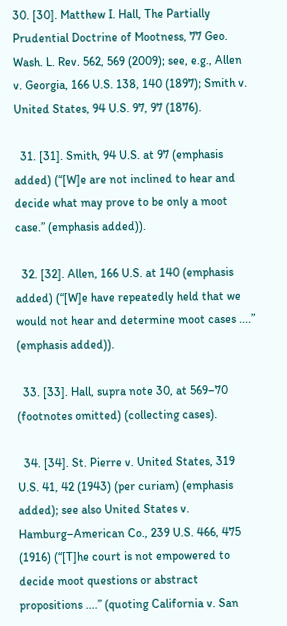30. [30]. Matthew I. Hall, The Partially Prudential Doctrine of Mootness, 77 Geo. Wash. L. Rev. 562, 569 (2009); see, e.g., Allen v. Georgia, 166 U.S. 138, 140 (1897); Smith v. United States, 94 U.S. 97, 97 (1876).

  31. [31]. Smith, 94 U.S. at 97 (emphasis added) (“[W]e are not inclined to hear and decide what may prove to be only a moot case.” (emphasis added)).

  32. [32]. Allen, 166 U.S. at 140 (emphasis added) (“[W]e have repeatedly held that we would not hear and determine moot cases ....” (emphasis added)).

  33. [33]. Hall, supra note 30, at 569–70 (footnotes omitted) (collecting cases).

  34. [34]. St. Pierre v. United States, 319 U.S. 41, 42 (1943) (per curiam) (emphasis added); see also United States v. Hamburg–American Co., 239 U.S. 466, 475 (1916) (“[T]he court is not empowered to decide moot questions or abstract propositions ....” (quoting California v. San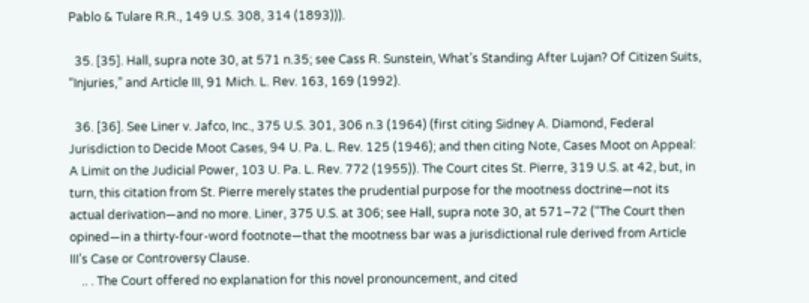Pablo & Tulare R.R., 149 U.S. 308, 314 (1893))).

  35. [35]. Hall, supra note 30, at 571 n.35; see Cass R. Sunstein, What’s Standing After Lujan? Of Citizen Suits, “Injuries,” and Article III, 91 Mich. L. Rev. 163, 169 (1992).

  36. [36]. See Liner v. Jafco, Inc., 375 U.S. 301, 306 n.3 (1964) (first citing Sidney A. Diamond, Federal Jurisdiction to Decide Moot Cases, 94 U. Pa. L. Rev. 125 (1946); and then citing Note, Cases Moot on Appeal: A Limit on the Judicial Power, 103 U. Pa. L. Rev. 772 (1955)). The Court cites St. Pierre, 319 U.S. at 42, but, in turn, this citation from St. Pierre merely states the prudential purpose for the mootness doctrine—not its actual derivation—and no more. Liner, 375 U.S. at 306; see Hall, supra note 30, at 571–72 (“The Court then opined—in a thirty-four-word footnote—that the mootness bar was a jurisdictional rule derived from Article III’s Case or Controversy Clause.
    .. . The Court offered no explanation for this novel pronouncement, and cited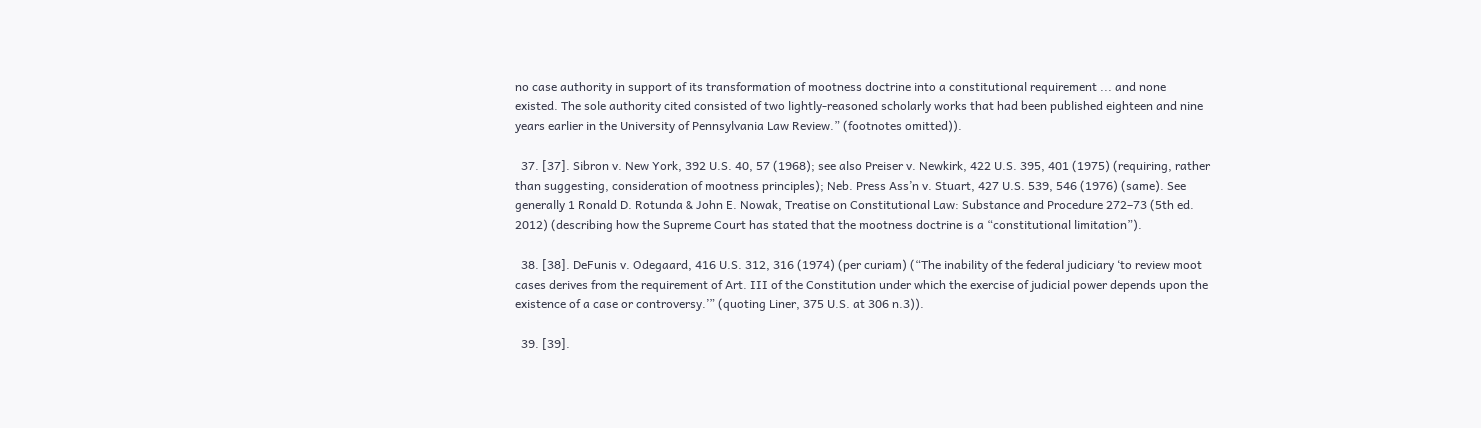no case authority in support of its transformation of mootness doctrine into a constitutional requirement ... and none existed. The sole authority cited consisted of two lightly-reasoned scholarly works that had been published eighteen and nine years earlier in the University of Pennsylvania Law Review.” (footnotes omitted)).

  37. [37]. Sibron v. New York, 392 U.S. 40, 57 (1968); see also Preiser v. Newkirk, 422 U.S. 395, 401 (1975) (requiring, rather than suggesting, consideration of mootness principles); Neb. Press Ass’n v. Stuart, 427 U.S. 539, 546 (1976) (same). See generally 1 Ronald D. Rotunda & John E. Nowak, Treatise on Constitutional Law: Substance and Procedure 272–73 (5th ed. 2012) (describing how the Supreme Court has stated that the mootness doctrine is a “constitutional limitation”).

  38. [38]. DeFunis v. Odegaard, 416 U.S. 312, 316 (1974) (per curiam) (“The inability of the federal judiciary ‘to review moot cases derives from the requirement of Art. III of the Constitution under which the exercise of judicial power depends upon the existence of a case or controversy.’” (quoting Liner, 375 U.S. at 306 n.3)).

  39. [39].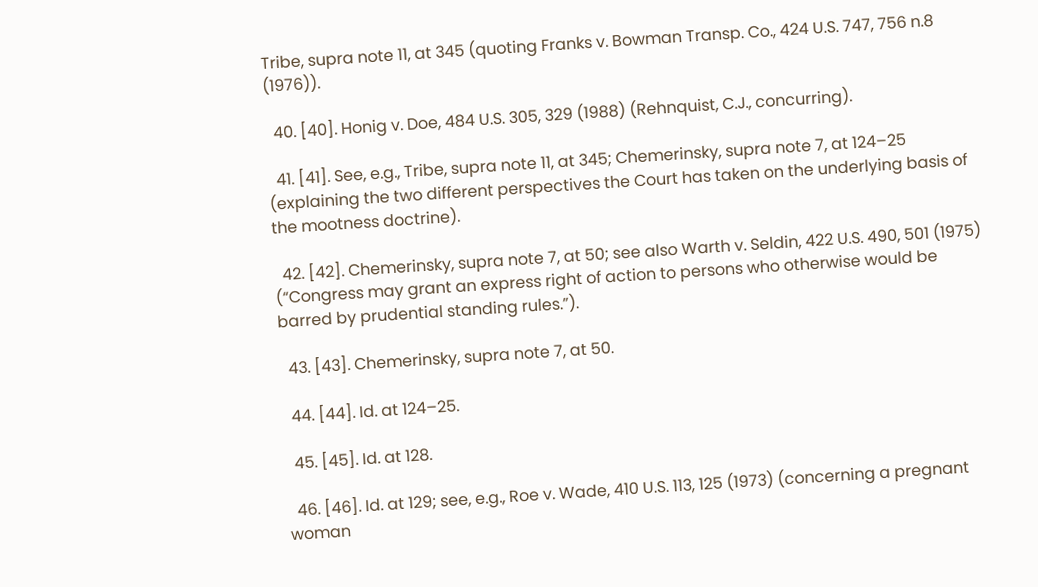Tribe, supra note 11, at 345 (quoting Franks v. Bowman Transp. Co., 424 U.S. 747, 756 n.8 (1976)).

  40. [40]. Honig v. Doe, 484 U.S. 305, 329 (1988) (Rehnquist, C.J., concurring).

  41. [41]. See, e.g., Tribe, supra note 11, at 345; Chemerinsky, supra note 7, at 124–25 (explaining the two different perspectives the Court has taken on the underlying basis of the mootness doctrine).

  42. [42]. Chemerinsky, supra note 7, at 50; see also Warth v. Seldin, 422 U.S. 490, 501 (1975) (“Congress may grant an express right of action to persons who otherwise would be barred by prudential standing rules.”).

  43. [43]. Chemerinsky, supra note 7, at 50.

  44. [44]. Id. at 124–25.

  45. [45]. Id. at 128.

  46. [46]. Id. at 129; see, e.g., Roe v. Wade, 410 U.S. 113, 125 (1973) (concerning a pregnant woman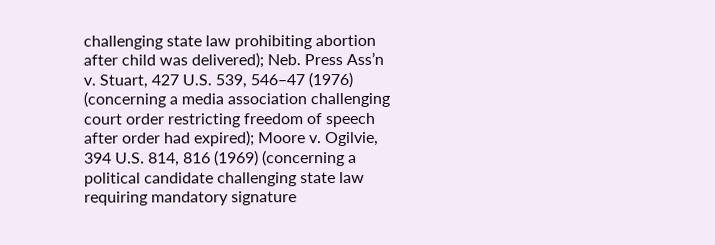challenging state law prohibiting abortion after child was delivered); Neb. Press Ass’n v. Stuart, 427 U.S. 539, 546–47 (1976) (concerning a media association challenging court order restricting freedom of speech after order had expired); Moore v. Ogilvie, 394 U.S. 814, 816 (1969) (concerning a political candidate challenging state law requiring mandatory signature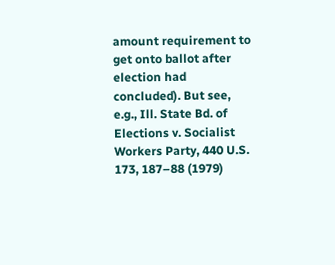amount requirement to get onto ballot after election had concluded). But see, e.g., Ill. State Bd. of Elections v. Socialist Workers Party, 440 U.S. 173, 187–88 (1979)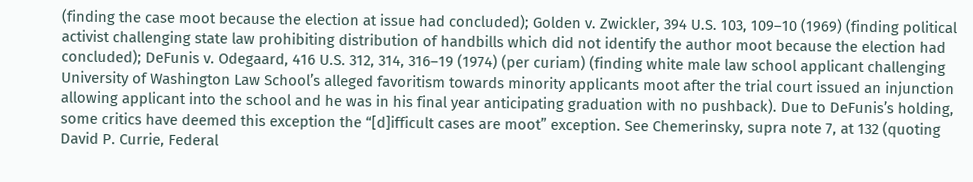(finding the case moot because the election at issue had concluded); Golden v. Zwickler, 394 U.S. 103, 109–10 (1969) (finding political activist challenging state law prohibiting distribution of handbills which did not identify the author moot because the election had concluded); DeFunis v. Odegaard, 416 U.S. 312, 314, 316–19 (1974) (per curiam) (finding white male law school applicant challenging University of Washington Law School’s alleged favoritism towards minority applicants moot after the trial court issued an injunction allowing applicant into the school and he was in his final year anticipating graduation with no pushback). Due to DeFunis’s holding, some critics have deemed this exception the “[d]ifficult cases are moot” exception. See Chemerinsky, supra note 7, at 132 (quoting David P. Currie, Federal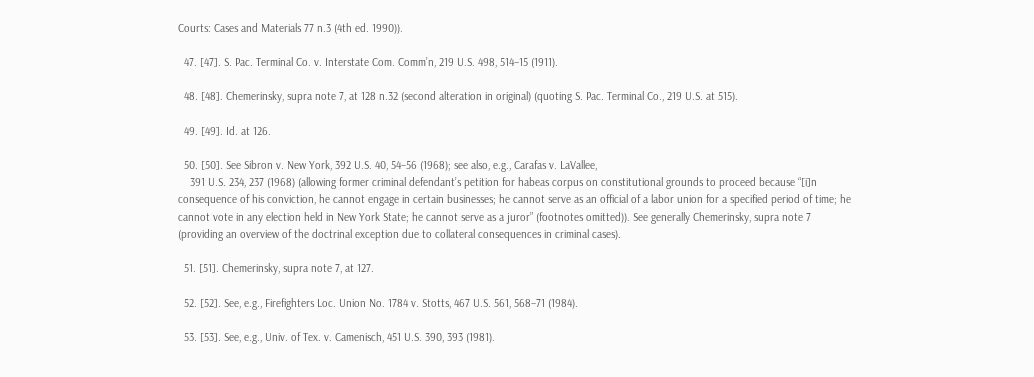Courts: Cases and Materials 77 n.3 (4th ed. 1990)).

  47. [47]. S. Pac. Terminal Co. v. Interstate Com. Comm’n, 219 U.S. 498, 514–15 (1911).

  48. [48]. Chemerinsky, supra note 7, at 128 n.32 (second alteration in original) (quoting S. Pac. Terminal Co., 219 U.S. at 515).

  49. [49]. Id. at 126.

  50. [50]. See Sibron v. New York, 392 U.S. 40, 54–56 (1968); see also, e.g., Carafas v. LaVallee,
    391 U.S. 234, 237 (1968) (allowing former criminal defendant’s petition for habeas corpus on constitutional grounds to proceed because “[i]n consequence of his conviction, he cannot engage in certain businesses; he cannot serve as an official of a labor union for a specified period of time; he cannot vote in any election held in New York State; he cannot serve as a juror” (footnotes omitted)). See generally Chemerinsky, supra note 7 (providing an overview of the doctrinal exception due to collateral consequences in criminal cases).

  51. [51]. Chemerinsky, supra note 7, at 127.

  52. [52]. See, e.g., Firefighters Loc. Union No. 1784 v. Stotts, 467 U.S. 561, 568–71 (1984).

  53. [53]. See, e.g., Univ. of Tex. v. Camenisch, 451 U.S. 390, 393 (1981).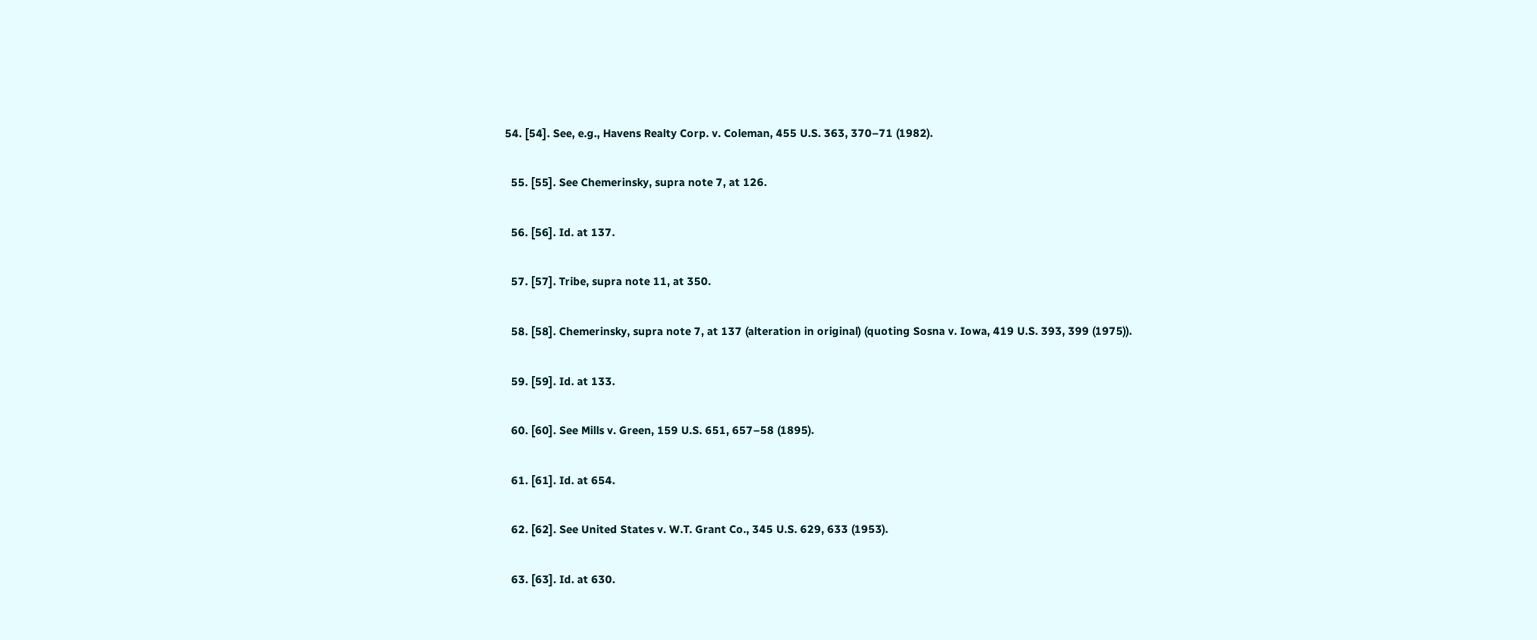54. [54]. See, e.g., Havens Realty Corp. v. Coleman, 455 U.S. 363, 370–71 (1982).

  55. [55]. See Chemerinsky, supra note 7, at 126.

  56. [56]. Id. at 137.

  57. [57]. Tribe, supra note 11, at 350.

  58. [58]. Chemerinsky, supra note 7, at 137 (alteration in original) (quoting Sosna v. Iowa, 419 U.S. 393, 399 (1975)).

  59. [59]. Id. at 133.

  60. [60]. See Mills v. Green, 159 U.S. 651, 657–58 (1895).

  61. [61]. Id. at 654.

  62. [62]. See United States v. W.T. Grant Co., 345 U.S. 629, 633 (1953).

  63. [63]. Id. at 630.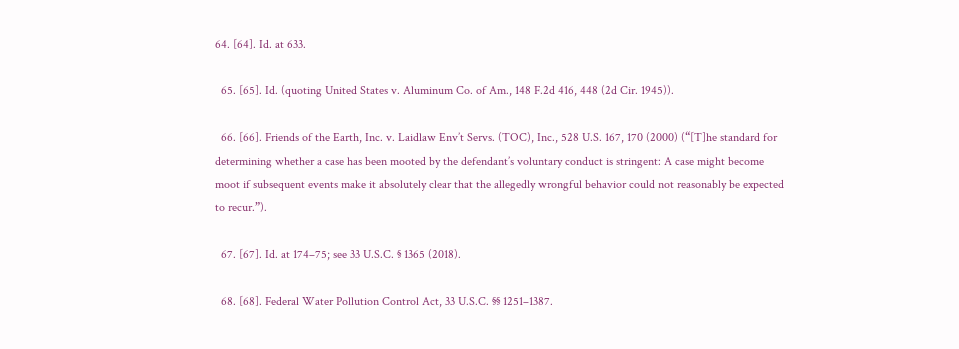64. [64]. Id. at 633.

  65. [65]. Id. (quoting United States v. Aluminum Co. of Am., 148 F.2d 416, 448 (2d Cir. 1945)).

  66. [66]. Friends of the Earth, Inc. v. Laidlaw Env’t Servs. (TOC), Inc., 528 U.S. 167, 170 (2000) (“[T]he standard for determining whether a case has been mooted by the defendant’s voluntary conduct is stringent: A case might become moot if subsequent events make it absolutely clear that the allegedly wrongful behavior could not reasonably be expected to recur.”).

  67. [67]. Id. at 174–75; see 33 U.S.C. § 1365 (2018).

  68. [68]. Federal Water Pollution Control Act, 33 U.S.C. §§ 1251–1387.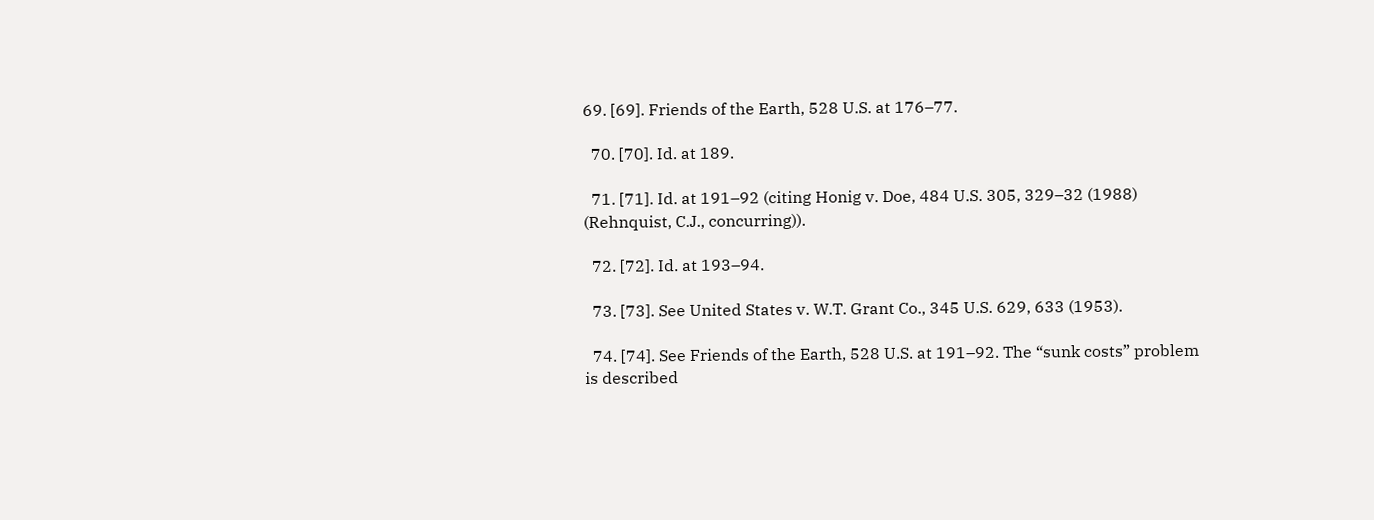69. [69]. Friends of the Earth, 528 U.S. at 176–77.

  70. [70]. Id. at 189.

  71. [71]. Id. at 191–92 (citing Honig v. Doe, 484 U.S. 305, 329–32 (1988) (Rehnquist, C.J., concurring)).

  72. [72]. Id. at 193–94.

  73. [73]. See United States v. W.T. Grant Co., 345 U.S. 629, 633 (1953).

  74. [74]. See Friends of the Earth, 528 U.S. at 191–92. The “sunk costs” problem is described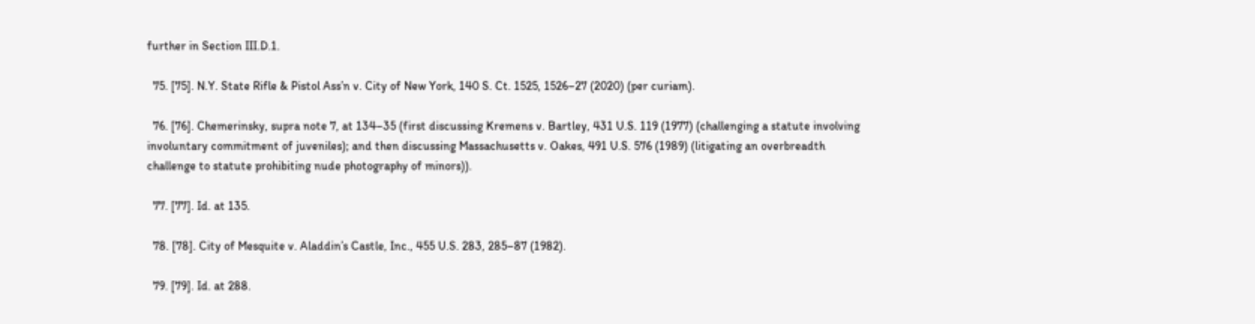further in Section III.D.1.

  75. [75]. N.Y. State Rifle & Pistol Ass’n v. City of New York, 140 S. Ct. 1525, 1526–27 (2020) (per curiam).

  76. [76]. Chemerinsky, supra note 7, at 134–35 (first discussing Kremens v. Bartley, 431 U.S. 119 (1977) (challenging a statute involving involuntary commitment of juveniles); and then discussing Massachusetts v. Oakes, 491 U.S. 576 (1989) (litigating an overbreadth challenge to statute prohibiting nude photography of minors)).

  77. [77]. Id. at 135.

  78. [78]. City of Mesquite v. Aladdin’s Castle, Inc., 455 U.S. 283, 285–87 (1982).

  79. [79]. Id. at 288.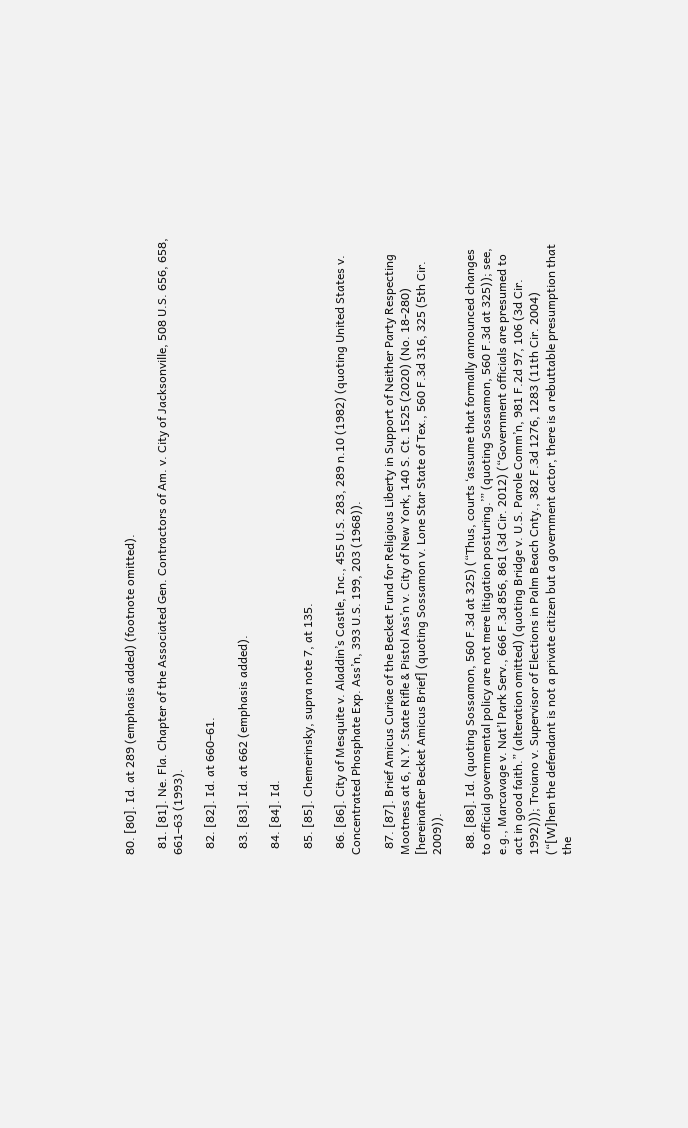80. [80]. Id. at 289 (emphasis added) (footnote omitted).

  81. [81]. Ne. Fla. Chapter of the Associated Gen. Contractors of Am. v. City of Jacksonville, 508 U.S. 656, 658, 661–63 (1993).

  82. [82]. Id. at 660–61.

  83. [83]. Id. at 662 (emphasis added).

  84. [84]. Id.

  85. [85]. Chemerinsky, supra note 7, at 135.

  86. [86]. City of Mesquite v. Aladdin’s Castle, Inc., 455 U.S. 283, 289 n.10 (1982) (quoting United States v. Concentrated Phosphate Exp. Ass’n, 393 U.S. 199, 203 (1968)).

  87. [87]. Brief Amicus Curiae of the Becket Fund for Religious Liberty in Support of Neither Party Respecting Mootness at 6, N.Y. State Rifle & Pistol Ass’n v. City of New York, 140 S. Ct. 1525 (2020) (No. 18-280) [hereinafter Becket Amicus Brief] (quoting Sossamon v. Lone Star State of Tex., 560 F.3d 316, 325 (5th Cir. 2009)).

  88. [88]. Id. (quoting Sossamon, 560 F.3d at 325) (“Thus, courts ‘assume that formally announced changes to official governmental policy are not mere litigation posturing.’” (quoting Sossamon, 560 F.3d at 325)); see, e.g., Marcavage v. Nat’l Park Serv., 666 F.3d 856, 861 (3d Cir. 2012) (“Government officials are presumed to act in good faith.” (alteration omitted) (quoting Bridge v. U.S. Parole Comm’n, 981 F.2d 97, 106 (3d Cir. 1992))); Troiano v. Supervisor of Elections in Palm Beach Cnty., 382 F.3d 1276, 1283 (11th Cir. 2004) (“[W]hen the defendant is not a private citizen but a government actor, there is a rebuttable presumption that the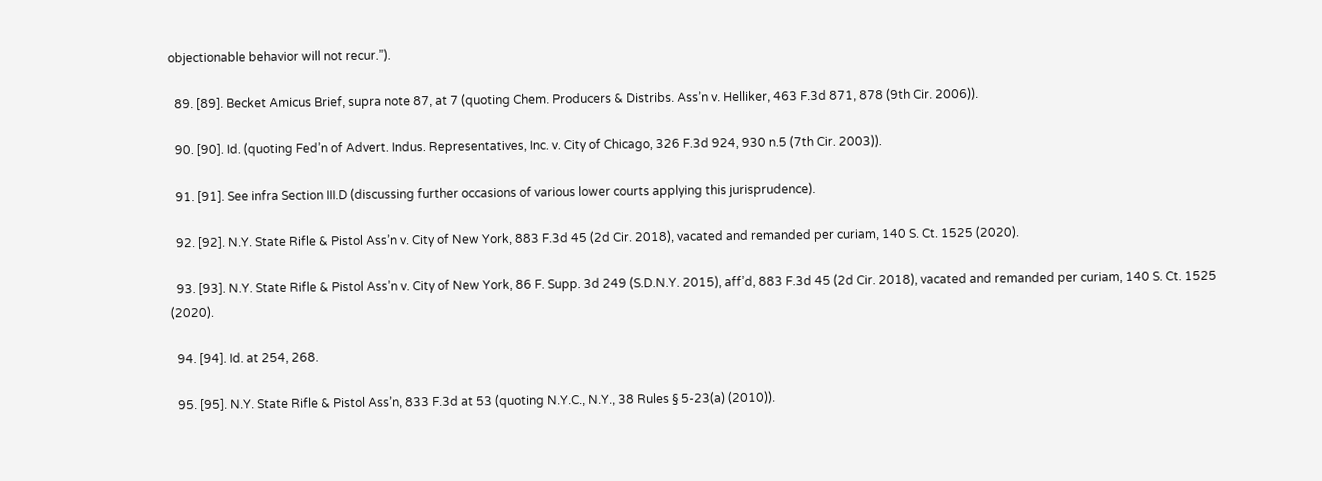objectionable behavior will not recur.”).

  89. [89]. Becket Amicus Brief, supra note 87, at 7 (quoting Chem. Producers & Distribs. Ass’n v. Helliker, 463 F.3d 871, 878 (9th Cir. 2006)).

  90. [90]. Id. (quoting Fed’n of Advert. Indus. Representatives, Inc. v. City of Chicago, 326 F.3d 924, 930 n.5 (7th Cir. 2003)).

  91. [91]. See infra Section III.D (discussing further occasions of various lower courts applying this jurisprudence).

  92. [92]. N.Y. State Rifle & Pistol Ass’n v. City of New York, 883 F.3d 45 (2d Cir. 2018), vacated and remanded per curiam, 140 S. Ct. 1525 (2020).

  93. [93]. N.Y. State Rifle & Pistol Ass’n v. City of New York, 86 F. Supp. 3d 249 (S.D.N.Y. 2015), aff’d, 883 F.3d 45 (2d Cir. 2018), vacated and remanded per curiam, 140 S. Ct. 1525 (2020).

  94. [94]. Id. at 254, 268.

  95. [95]. N.Y. State Rifle & Pistol Ass’n, 833 F.3d at 53 (quoting N.Y.C., N.Y., 38 Rules § 5-23(a) (2010)).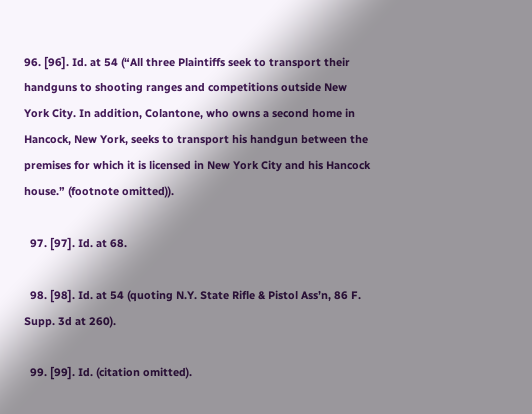96. [96]. Id. at 54 (“All three Plaintiffs seek to transport their handguns to shooting ranges and competitions outside New York City. In addition, Colantone, who owns a second home in Hancock, New York, seeks to transport his handgun between the premises for which it is licensed in New York City and his Hancock house.” (footnote omitted)).

  97. [97]. Id. at 68.

  98. [98]. Id. at 54 (quoting N.Y. State Rifle & Pistol Ass’n, 86 F. Supp. 3d at 260).

  99. [99]. Id. (citation omitted).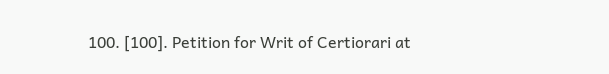100. [100]. Petition for Writ of Certiorari at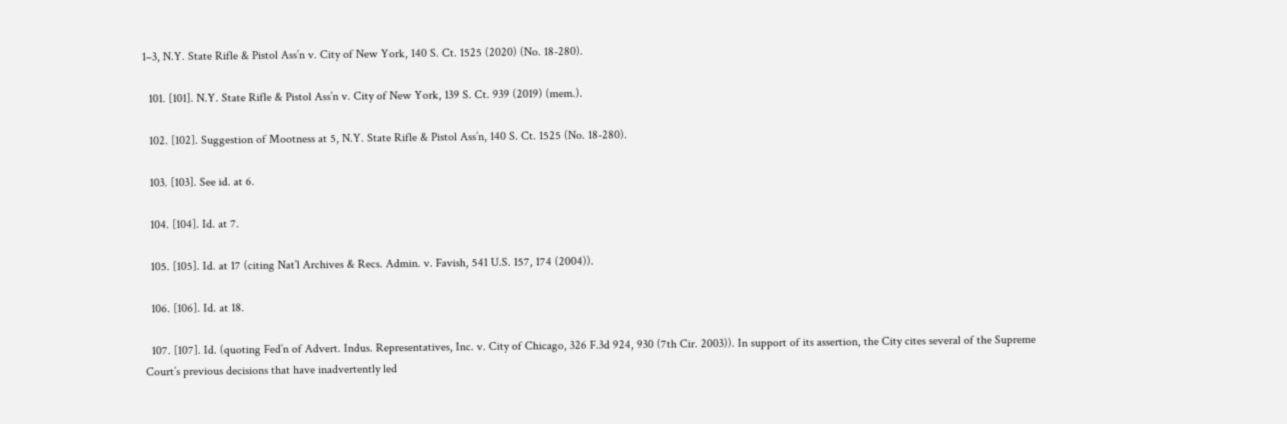1–3, N.Y. State Rifle & Pistol Ass’n v. City of New York, 140 S. Ct. 1525 (2020) (No. 18-280).

  101. [101]. N.Y. State Rifle & Pistol Ass’n v. City of New York, 139 S. Ct. 939 (2019) (mem.).

  102. [102]. Suggestion of Mootness at 5, N.Y. State Rifle & Pistol Ass’n, 140 S. Ct. 1525 (No. 18-280).

  103. [103]. See id. at 6.

  104. [104]. Id. at 7.

  105. [105]. Id. at 17 (citing Nat’l Archives & Recs. Admin. v. Favish, 541 U.S. 157, 174 (2004)).

  106. [106]. Id. at 18.

  107. [107]. Id. (quoting Fed’n of Advert. Indus. Representatives, Inc. v. City of Chicago, 326 F.3d 924, 930 (7th Cir. 2003)). In support of its assertion, the City cites several of the Supreme Court’s previous decisions that have inadvertently led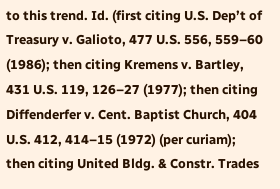to this trend. Id. (first citing U.S. Dep’t of Treasury v. Galioto, 477 U.S. 556, 559–60 (1986); then citing Kremens v. Bartley, 431 U.S. 119, 126–27 (1977); then citing Diffenderfer v. Cent. Baptist Church, 404 U.S. 412, 414–15 (1972) (per curiam); then citing United Bldg. & Constr. Trades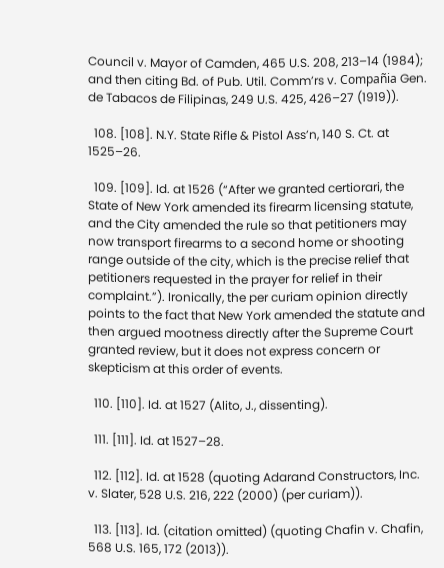Council v. Mayor of Camden, 465 U.S. 208, 213–14 (1984); and then citing Bd. of Pub. Util. Comm’rs v. Compañia Gen. de Tabacos de Filipinas, 249 U.S. 425, 426–27 (1919)).

  108. [108]. N.Y. State Rifle & Pistol Ass’n, 140 S. Ct. at 1525–26.

  109. [109]. Id. at 1526 (“After we granted certiorari, the State of New York amended its firearm licensing statute, and the City amended the rule so that petitioners may now transport firearms to a second home or shooting range outside of the city, which is the precise relief that petitioners requested in the prayer for relief in their complaint.”). Ironically, the per curiam opinion directly points to the fact that New York amended the statute and then argued mootness directly after the Supreme Court granted review, but it does not express concern or skepticism at this order of events.

  110. [110]. Id. at 1527 (Alito, J., dissenting).

  111. [111]. Id. at 1527–28.

  112. [112]. Id. at 1528 (quoting Adarand Constructors, Inc. v. Slater, 528 U.S. 216, 222 (2000) (per curiam)).

  113. [113]. Id. (citation omitted) (quoting Chafin v. Chafin, 568 U.S. 165, 172 (2013)).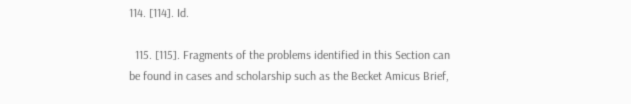114. [114]. Id.

  115. [115]. Fragments of the problems identified in this Section can be found in cases and scholarship such as the Becket Amicus Brief,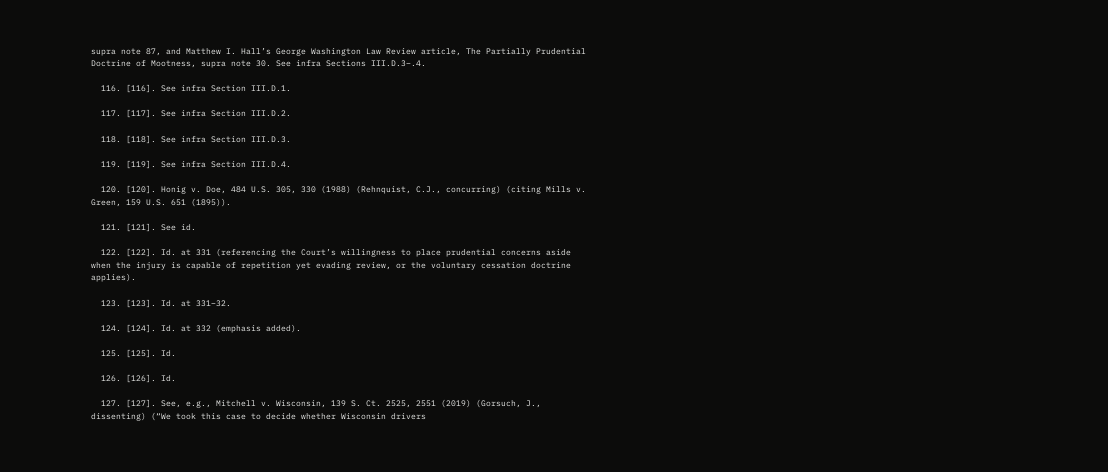supra note 87, and Matthew I. Hall’s George Washington Law Review article, The Partially Prudential Doctrine of Mootness, supra note 30. See infra Sections III.D.3–.4.

  116. [116]. See infra Section III.D.1.

  117. [117]. See infra Section III.D.2.

  118. [118]. See infra Section III.D.3.

  119. [119]. See infra Section III.D.4.

  120. [120]. Honig v. Doe, 484 U.S. 305, 330 (1988) (Rehnquist, C.J., concurring) (citing Mills v. Green, 159 U.S. 651 (1895)).

  121. [121]. See id.

  122. [122]. Id. at 331 (referencing the Court’s willingness to place prudential concerns aside when the injury is capable of repetition yet evading review, or the voluntary cessation doctrine applies).

  123. [123]. Id. at 331–32.

  124. [124]. Id. at 332 (emphasis added).

  125. [125]. Id.

  126. [126]. Id.

  127. [127]. See, e.g., Mitchell v. Wisconsin, 139 S. Ct. 2525, 2551 (2019) (Gorsuch, J., dissenting) (“We took this case to decide whether Wisconsin drivers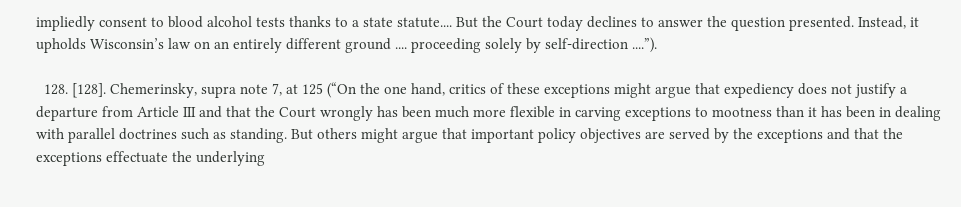impliedly consent to blood alcohol tests thanks to a state statute.... But the Court today declines to answer the question presented. Instead, it upholds Wisconsin’s law on an entirely different ground .... proceeding solely by self-direction ....”).

  128. [128]. Chemerinsky, supra note 7, at 125 (“On the one hand, critics of these exceptions might argue that expediency does not justify a departure from Article III and that the Court wrongly has been much more flexible in carving exceptions to mootness than it has been in dealing with parallel doctrines such as standing. But others might argue that important policy objectives are served by the exceptions and that the exceptions effectuate the underlying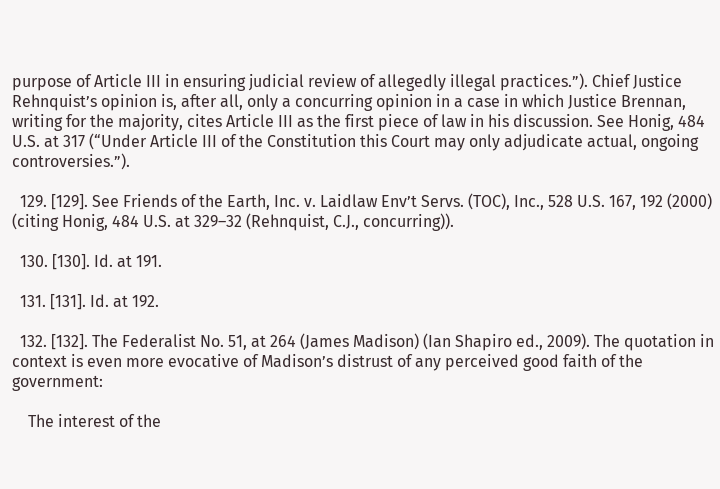purpose of Article III in ensuring judicial review of allegedly illegal practices.”). Chief Justice Rehnquist’s opinion is, after all, only a concurring opinion in a case in which Justice Brennan, writing for the majority, cites Article III as the first piece of law in his discussion. See Honig, 484 U.S. at 317 (“Under Article III of the Constitution this Court may only adjudicate actual, ongoing controversies.”).

  129. [129]. See Friends of the Earth, Inc. v. Laidlaw Env’t Servs. (TOC), Inc., 528 U.S. 167, 192 (2000) (citing Honig, 484 U.S. at 329–32 (Rehnquist, C.J., concurring)).

  130. [130]. Id. at 191.

  131. [131]. Id. at 192.

  132. [132]. The Federalist No. 51, at 264 (James Madison) (Ian Shapiro ed., 2009). The quotation in context is even more evocative of Madison’s distrust of any perceived good faith of the government:

    The interest of the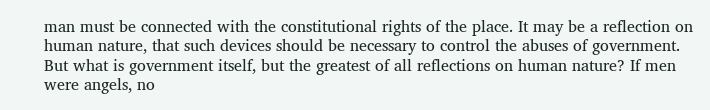man must be connected with the constitutional rights of the place. It may be a reflection on human nature, that such devices should be necessary to control the abuses of government. But what is government itself, but the greatest of all reflections on human nature? If men were angels, no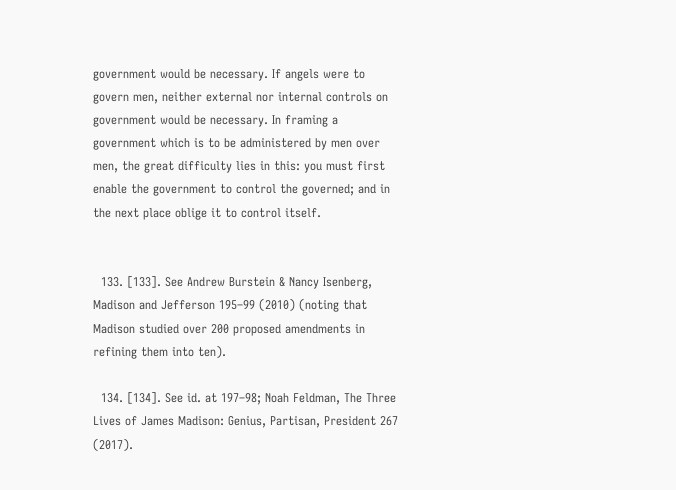government would be necessary. If angels were to govern men, neither external nor internal controls on government would be necessary. In framing a government which is to be administered by men over men, the great difficulty lies in this: you must first enable the government to control the governed; and in the next place oblige it to control itself.


  133. [133]. See Andrew Burstein & Nancy Isenberg, Madison and Jefferson 195–99 (2010) (noting that Madison studied over 200 proposed amendments in refining them into ten).

  134. [134]. See id. at 197–98; Noah Feldman, The Three Lives of James Madison: Genius, Partisan, President 267 (2017).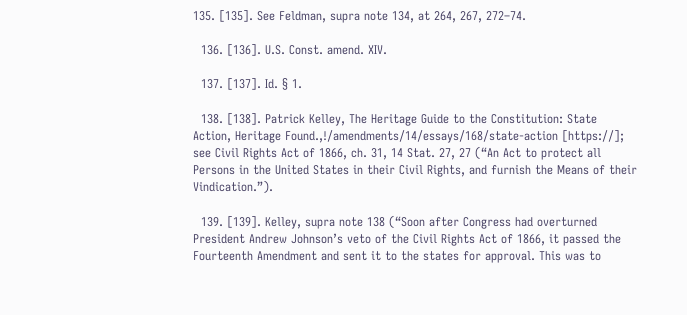135. [135]. See Feldman, supra note 134, at 264, 267, 272–74.

  136. [136]. U.S. Const. amend. XIV.

  137. [137]. Id. § 1.

  138. [138]. Patrick Kelley, The Heritage Guide to the Constitution: State Action, Heritage Found.,!/amendments/14/essays/168/state-action [https://]; see Civil Rights Act of 1866, ch. 31, 14 Stat. 27, 27 (“An Act to protect all Persons in the United States in their Civil Rights, and furnish the Means of their Vindication.”).

  139. [139]. Kelley, supra note 138 (“Soon after Congress had overturned President Andrew Johnson’s veto of the Civil Rights Act of 1866, it passed the Fourteenth Amendment and sent it to the states for approval. This was to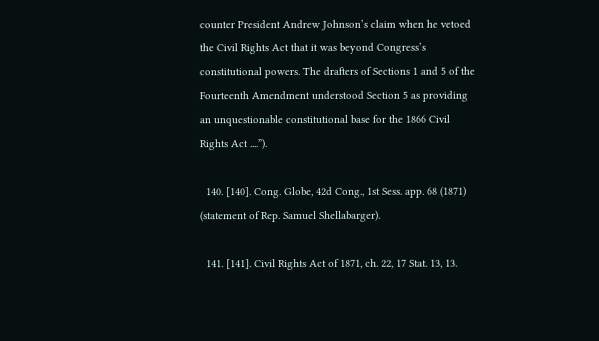counter President Andrew Johnson’s claim when he vetoed the Civil Rights Act that it was beyond Congress’s constitutional powers. The drafters of Sections 1 and 5 of the Fourteenth Amendment understood Section 5 as providing an unquestionable constitutional base for the 1866 Civil Rights Act ....”).

  140. [140]. Cong. Globe, 42d Cong., 1st Sess. app. 68 (1871) (statement of Rep. Samuel Shellabarger).

  141. [141]. Civil Rights Act of 1871, ch. 22, 17 Stat. 13, 13.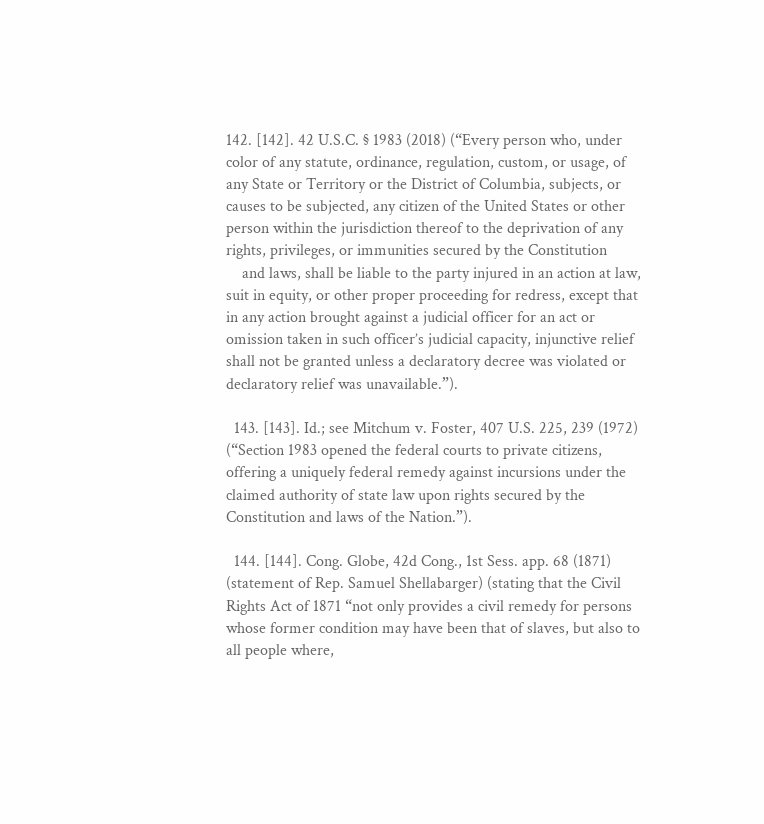142. [142]. 42 U.S.C. § 1983 (2018) (“Every person who, under color of any statute, ordinance, regulation, custom, or usage, of any State or Territory or the District of Columbia, subjects, or causes to be subjected, any citizen of the United States or other person within the jurisdiction thereof to the deprivation of any rights, privileges, or immunities secured by the Constitution
    and laws, shall be liable to the party injured in an action at law, suit in equity, or other proper proceeding for redress, except that in any action brought against a judicial officer for an act or omission taken in such officer’s judicial capacity, injunctive relief shall not be granted unless a declaratory decree was violated or declaratory relief was unavailable.”).

  143. [143]. Id.; see Mitchum v. Foster, 407 U.S. 225, 239 (1972) (“Section 1983 opened the federal courts to private citizens, offering a uniquely federal remedy against incursions under the claimed authority of state law upon rights secured by the Constitution and laws of the Nation.”).

  144. [144]. Cong. Globe, 42d Cong., 1st Sess. app. 68 (1871) (statement of Rep. Samuel Shellabarger) (stating that the Civil Rights Act of 1871 “not only provides a civil remedy for persons whose former condition may have been that of slaves, but also to all people where,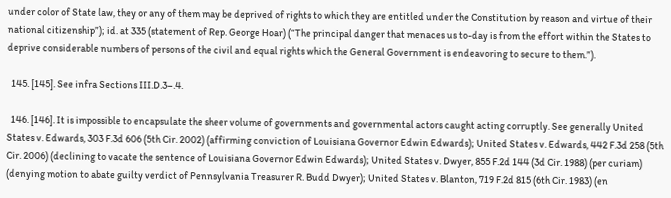under color of State law, they or any of them may be deprived of rights to which they are entitled under the Constitution by reason and virtue of their national citizenship”); id. at 335 (statement of Rep. George Hoar) (“The principal danger that menaces us to-day is from the effort within the States to deprive considerable numbers of persons of the civil and equal rights which the General Government is endeavoring to secure to them.”).

  145. [145]. See infra Sections III.D.3–.4.

  146. [146]. It is impossible to encapsulate the sheer volume of governments and governmental actors caught acting corruptly. See generally United States v. Edwards, 303 F.3d 606 (5th Cir. 2002) (affirming conviction of Louisiana Governor Edwin Edwards); United States v. Edwards, 442 F.3d 258 (5th Cir. 2006) (declining to vacate the sentence of Louisiana Governor Edwin Edwards); United States v. Dwyer, 855 F.2d 144 (3d Cir. 1988) (per curiam) (denying motion to abate guilty verdict of Pennsylvania Treasurer R. Budd Dwyer); United States v. Blanton, 719 F.2d 815 (6th Cir. 1983) (en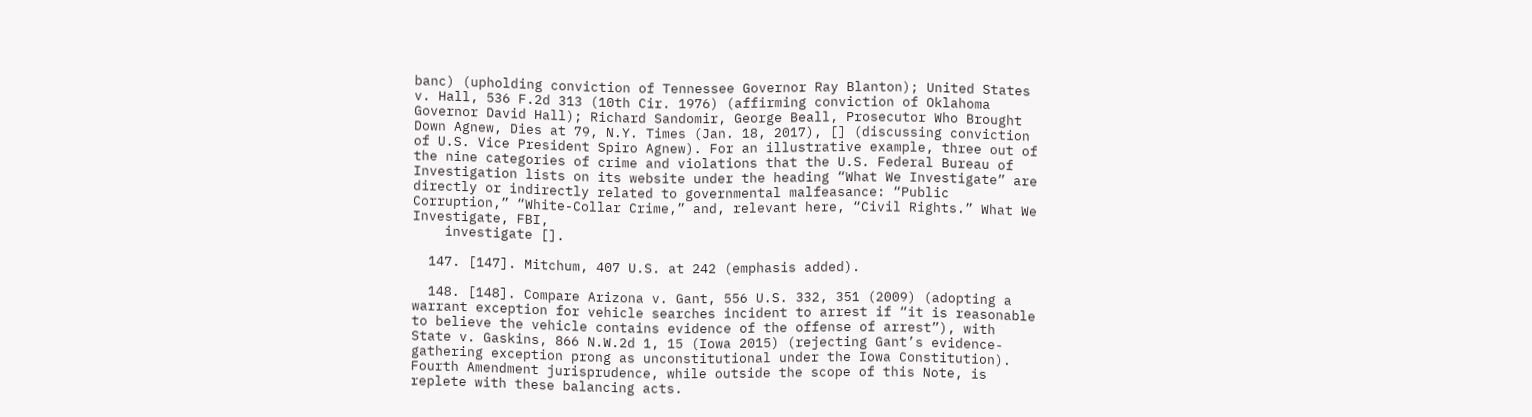banc) (upholding conviction of Tennessee Governor Ray Blanton); United States v. Hall, 536 F.2d 313 (10th Cir. 1976) (affirming conviction of Oklahoma Governor David Hall); Richard Sandomir, George Beall, Prosecutor Who Brought Down Agnew, Dies at 79, N.Y. Times (Jan. 18, 2017), [] (discussing conviction of U.S. Vice President Spiro Agnew). For an illustrative example, three out of the nine categories of crime and violations that the U.S. Federal Bureau of Investigation lists on its website under the heading “What We Investigate” are directly or indirectly related to governmental malfeasance: “Public Corruption,” “White-Collar Crime,” and, relevant here, “Civil Rights.” What We Investigate, FBI,
    investigate [].

  147. [147]. Mitchum, 407 U.S. at 242 (emphasis added).

  148. [148]. Compare Arizona v. Gant, 556 U.S. 332, 351 (2009) (adopting a warrant exception for vehicle searches incident to arrest if “it is reasonable to believe the vehicle contains evidence of the offense of arrest”), with State v. Gaskins, 866 N.W.2d 1, 15 (Iowa 2015) (rejecting Gant’s evidence-gathering exception prong as unconstitutional under the Iowa Constitution). Fourth Amendment jurisprudence, while outside the scope of this Note, is replete with these balancing acts.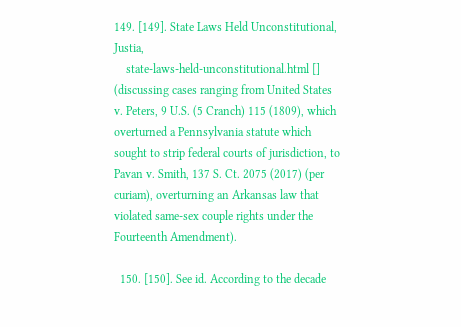149. [149]. State Laws Held Unconstitutional, Justia,
    state-laws-held-unconstitutional.html [] (discussing cases ranging from United States v. Peters, 9 U.S. (5 Cranch) 115 (1809), which overturned a Pennsylvania statute which sought to strip federal courts of jurisdiction, to Pavan v. Smith, 137 S. Ct. 2075 (2017) (per curiam), overturning an Arkansas law that violated same-sex couple rights under the Fourteenth Amendment).

  150. [150]. See id. According to the decade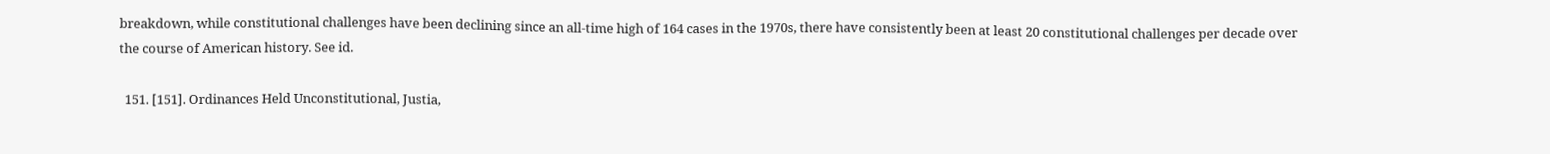breakdown, while constitutional challenges have been declining since an all-time high of 164 cases in the 1970s, there have consistently been at least 20 constitutional challenges per decade over the course of American history. See id.

  151. [151]. Ordinances Held Unconstitutional, Justia,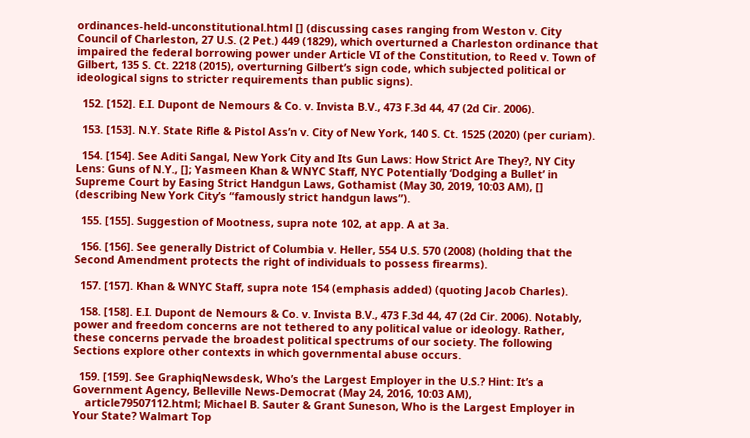ordinances-held-unconstitutional.html [] (discussing cases ranging from Weston v. City Council of Charleston, 27 U.S. (2 Pet.) 449 (1829), which overturned a Charleston ordinance that impaired the federal borrowing power under Article VI of the Constitution, to Reed v. Town of Gilbert, 135 S. Ct. 2218 (2015), overturning Gilbert’s sign code, which subjected political or ideological signs to stricter requirements than public signs).

  152. [152]. E.I. Dupont de Nemours & Co. v. Invista B.V., 473 F.3d 44, 47 (2d Cir. 2006).

  153. [153]. N.Y. State Rifle & Pistol Ass’n v. City of New York, 140 S. Ct. 1525 (2020) (per curiam).

  154. [154]. See Aditi Sangal, New York City and Its Gun Laws: How Strict Are They?, NY City Lens: Guns of N.Y., []; Yasmeen Khan & WNYC Staff, NYC Potentially ‘Dodging a Bullet’ in Supreme Court by Easing Strict Handgun Laws, Gothamist (May 30, 2019, 10:03 AM), [] (describing New York City’s “famously strict handgun laws”).

  155. [155]. Suggestion of Mootness, supra note 102, at app. A at 3a.

  156. [156]. See generally District of Columbia v. Heller, 554 U.S. 570 (2008) (holding that the Second Amendment protects the right of individuals to possess firearms).

  157. [157]. Khan & WNYC Staff, supra note 154 (emphasis added) (quoting Jacob Charles).

  158. [158]. E.I. Dupont de Nemours & Co. v. Invista B.V., 473 F.3d 44, 47 (2d Cir. 2006). Notably, power and freedom concerns are not tethered to any political value or ideology. Rather, these concerns pervade the broadest political spectrums of our society. The following Sections explore other contexts in which governmental abuse occurs.

  159. [159]. See GraphiqNewsdesk, Who’s the Largest Employer in the U.S.? Hint: It’s a Government Agency, Belleville News-Democrat (May 24, 2016, 10:03 AM),
    article79507112.html; Michael B. Sauter & Grant Suneson, Who is the Largest Employer in Your State? Walmart Top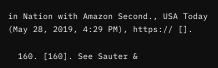in Nation with Amazon Second., USA Today (May 28, 2019, 4:29 PM), https:// [].

  160. [160]. See Sauter &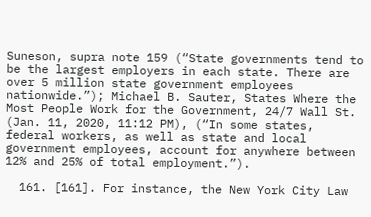Suneson, supra note 159 (“State governments tend to be the largest employers in each state. There are over 5 million state government employees nationwide.”); Michael B. Sauter, States Where the Most People Work for the Government, 24/7 Wall St. (Jan. 11, 2020, 11:12 PM), (“In some states, federal workers, as well as state and local government employees, account for anywhere between 12% and 25% of total employment.”).

  161. [161]. For instance, the New York City Law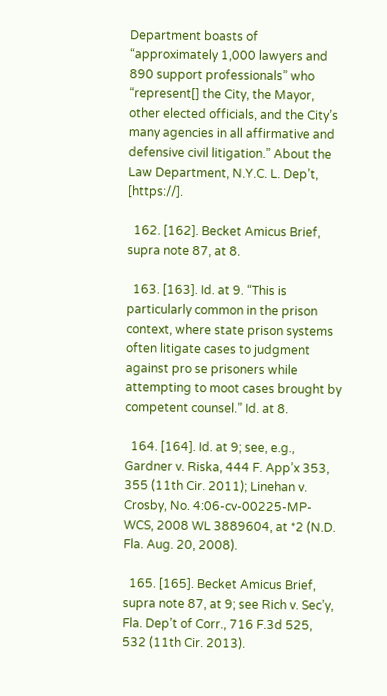Department boasts of “approximately 1,000 lawyers and 890 support professionals” who “represent[] the City, the Mayor, other elected officials, and the City’s many agencies in all affirmative and defensive civil litigation.” About the Law Department, N.Y.C. L. Dep’t, [https://].

  162. [162]. Becket Amicus Brief, supra note 87, at 8.

  163. [163]. Id. at 9. “This is particularly common in the prison context, where state prison systems often litigate cases to judgment against pro se prisoners while attempting to moot cases brought by competent counsel.” Id. at 8.

  164. [164]. Id. at 9; see, e.g., Gardner v. Riska, 444 F. App’x 353, 355 (11th Cir. 2011); Linehan v. Crosby, No. 4:06-cv-00225-MP-WCS, 2008 WL 3889604, at *2 (N.D. Fla. Aug. 20, 2008).

  165. [165]. Becket Amicus Brief, supra note 87, at 9; see Rich v. Sec’y, Fla. Dep’t of Corr., 716 F.3d 525, 532 (11th Cir. 2013).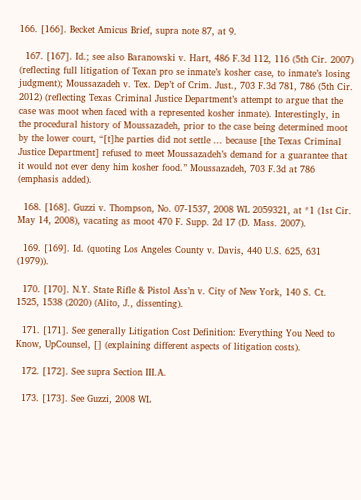166. [166]. Becket Amicus Brief, supra note 87, at 9.

  167. [167]. Id.; see also Baranowski v. Hart, 486 F.3d 112, 116 (5th Cir. 2007) (reflecting full litigation of Texan pro se inmate’s kosher case, to inmate’s losing judgment); Moussazadeh v. Tex. Dep’t of Crim. Just., 703 F.3d 781, 786 (5th Cir. 2012) (reflecting Texas Criminal Justice Department’s attempt to argue that the case was moot when faced with a represented kosher inmate). Interestingly, in the procedural history of Moussazadeh, prior to the case being determined moot by the lower court, “[t]he parties did not settle ... because [the Texas Criminal Justice Department] refused to meet Moussazadeh’s demand for a guarantee that it would not ever deny him kosher food.” Moussazadeh, 703 F.3d at 786 (emphasis added).

  168. [168]. Guzzi v. Thompson, No. 07-1537, 2008 WL 2059321, at *1 (1st Cir. May 14, 2008), vacating as moot 470 F. Supp. 2d 17 (D. Mass. 2007).

  169. [169]. Id. (quoting Los Angeles County v. Davis, 440 U.S. 625, 631 (1979)).

  170. [170]. N.Y. State Rifle & Pistol Ass’n v. City of New York, 140 S. Ct. 1525, 1538 (2020) (Alito, J., dissenting).

  171. [171]. See generally Litigation Cost Definition: Everything You Need to Know, UpCounsel, [] (explaining different aspects of litigation costs).

  172. [172]. See supra Section III.A.

  173. [173]. See Guzzi, 2008 WL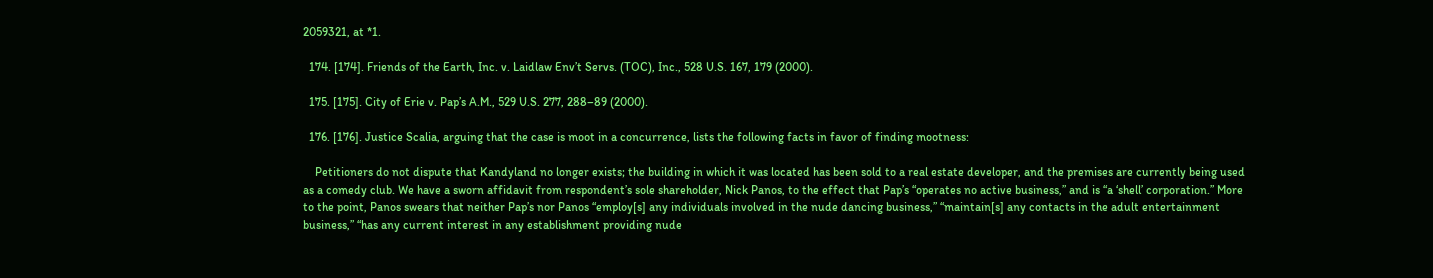2059321, at *1.

  174. [174]. Friends of the Earth, Inc. v. Laidlaw Env’t Servs. (TOC), Inc., 528 U.S. 167, 179 (2000).

  175. [175]. City of Erie v. Pap’s A.M., 529 U.S. 277, 288–89 (2000).

  176. [176]. Justice Scalia, arguing that the case is moot in a concurrence, lists the following facts in favor of finding mootness:

    Petitioners do not dispute that Kandyland no longer exists; the building in which it was located has been sold to a real estate developer, and the premises are currently being used as a comedy club. We have a sworn affidavit from respondent’s sole shareholder, Nick Panos, to the effect that Pap’s “operates no active business,” and is “a ‘shell’ corporation.” More to the point, Panos swears that neither Pap’s nor Panos “employ[s] any individuals involved in the nude dancing business,” “maintain[s] any contacts in the adult entertainment business,” “has any current interest in any establishment providing nude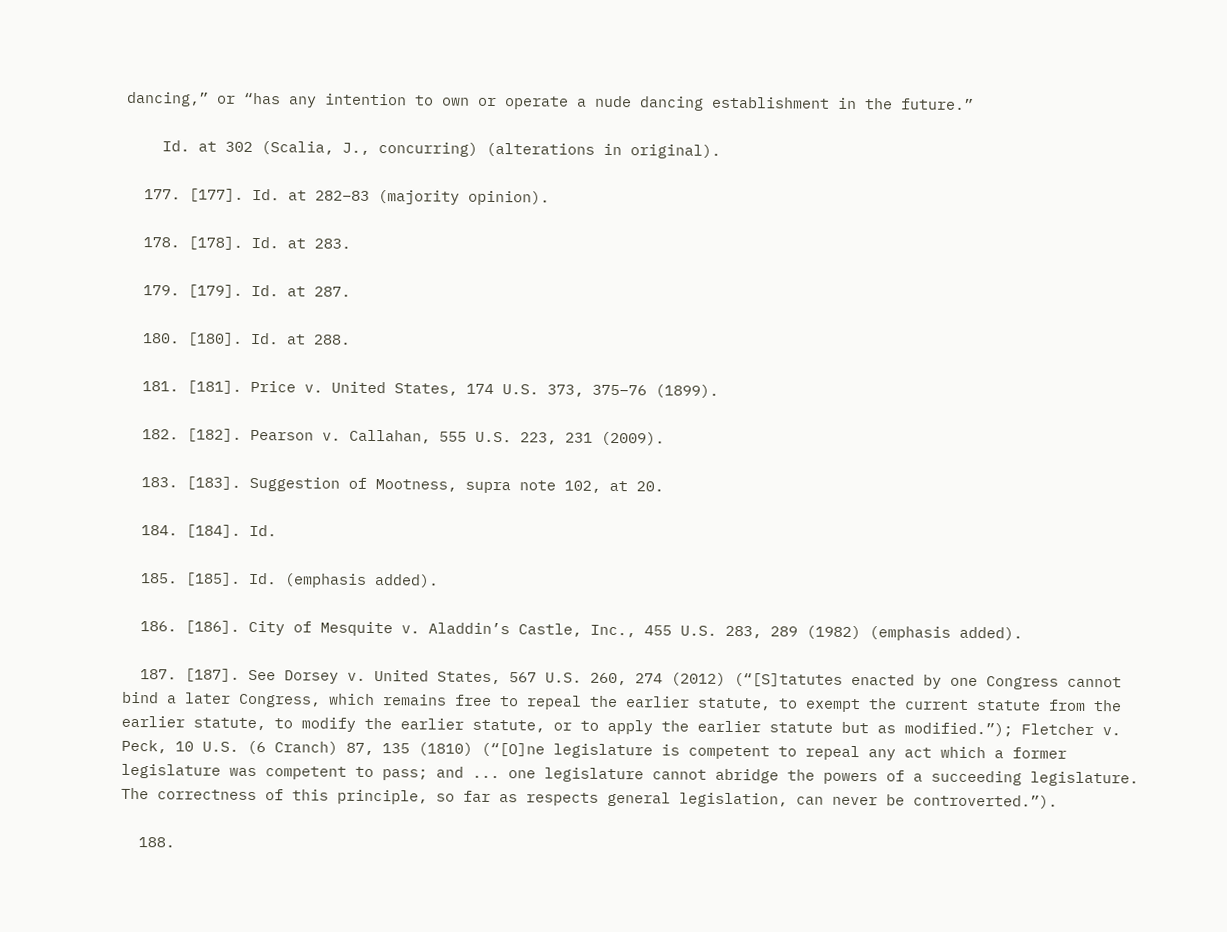dancing,” or “has any intention to own or operate a nude dancing establishment in the future.”

    Id. at 302 (Scalia, J., concurring) (alterations in original).

  177. [177]. Id. at 282–83 (majority opinion).

  178. [178]. Id. at 283.

  179. [179]. Id. at 287.

  180. [180]. Id. at 288.

  181. [181]. Price v. United States, 174 U.S. 373, 375–76 (1899).

  182. [182]. Pearson v. Callahan, 555 U.S. 223, 231 (2009).

  183. [183]. Suggestion of Mootness, supra note 102, at 20.

  184. [184]. Id.

  185. [185]. Id. (emphasis added).

  186. [186]. City of Mesquite v. Aladdin’s Castle, Inc., 455 U.S. 283, 289 (1982) (emphasis added).

  187. [187]. See Dorsey v. United States, 567 U.S. 260, 274 (2012) (“[S]tatutes enacted by one Congress cannot bind a later Congress, which remains free to repeal the earlier statute, to exempt the current statute from the earlier statute, to modify the earlier statute, or to apply the earlier statute but as modified.”); Fletcher v. Peck, 10 U.S. (6 Cranch) 87, 135 (1810) (“[O]ne legislature is competent to repeal any act which a former legislature was competent to pass; and ... one legislature cannot abridge the powers of a succeeding legislature. The correctness of this principle, so far as respects general legislation, can never be controverted.”).

  188.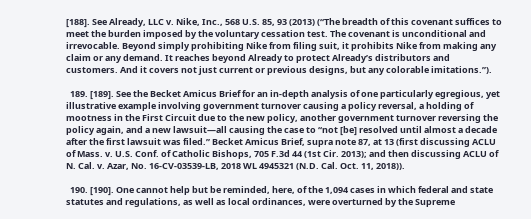[188]. See Already, LLC v. Nike, Inc., 568 U.S. 85, 93 (2013) (“The breadth of this covenant suffices to meet the burden imposed by the voluntary cessation test. The covenant is unconditional and irrevocable. Beyond simply prohibiting Nike from filing suit, it prohibits Nike from making any claim or any demand. It reaches beyond Already to protect Already’s distributors and customers. And it covers not just current or previous designs, but any colorable imitations.”).

  189. [189]. See the Becket Amicus Brief for an in-depth analysis of one particularly egregious, yet illustrative example involving government turnover causing a policy reversal, a holding of mootness in the First Circuit due to the new policy, another government turnover reversing the policy again, and a new lawsuit—all causing the case to “not [be] resolved until almost a decade after the first lawsuit was filed.” Becket Amicus Brief, supra note 87, at 13 (first discussing ACLU of Mass. v. U.S. Conf. of Catholic Bishops, 705 F.3d 44 (1st Cir. 2013); and then discussing ACLU of N. Cal. v. Azar, No. 16-CV-03539-LB, 2018 WL 4945321 (N.D. Cal. Oct. 11, 2018)).

  190. [190]. One cannot help but be reminded, here, of the 1,094 cases in which federal and state statutes and regulations, as well as local ordinances, were overturned by the Supreme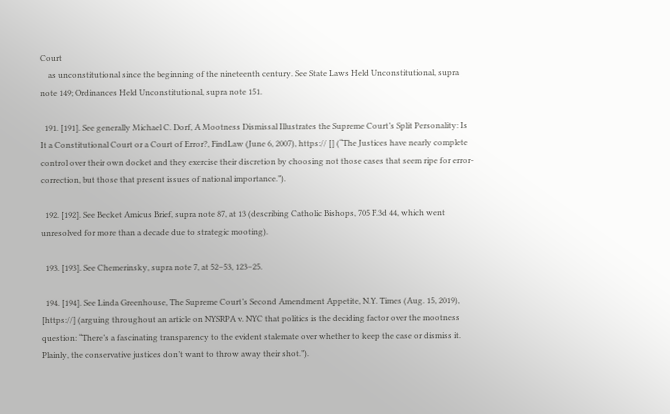Court
    as unconstitutional since the beginning of the nineteenth century. See State Laws Held Unconstitutional, supra note 149; Ordinances Held Unconstitutional, supra note 151.

  191. [191]. See generally Michael C. Dorf, A Mootness Dismissal Illustrates the Supreme Court’s Split Personality: Is It a Constitutional Court or a Court of Error?, FindLaw (June 6, 2007), https:// [] (“The Justices have nearly complete control over their own docket and they exercise their discretion by choosing not those cases that seem ripe for error-correction, but those that present issues of national importance.”).

  192. [192]. See Becket Amicus Brief, supra note 87, at 13 (describing Catholic Bishops, 705 F.3d 44, which went unresolved for more than a decade due to strategic mooting).

  193. [193]. See Chemerinsky, supra note 7, at 52–53, 123–25.

  194. [194]. See Linda Greenhouse, The Supreme Court’s Second Amendment Appetite, N.Y. Times (Aug. 15, 2019), [https://] (arguing throughout an article on NYSRPA v. NYC that politics is the deciding factor over the mootness question: “There’s a fascinating transparency to the evident stalemate over whether to keep the case or dismiss it. Plainly, the conservative justices don’t want to throw away their shot.”).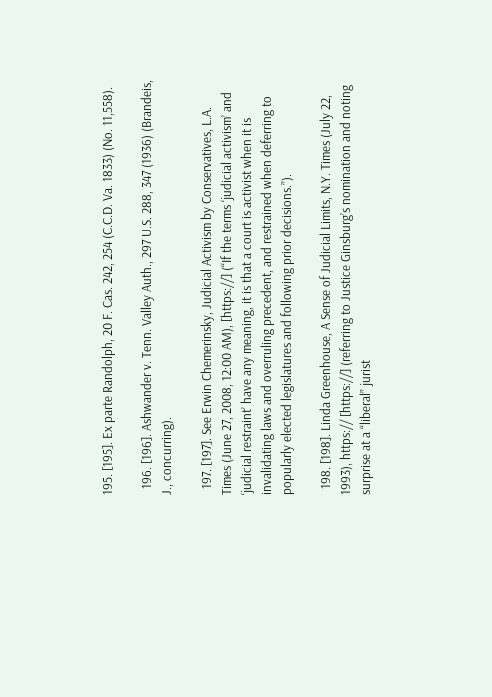195. [195]. Ex parte Randolph, 20 F. Cas. 242, 254 (C.C.D. Va. 1833) (No. 11,558).

  196. [196]. Ashwander v. Tenn. Valley Auth., 297 U.S. 288, 347 (1936) (Brandeis, J., concurring).

  197. [197]. See Erwin Chemerinsky, Judicial Activism by Conservatives, L.A. Times (June 27, 2008, 12:00 AM), [https://] (“If the terms ‘judicial activism’ and ‘judicial restraint’ have any meaning, it is that a court is activist when it is invalidating laws and overruling precedent, and restrained when deferring to popularly elected legislatures and following prior decisions.”).

  198. [198]. Linda Greenhouse, A Sense of Judicial Limits, N.Y. Times (July 22, 1993), https:// [https://] (referring to Justice Ginsburg’s nomination and noting surprise at a “liberal” jurist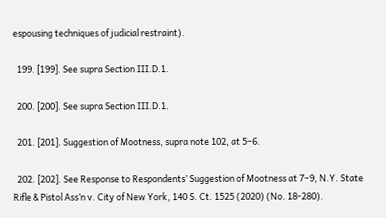espousing techniques of judicial restraint).

  199. [199]. See supra Section III.D.1.

  200. [200]. See supra Section III.D.1.

  201. [201]. Suggestion of Mootness, supra note 102, at 5–6.

  202. [202]. See Response to Respondents’ Suggestion of Mootness at 7–9, N.Y. State Rifle & Pistol Ass’n v. City of New York, 140 S. Ct. 1525 (2020) (No. 18-280).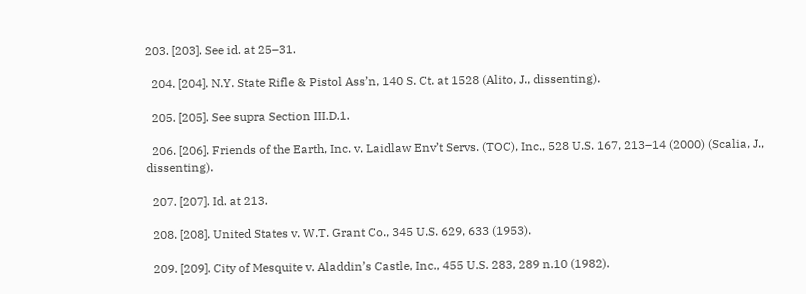203. [203]. See id. at 25–31.

  204. [204]. N.Y. State Rifle & Pistol Ass’n, 140 S. Ct. at 1528 (Alito, J., dissenting).

  205. [205]. See supra Section III.D.1.

  206. [206]. Friends of the Earth, Inc. v. Laidlaw Env’t Servs. (TOC), Inc., 528 U.S. 167, 213–14 (2000) (Scalia, J., dissenting).

  207. [207]. Id. at 213.

  208. [208]. United States v. W.T. Grant Co., 345 U.S. 629, 633 (1953).

  209. [209]. City of Mesquite v. Aladdin’s Castle, Inc., 455 U.S. 283, 289 n.10 (1982).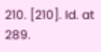210. [210]. Id. at 289.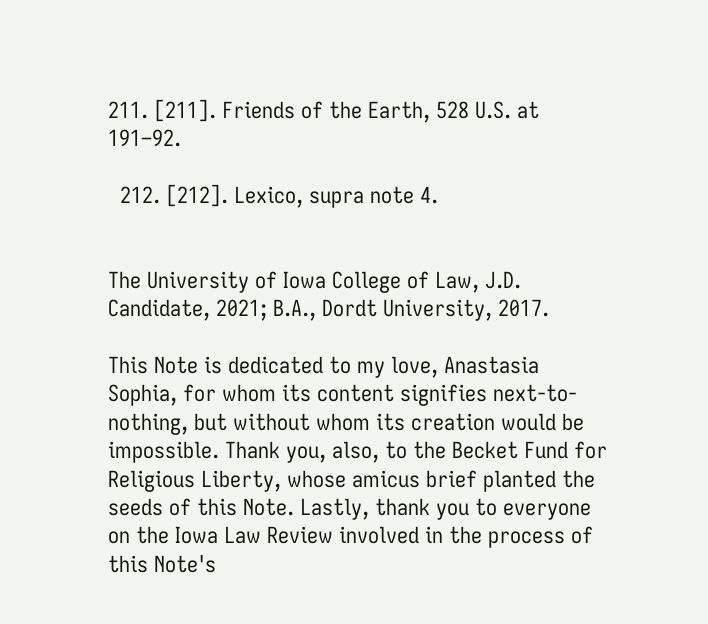211. [211]. Friends of the Earth, 528 U.S. at 191–92.

  212. [212]. Lexico, supra note 4.


The University of Iowa College of Law, J.D. Candidate, 2021; B.A., Dordt University, 2017.

This Note is dedicated to my love, Anastasia Sophia, for whom its content signifies next-to-nothing, but without whom its creation would be impossible. Thank you, also, to the Becket Fund for Religious Liberty, whose amicus brief planted the seeds of this Note. Lastly, thank you to everyone on the Iowa Law Review involved in the process of this Note's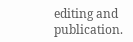editing and publication.